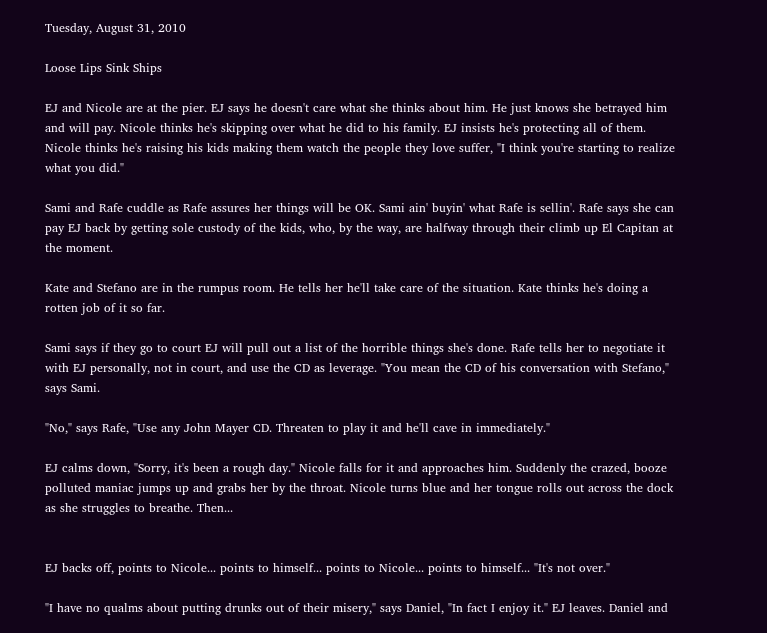Tuesday, August 31, 2010

Loose Lips Sink Ships

EJ and Nicole are at the pier. EJ says he doesn't care what she thinks about him. He just knows she betrayed him and will pay. Nicole thinks he's skipping over what he did to his family. EJ insists he's protecting all of them. Nicole thinks he's raising his kids making them watch the people they love suffer, "I think you're starting to realize what you did."

Sami and Rafe cuddle as Rafe assures her things will be OK. Sami ain' buyin' what Rafe is sellin'. Rafe says she can pay EJ back by getting sole custody of the kids, who, by the way, are halfway through their climb up El Capitan at the moment.

Kate and Stefano are in the rumpus room. He tells her he'll take care of the situation. Kate thinks he's doing a rotten job of it so far.

Sami says if they go to court EJ will pull out a list of the horrible things she's done. Rafe tells her to negotiate it with EJ personally, not in court, and use the CD as leverage. "You mean the CD of his conversation with Stefano," says Sami.

"No," says Rafe, "Use any John Mayer CD. Threaten to play it and he'll cave in immediately."

EJ calms down, "Sorry, it's been a rough day." Nicole falls for it and approaches him. Suddenly the crazed, booze polluted maniac jumps up and grabs her by the throat. Nicole turns blue and her tongue rolls out across the dock as she struggles to breathe. Then...


EJ backs off, points to Nicole... points to himself... points to Nicole... points to himself... "It's not over."

"I have no qualms about putting drunks out of their misery," says Daniel, "In fact I enjoy it." EJ leaves. Daniel and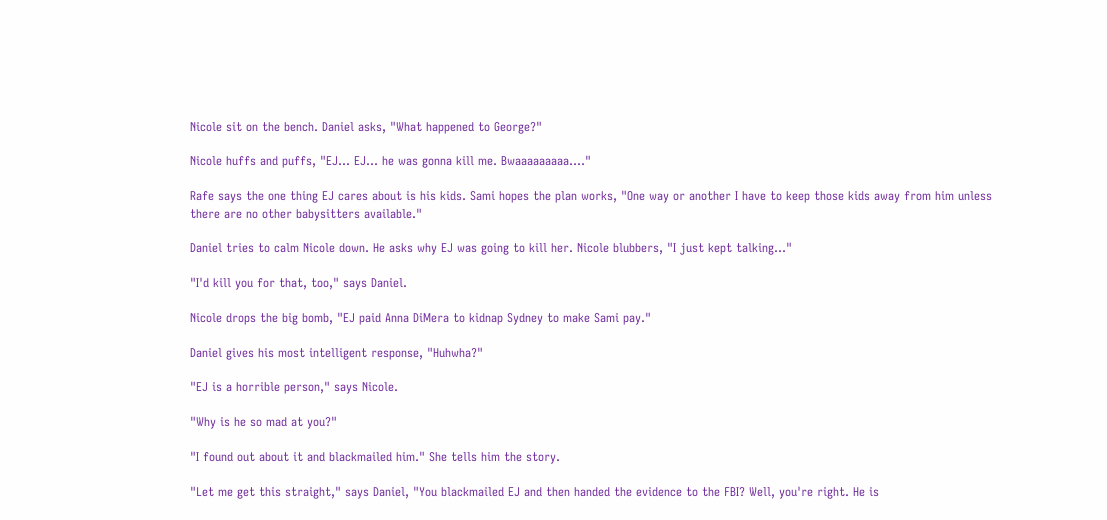Nicole sit on the bench. Daniel asks, "What happened to George?"

Nicole huffs and puffs, "EJ... EJ... he was gonna kill me. Bwaaaaaaaaa...."

Rafe says the one thing EJ cares about is his kids. Sami hopes the plan works, "One way or another I have to keep those kids away from him unless there are no other babysitters available."

Daniel tries to calm Nicole down. He asks why EJ was going to kill her. Nicole blubbers, "I just kept talking..."

"I'd kill you for that, too," says Daniel.

Nicole drops the big bomb, "EJ paid Anna DiMera to kidnap Sydney to make Sami pay."

Daniel gives his most intelligent response, "Huhwha?"

"EJ is a horrible person," says Nicole.

"Why is he so mad at you?"

"I found out about it and blackmailed him." She tells him the story.

"Let me get this straight," says Daniel, "You blackmailed EJ and then handed the evidence to the FBI? Well, you're right. He is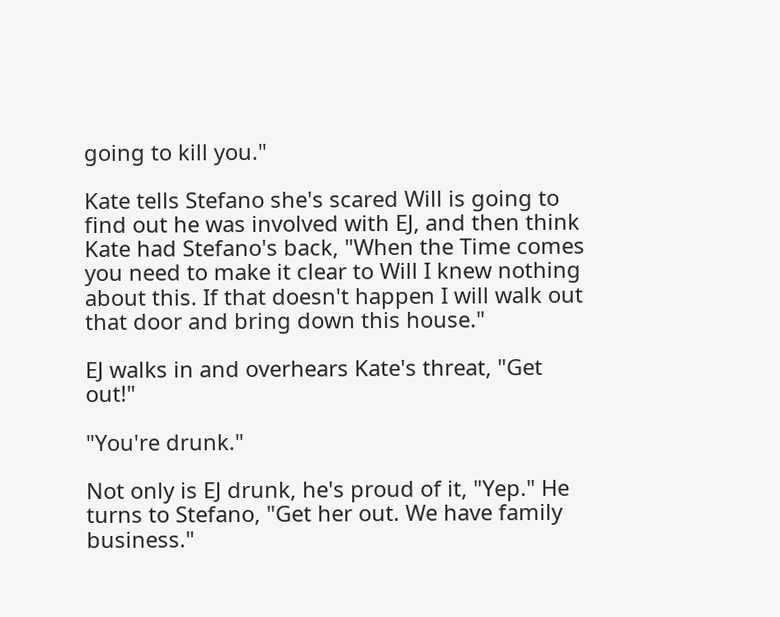going to kill you."

Kate tells Stefano she's scared Will is going to find out he was involved with EJ, and then think Kate had Stefano's back, "When the Time comes you need to make it clear to Will I knew nothing about this. If that doesn't happen I will walk out that door and bring down this house."

EJ walks in and overhears Kate's threat, "Get out!"

"You're drunk."

Not only is EJ drunk, he's proud of it, "Yep." He turns to Stefano, "Get her out. We have family business."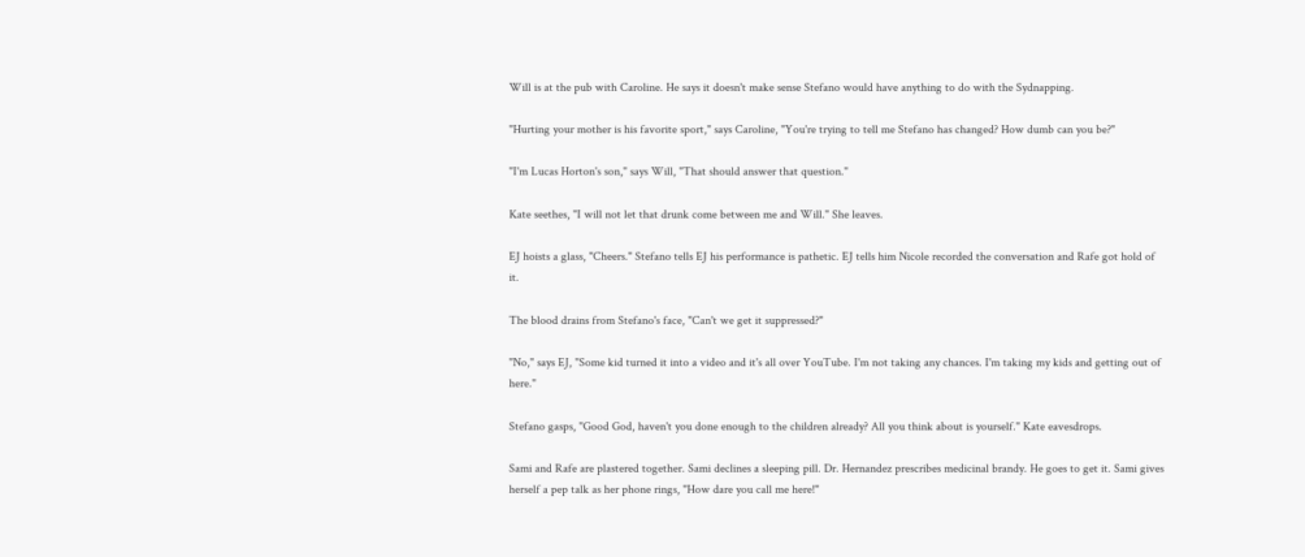Will is at the pub with Caroline. He says it doesn't make sense Stefano would have anything to do with the Sydnapping.

"Hurting your mother is his favorite sport," says Caroline, "You're trying to tell me Stefano has changed? How dumb can you be?"

"I'm Lucas Horton's son," says Will, "That should answer that question."

Kate seethes, "I will not let that drunk come between me and Will." She leaves.

EJ hoists a glass, "Cheers." Stefano tells EJ his performance is pathetic. EJ tells him Nicole recorded the conversation and Rafe got hold of it.

The blood drains from Stefano's face, "Can't we get it suppressed?"

"No," says EJ, "Some kid turned it into a video and it's all over YouTube. I'm not taking any chances. I'm taking my kids and getting out of here."

Stefano gasps, "Good God, haven't you done enough to the children already? All you think about is yourself." Kate eavesdrops.

Sami and Rafe are plastered together. Sami declines a sleeping pill. Dr. Hernandez prescribes medicinal brandy. He goes to get it. Sami gives herself a pep talk as her phone rings, "How dare you call me here!"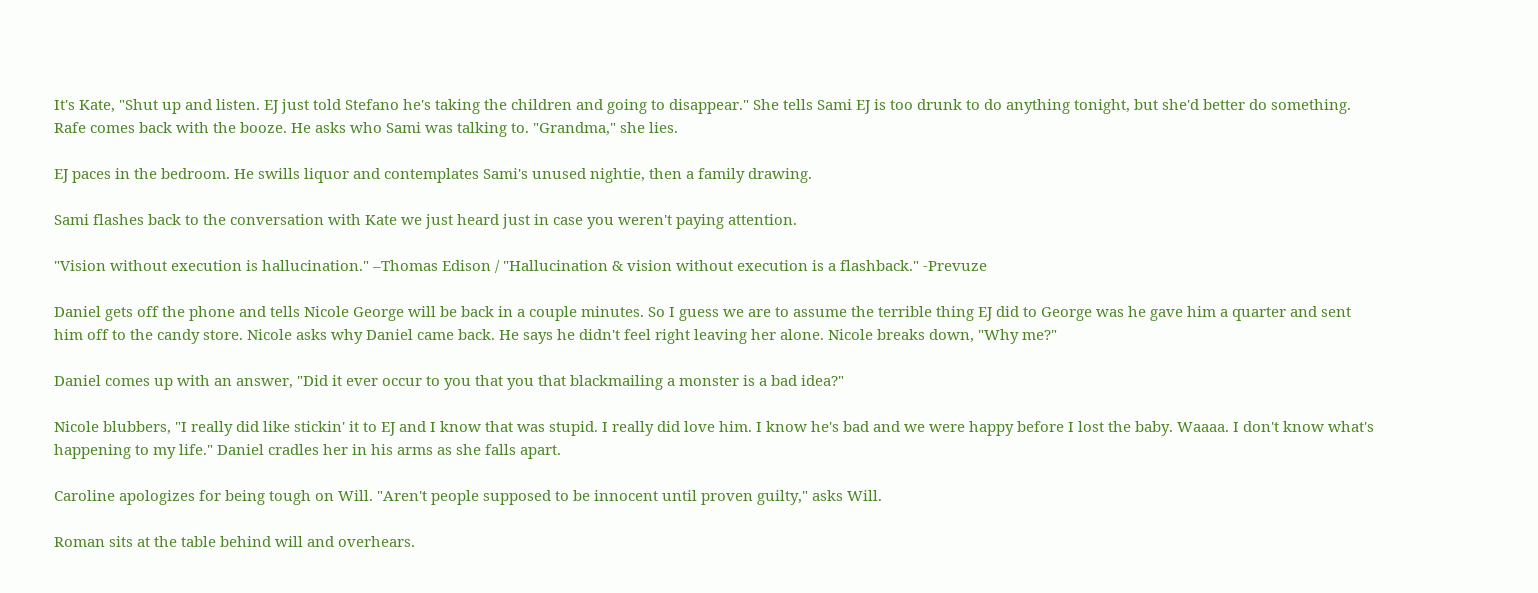It's Kate, "Shut up and listen. EJ just told Stefano he's taking the children and going to disappear." She tells Sami EJ is too drunk to do anything tonight, but she'd better do something. Rafe comes back with the booze. He asks who Sami was talking to. "Grandma," she lies.

EJ paces in the bedroom. He swills liquor and contemplates Sami's unused nightie, then a family drawing.

Sami flashes back to the conversation with Kate we just heard just in case you weren't paying attention.

"Vision without execution is hallucination." –Thomas Edison / "Hallucination & vision without execution is a flashback." -Prevuze

Daniel gets off the phone and tells Nicole George will be back in a couple minutes. So I guess we are to assume the terrible thing EJ did to George was he gave him a quarter and sent him off to the candy store. Nicole asks why Daniel came back. He says he didn't feel right leaving her alone. Nicole breaks down, "Why me?"

Daniel comes up with an answer, "Did it ever occur to you that you that blackmailing a monster is a bad idea?"

Nicole blubbers, "I really did like stickin' it to EJ and I know that was stupid. I really did love him. I know he's bad and we were happy before I lost the baby. Waaaa. I don't know what's happening to my life." Daniel cradles her in his arms as she falls apart.

Caroline apologizes for being tough on Will. "Aren't people supposed to be innocent until proven guilty," asks Will.

Roman sits at the table behind will and overhears.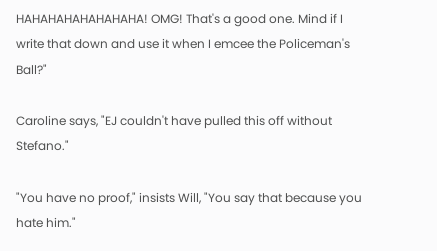HAHAHAHAHAHAHAHA! OMG! That's a good one. Mind if I write that down and use it when I emcee the Policeman's Ball?"

Caroline says, "EJ couldn't have pulled this off without Stefano."

"You have no proof," insists Will, "You say that because you hate him."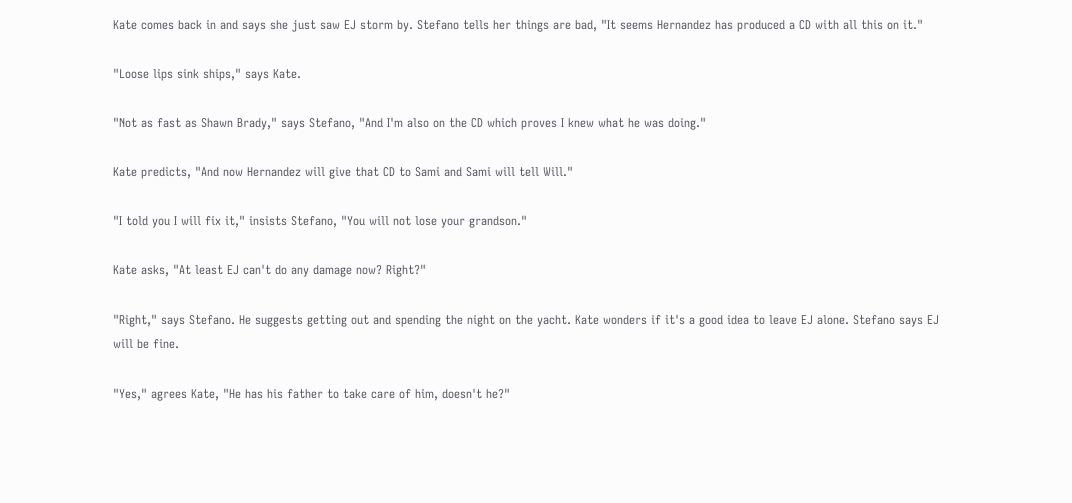Kate comes back in and says she just saw EJ storm by. Stefano tells her things are bad, "It seems Hernandez has produced a CD with all this on it."

"Loose lips sink ships," says Kate.

"Not as fast as Shawn Brady," says Stefano, "And I'm also on the CD which proves I knew what he was doing."

Kate predicts, "And now Hernandez will give that CD to Sami and Sami will tell Will."

"I told you I will fix it," insists Stefano, "You will not lose your grandson."

Kate asks, "At least EJ can't do any damage now? Right?"

"Right," says Stefano. He suggests getting out and spending the night on the yacht. Kate wonders if it's a good idea to leave EJ alone. Stefano says EJ will be fine.

"Yes," agrees Kate, "He has his father to take care of him, doesn't he?"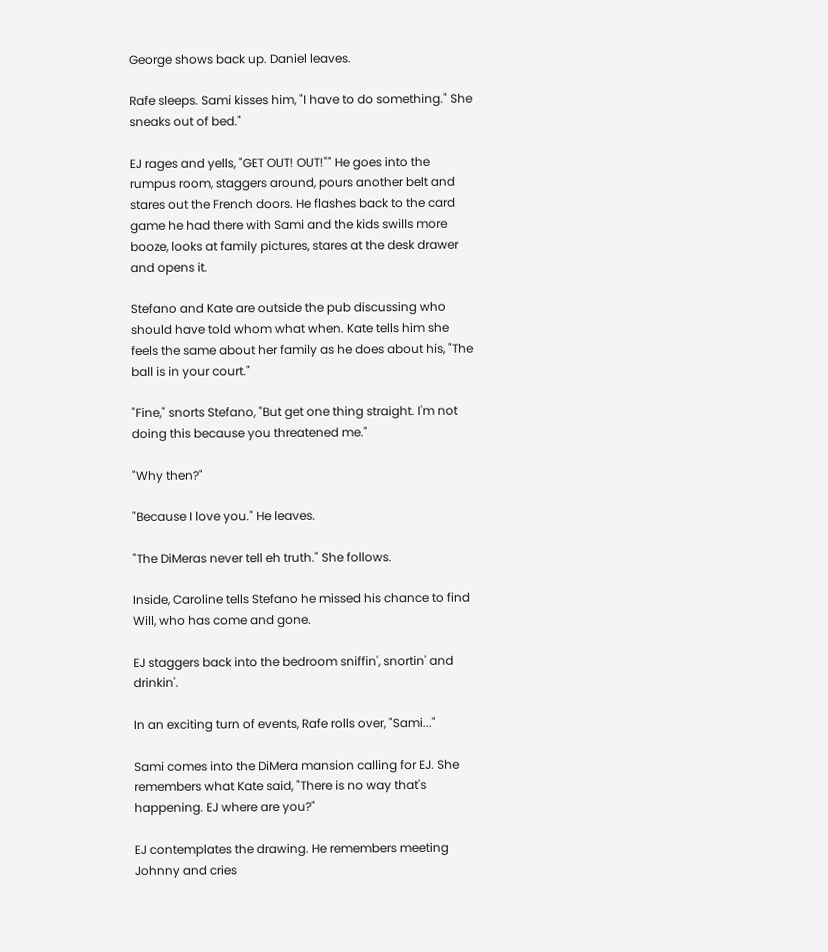George shows back up. Daniel leaves.

Rafe sleeps. Sami kisses him, "I have to do something." She sneaks out of bed."

EJ rages and yells, "GET OUT! OUT!"" He goes into the rumpus room, staggers around, pours another belt and stares out the French doors. He flashes back to the card game he had there with Sami and the kids swills more booze, looks at family pictures, stares at the desk drawer and opens it.

Stefano and Kate are outside the pub discussing who should have told whom what when. Kate tells him she feels the same about her family as he does about his, "The ball is in your court."

"Fine," snorts Stefano, "But get one thing straight. I'm not doing this because you threatened me."

"Why then?"

"Because I love you." He leaves.

"The DiMeras never tell eh truth." She follows.

Inside, Caroline tells Stefano he missed his chance to find Will, who has come and gone.

EJ staggers back into the bedroom sniffin', snortin' and drinkin'.

In an exciting turn of events, Rafe rolls over, "Sami..."

Sami comes into the DiMera mansion calling for EJ. She remembers what Kate said, "There is no way that's happening. EJ where are you?"

EJ contemplates the drawing. He remembers meeting Johnny and cries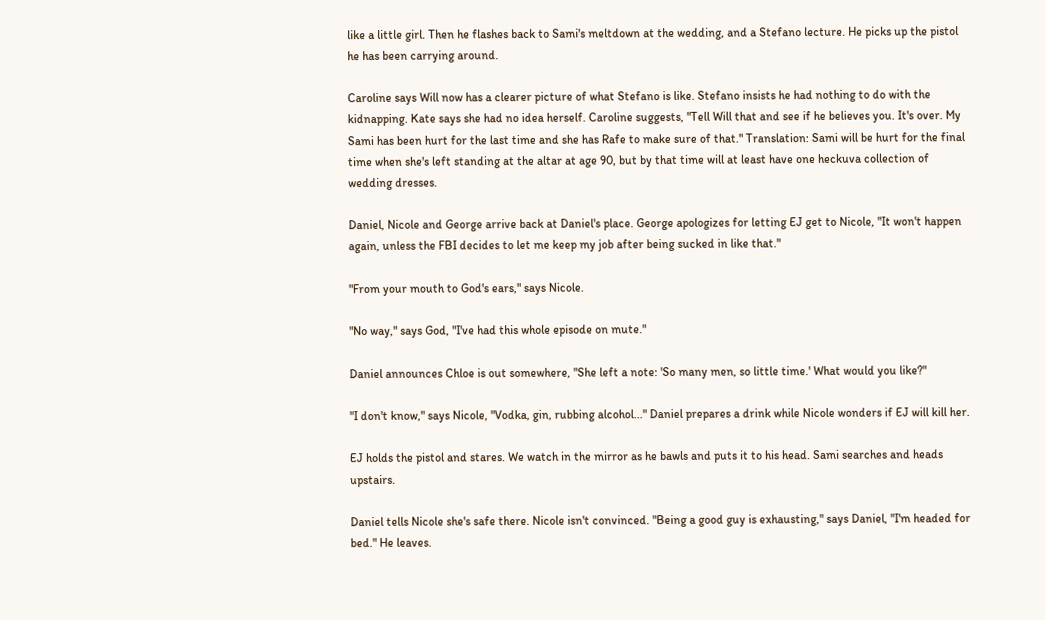like a little girl. Then he flashes back to Sami's meltdown at the wedding, and a Stefano lecture. He picks up the pistol he has been carrying around.

Caroline says Will now has a clearer picture of what Stefano is like. Stefano insists he had nothing to do with the kidnapping. Kate says she had no idea herself. Caroline suggests, "Tell Will that and see if he believes you. It's over. My Sami has been hurt for the last time and she has Rafe to make sure of that." Translation: Sami will be hurt for the final time when she's left standing at the altar at age 90, but by that time will at least have one heckuva collection of wedding dresses.

Daniel, Nicole and George arrive back at Daniel's place. George apologizes for letting EJ get to Nicole, "It won't happen again, unless the FBI decides to let me keep my job after being sucked in like that."

"From your mouth to God's ears," says Nicole.

"No way," says God, "I've had this whole episode on mute."

Daniel announces Chloe is out somewhere, "She left a note: 'So many men, so little time.' What would you like?"

"I don't know," says Nicole, "Vodka, gin, rubbing alcohol..." Daniel prepares a drink while Nicole wonders if EJ will kill her.

EJ holds the pistol and stares. We watch in the mirror as he bawls and puts it to his head. Sami searches and heads upstairs.

Daniel tells Nicole she's safe there. Nicole isn't convinced. "Being a good guy is exhausting," says Daniel, "I'm headed for bed." He leaves.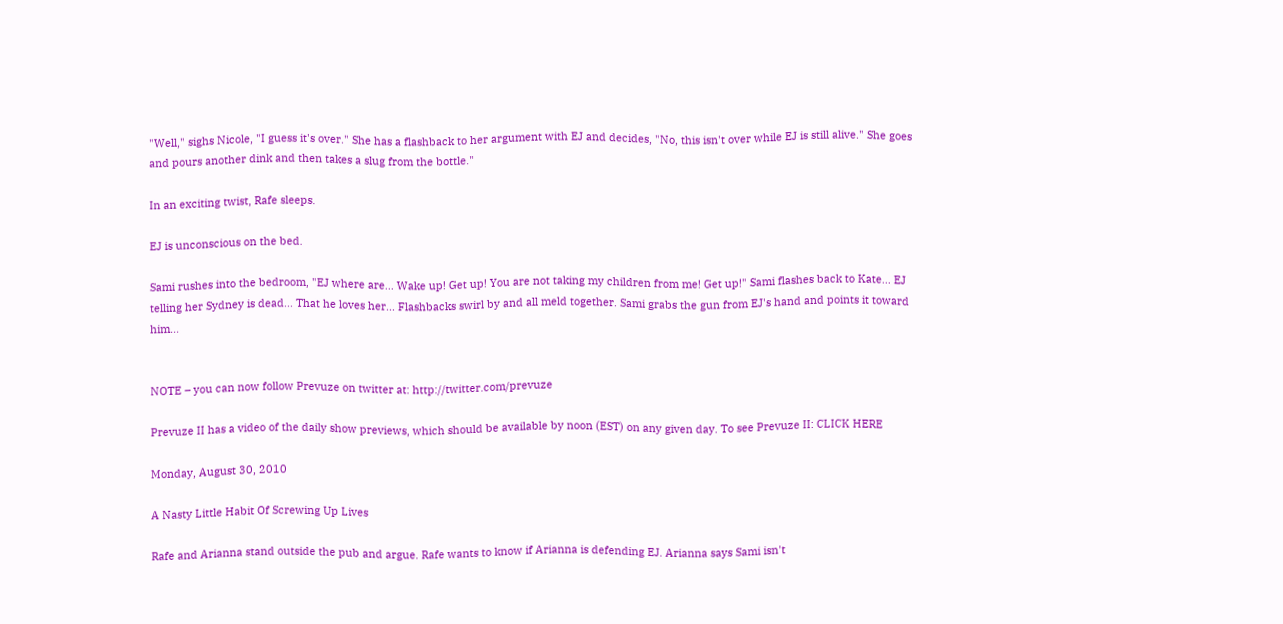"Well," sighs Nicole, "I guess it's over." She has a flashback to her argument with EJ and decides, "No, this isn't over while EJ is still alive." She goes and pours another dink and then takes a slug from the bottle."

In an exciting twist, Rafe sleeps.

EJ is unconscious on the bed.

Sami rushes into the bedroom, "EJ where are... Wake up! Get up! You are not taking my children from me! Get up!" Sami flashes back to Kate... EJ telling her Sydney is dead... That he loves her... Flashbacks swirl by and all meld together. Sami grabs the gun from EJ's hand and points it toward him...


NOTE – you can now follow Prevuze on twitter at: http://twitter.com/prevuze

Prevuze II has a video of the daily show previews, which should be available by noon (EST) on any given day. To see Prevuze II: CLICK HERE

Monday, August 30, 2010

A Nasty Little Habit Of Screwing Up Lives

Rafe and Arianna stand outside the pub and argue. Rafe wants to know if Arianna is defending EJ. Arianna says Sami isn't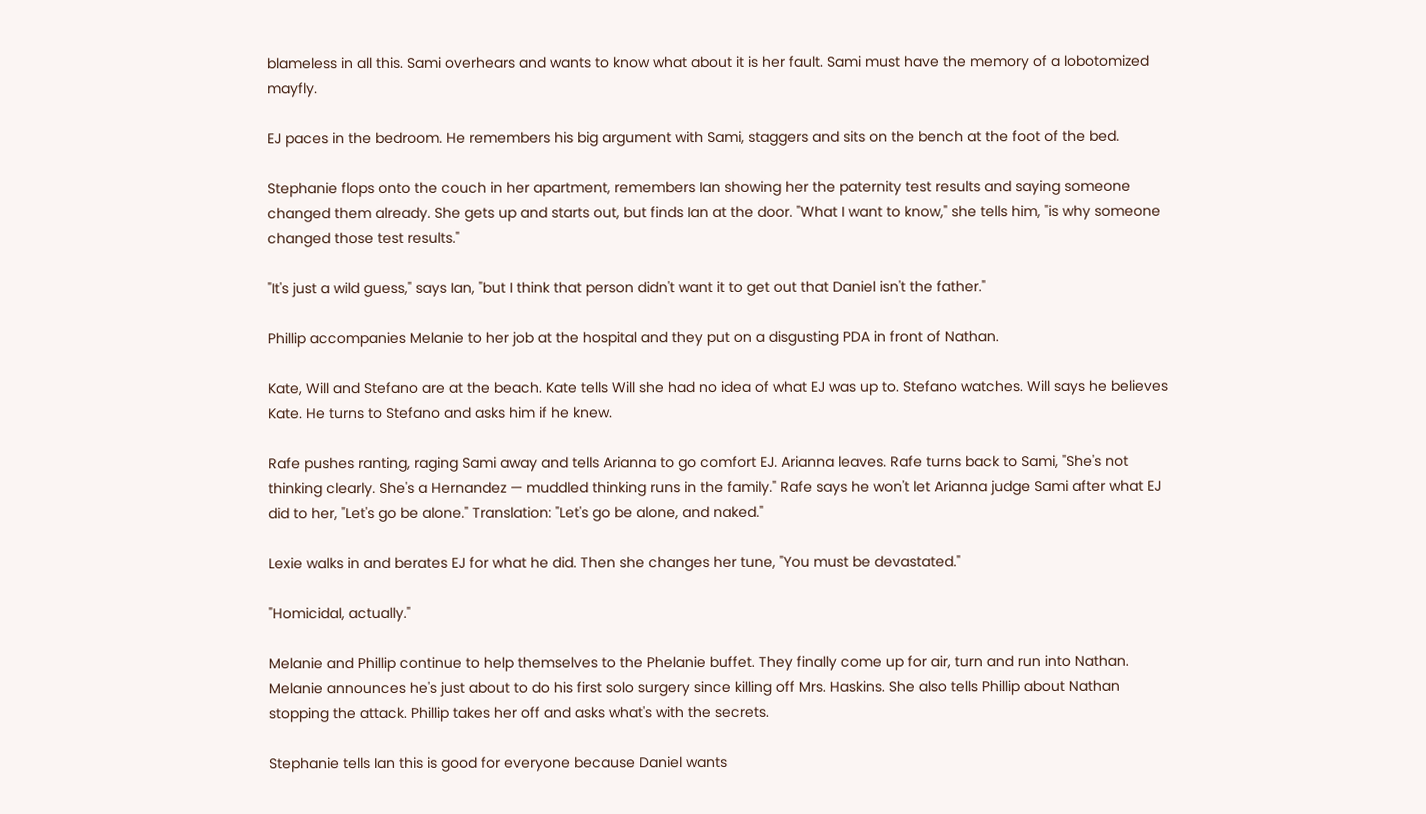blameless in all this. Sami overhears and wants to know what about it is her fault. Sami must have the memory of a lobotomized mayfly.

EJ paces in the bedroom. He remembers his big argument with Sami, staggers and sits on the bench at the foot of the bed.

Stephanie flops onto the couch in her apartment, remembers Ian showing her the paternity test results and saying someone changed them already. She gets up and starts out, but finds Ian at the door. "What I want to know," she tells him, "is why someone changed those test results."

"It's just a wild guess," says Ian, "but I think that person didn't want it to get out that Daniel isn't the father."

Phillip accompanies Melanie to her job at the hospital and they put on a disgusting PDA in front of Nathan.

Kate, Will and Stefano are at the beach. Kate tells Will she had no idea of what EJ was up to. Stefano watches. Will says he believes Kate. He turns to Stefano and asks him if he knew.

Rafe pushes ranting, raging Sami away and tells Arianna to go comfort EJ. Arianna leaves. Rafe turns back to Sami, "She's not thinking clearly. She's a Hernandez — muddled thinking runs in the family." Rafe says he won't let Arianna judge Sami after what EJ did to her, "Let's go be alone." Translation: "Let's go be alone, and naked."

Lexie walks in and berates EJ for what he did. Then she changes her tune, "You must be devastated."

"Homicidal, actually."

Melanie and Phillip continue to help themselves to the Phelanie buffet. They finally come up for air, turn and run into Nathan. Melanie announces he's just about to do his first solo surgery since killing off Mrs. Haskins. She also tells Phillip about Nathan stopping the attack. Phillip takes her off and asks what's with the secrets.

Stephanie tells Ian this is good for everyone because Daniel wants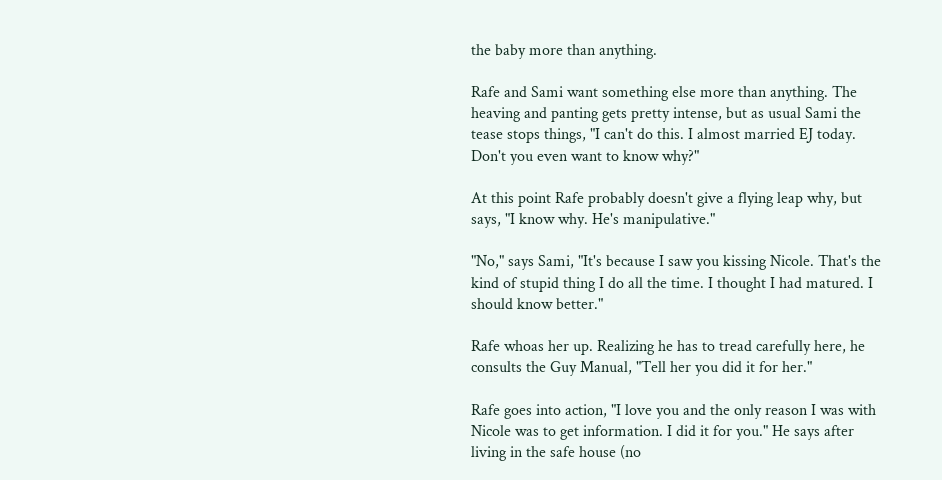the baby more than anything.

Rafe and Sami want something else more than anything. The heaving and panting gets pretty intense, but as usual Sami the tease stops things, "I can't do this. I almost married EJ today. Don't you even want to know why?"

At this point Rafe probably doesn't give a flying leap why, but says, "I know why. He's manipulative."

"No," says Sami, "It's because I saw you kissing Nicole. That's the kind of stupid thing I do all the time. I thought I had matured. I should know better."

Rafe whoas her up. Realizing he has to tread carefully here, he consults the Guy Manual, "Tell her you did it for her."

Rafe goes into action, "I love you and the only reason I was with Nicole was to get information. I did it for you." He says after living in the safe house (no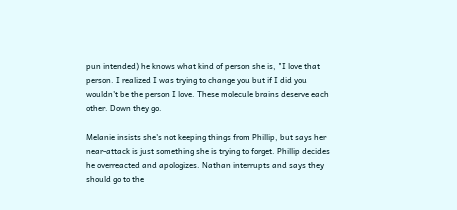pun intended) he knows what kind of person she is, "I love that person. I realized I was trying to change you but if I did you wouldn't be the person I love. These molecule brains deserve each other. Down they go.

Melanie insists she's not keeping things from Phillip, but says her near-attack is just something she is trying to forget. Phillip decides he overreacted and apologizes. Nathan interrupts and says they should go to the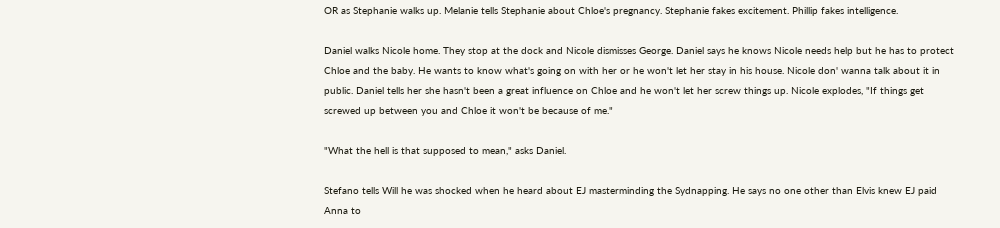OR as Stephanie walks up. Melanie tells Stephanie about Chloe's pregnancy. Stephanie fakes excitement. Phillip fakes intelligence.

Daniel walks Nicole home. They stop at the dock and Nicole dismisses George. Daniel says he knows Nicole needs help but he has to protect Chloe and the baby. He wants to know what's going on with her or he won't let her stay in his house. Nicole don' wanna talk about it in public. Daniel tells her she hasn't been a great influence on Chloe and he won't let her screw things up. Nicole explodes, "If things get screwed up between you and Chloe it won't be because of me."

"What the hell is that supposed to mean," asks Daniel.

Stefano tells Will he was shocked when he heard about EJ masterminding the Sydnapping. He says no one other than Elvis knew EJ paid Anna to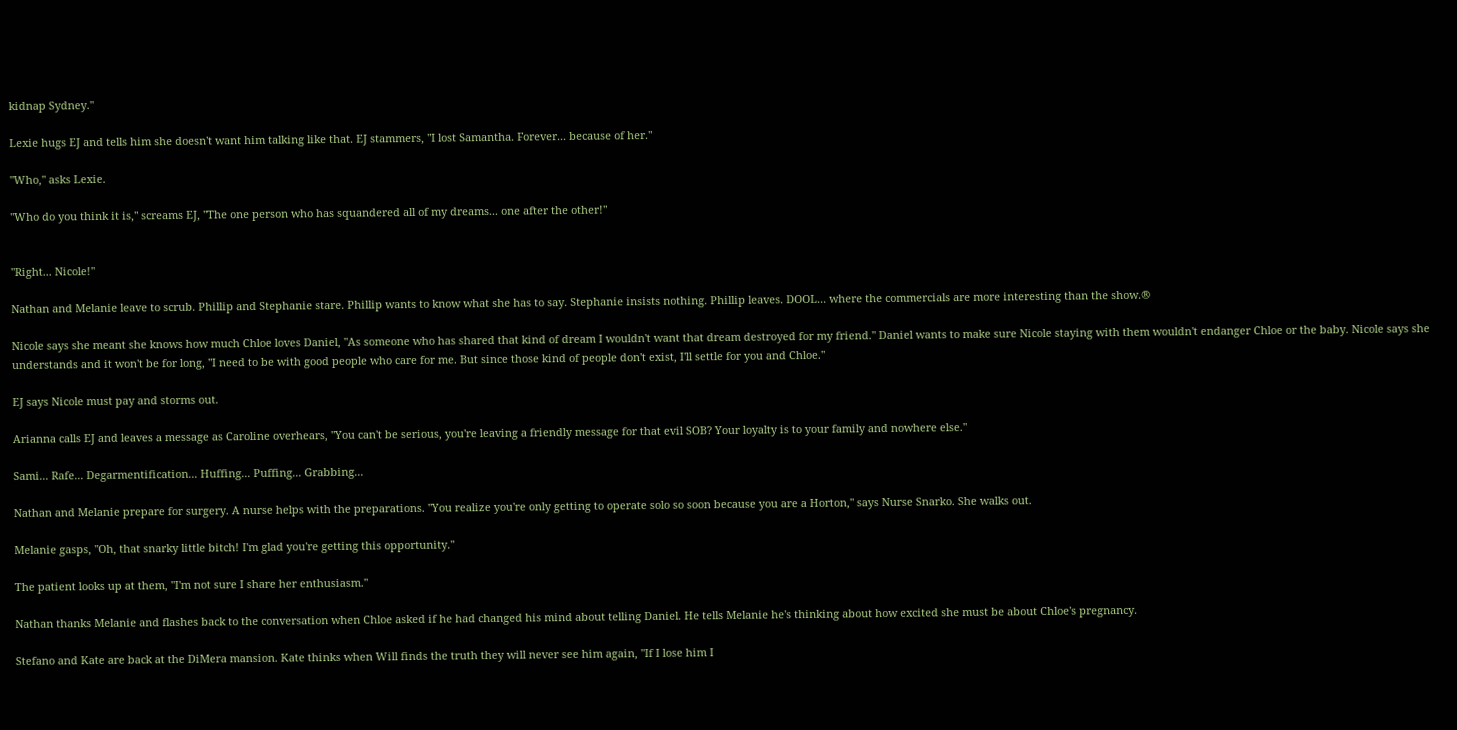kidnap Sydney."

Lexie hugs EJ and tells him she doesn't want him talking like that. EJ stammers, "I lost Samantha. Forever... because of her."

"Who," asks Lexie.

"Who do you think it is," screams EJ, "The one person who has squandered all of my dreams... one after the other!"


"Right... Nicole!"

Nathan and Melanie leave to scrub. Phillip and Stephanie stare. Phillip wants to know what she has to say. Stephanie insists nothing. Phillip leaves. DOOL... where the commercials are more interesting than the show.®

Nicole says she meant she knows how much Chloe loves Daniel, "As someone who has shared that kind of dream I wouldn't want that dream destroyed for my friend." Daniel wants to make sure Nicole staying with them wouldn't endanger Chloe or the baby. Nicole says she understands and it won't be for long, "I need to be with good people who care for me. But since those kind of people don't exist, I'll settle for you and Chloe."

EJ says Nicole must pay and storms out.

Arianna calls EJ and leaves a message as Caroline overhears, "You can't be serious, you're leaving a friendly message for that evil SOB? Your loyalty is to your family and nowhere else."

Sami... Rafe... Degarmentification... Huffing... Puffing... Grabbing...

Nathan and Melanie prepare for surgery. A nurse helps with the preparations. "You realize you're only getting to operate solo so soon because you are a Horton," says Nurse Snarko. She walks out.

Melanie gasps, "Oh, that snarky little bitch! I'm glad you're getting this opportunity."

The patient looks up at them, "I'm not sure I share her enthusiasm."

Nathan thanks Melanie and flashes back to the conversation when Chloe asked if he had changed his mind about telling Daniel. He tells Melanie he's thinking about how excited she must be about Chloe's pregnancy.

Stefano and Kate are back at the DiMera mansion. Kate thinks when Will finds the truth they will never see him again, "If I lose him I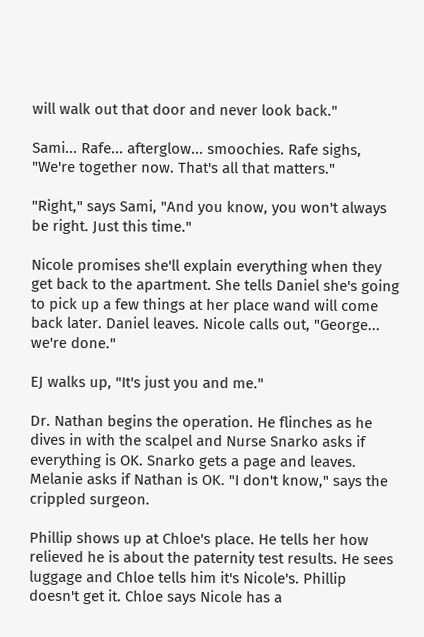will walk out that door and never look back."

Sami... Rafe... afterglow... smoochies. Rafe sighs, "We're together now. That's all that matters."

"Right," says Sami, "And you know, you won't always be right. Just this time."

Nicole promises she'll explain everything when they get back to the apartment. She tells Daniel she's going to pick up a few things at her place wand will come back later. Daniel leaves. Nicole calls out, "George... we're done."

EJ walks up, "It's just you and me."

Dr. Nathan begins the operation. He flinches as he dives in with the scalpel and Nurse Snarko asks if everything is OK. Snarko gets a page and leaves. Melanie asks if Nathan is OK. "I don't know," says the crippled surgeon.

Phillip shows up at Chloe's place. He tells her how relieved he is about the paternity test results. He sees luggage and Chloe tells him it's Nicole's. Phillip doesn't get it. Chloe says Nicole has a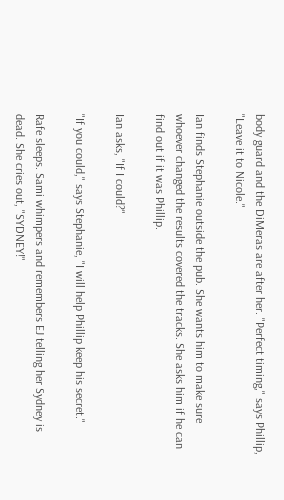body guard and the DiMeras are after her. "Perfect timing," says Phillip, "Leave it to Nicole."

Ian finds Stephanie outside the pub. She wants him to make sure whoever changed the results covered the tracks. She asks him if he can find out if it was Phillip.

Ian asks, "If I could?"

"If you could," says Stephanie, "I will help Phillip keep his secret."

Rafe sleeps. Sami whimpers and remembers EJ telling her Sydney is dead. She cries out, "SYDNEY!"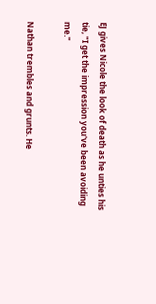EJ gives Nicole the look of death as he unties his tie, "I get the impression you've been avoiding me."

Nathan trembles and grunts. He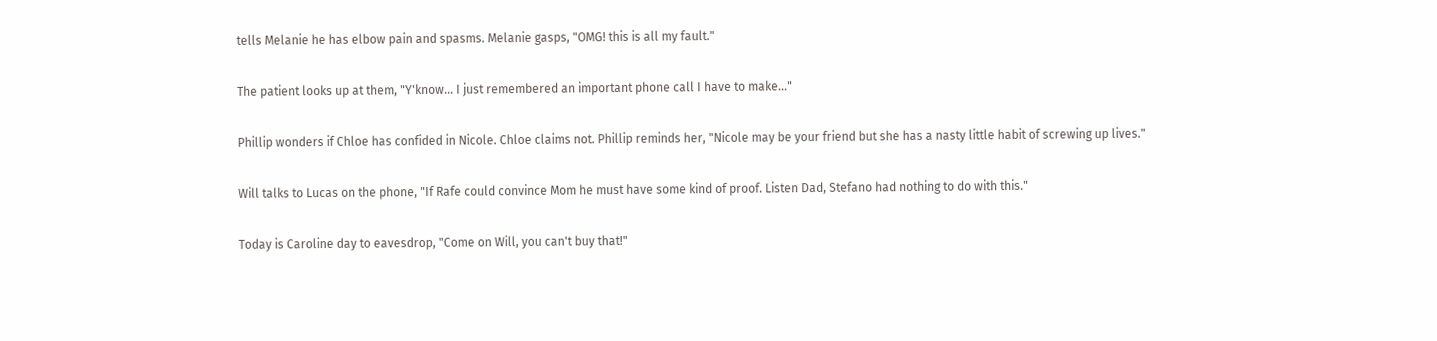tells Melanie he has elbow pain and spasms. Melanie gasps, "OMG! this is all my fault."

The patient looks up at them, "Y'know... I just remembered an important phone call I have to make..."

Phillip wonders if Chloe has confided in Nicole. Chloe claims not. Phillip reminds her, "Nicole may be your friend but she has a nasty little habit of screwing up lives."

Will talks to Lucas on the phone, "If Rafe could convince Mom he must have some kind of proof. Listen Dad, Stefano had nothing to do with this."

Today is Caroline day to eavesdrop, "Come on Will, you can't buy that!"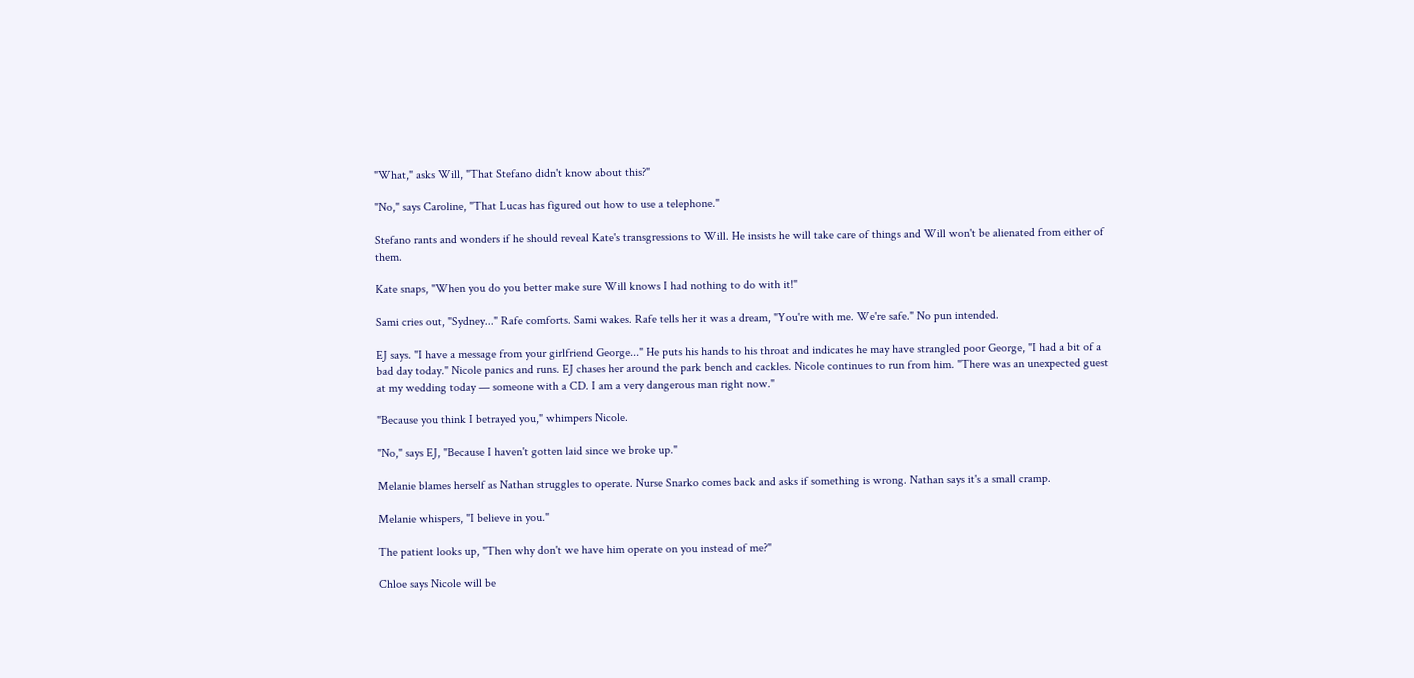"What," asks Will, "That Stefano didn't know about this?"

"No," says Caroline, "That Lucas has figured out how to use a telephone."

Stefano rants and wonders if he should reveal Kate's transgressions to Will. He insists he will take care of things and Will won't be alienated from either of them.

Kate snaps, "When you do you better make sure Will knows I had nothing to do with it!"

Sami cries out, "Sydney..." Rafe comforts. Sami wakes. Rafe tells her it was a dream, "You're with me. We're safe." No pun intended.

EJ says. "I have a message from your girlfriend George..." He puts his hands to his throat and indicates he may have strangled poor George, "I had a bit of a bad day today." Nicole panics and runs. EJ chases her around the park bench and cackles. Nicole continues to run from him. "There was an unexpected guest at my wedding today — someone with a CD. I am a very dangerous man right now."

"Because you think I betrayed you," whimpers Nicole.

"No," says EJ, "Because I haven't gotten laid since we broke up."

Melanie blames herself as Nathan struggles to operate. Nurse Snarko comes back and asks if something is wrong. Nathan says it's a small cramp.

Melanie whispers, "I believe in you."

The patient looks up, "Then why don't we have him operate on you instead of me?"

Chloe says Nicole will be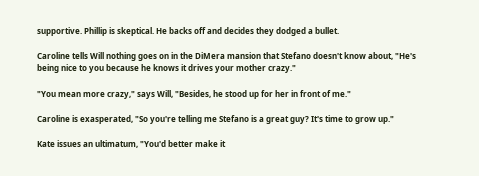supportive. Phillip is skeptical. He backs off and decides they dodged a bullet.

Caroline tells Will nothing goes on in the DiMera mansion that Stefano doesn't know about, "He's being nice to you because he knows it drives your mother crazy."

"You mean more crazy," says Will, "Besides, he stood up for her in front of me."

Caroline is exasperated, "So you're telling me Stefano is a great guy? It's time to grow up."

Kate issues an ultimatum, "You'd better make it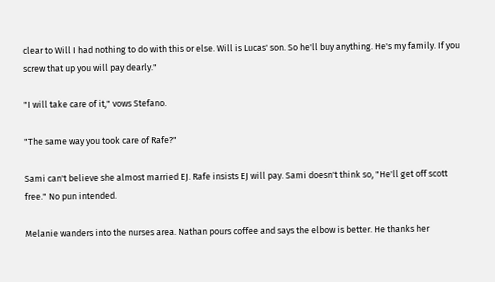clear to Will I had nothing to do with this or else. Will is Lucas' son. So he'll buy anything. He's my family. If you screw that up you will pay dearly."

"I will take care of it," vows Stefano.

"The same way you took care of Rafe?"

Sami can't believe she almost married EJ. Rafe insists EJ will pay. Sami doesn't think so, "He'll get off scott free." No pun intended.

Melanie wanders into the nurses area. Nathan pours coffee and says the elbow is better. He thanks her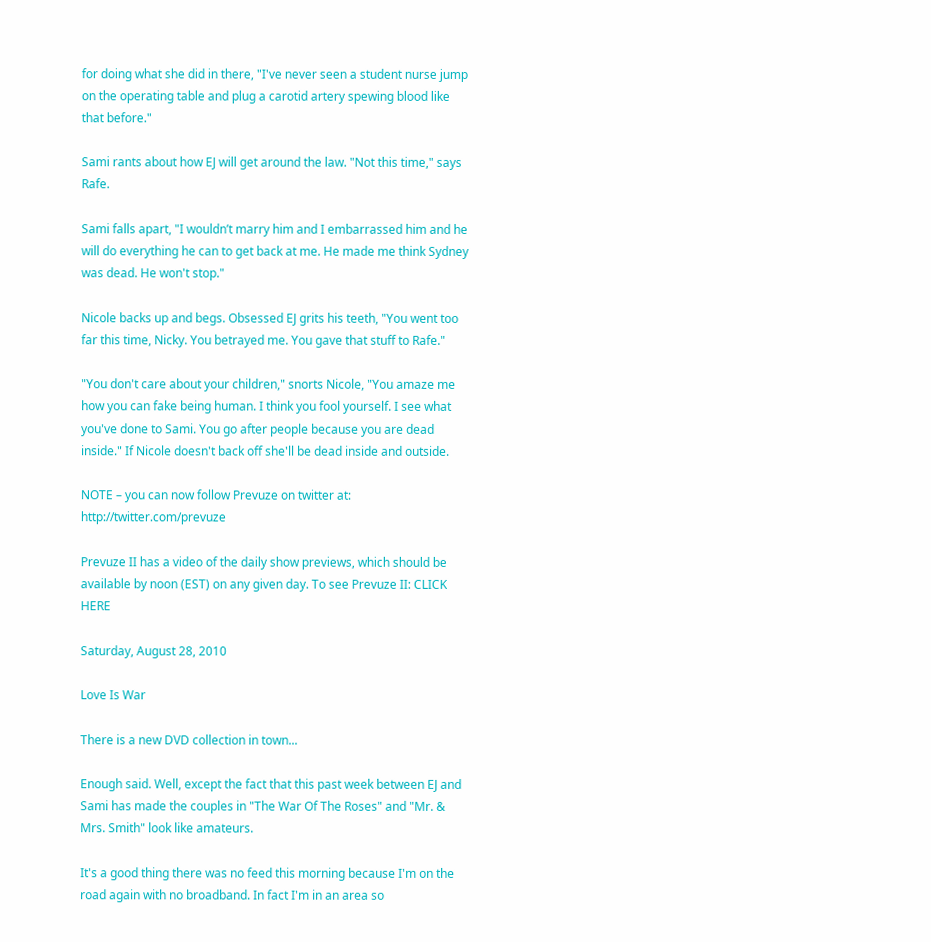for doing what she did in there, "I've never seen a student nurse jump on the operating table and plug a carotid artery spewing blood like that before."

Sami rants about how EJ will get around the law. "Not this time," says Rafe.

Sami falls apart, "I wouldn’t marry him and I embarrassed him and he will do everything he can to get back at me. He made me think Sydney was dead. He won't stop."

Nicole backs up and begs. Obsessed EJ grits his teeth, "You went too far this time, Nicky. You betrayed me. You gave that stuff to Rafe."

"You don't care about your children," snorts Nicole, "You amaze me how you can fake being human. I think you fool yourself. I see what you've done to Sami. You go after people because you are dead inside." If Nicole doesn't back off she'll be dead inside and outside.

NOTE – you can now follow Prevuze on twitter at: http://twitter.com/prevuze

Prevuze II has a video of the daily show previews, which should be available by noon (EST) on any given day. To see Prevuze II: CLICK HERE

Saturday, August 28, 2010

Love Is War

There is a new DVD collection in town...

Enough said. Well, except the fact that this past week between EJ and Sami has made the couples in "The War Of The Roses" and "Mr. & Mrs. Smith" look like amateurs.

It's a good thing there was no feed this morning because I'm on the road again with no broadband. In fact I'm in an area so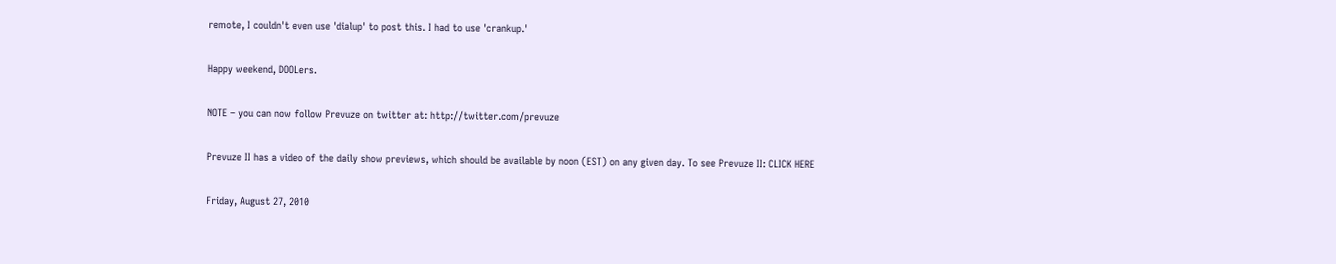remote, I couldn't even use 'dialup' to post this. I had to use 'crankup.'

Happy weekend, DOOLers.

NOTE – you can now follow Prevuze on twitter at: http://twitter.com/prevuze

Prevuze II has a video of the daily show previews, which should be available by noon (EST) on any given day. To see Prevuze II: CLICK HERE

Friday, August 27, 2010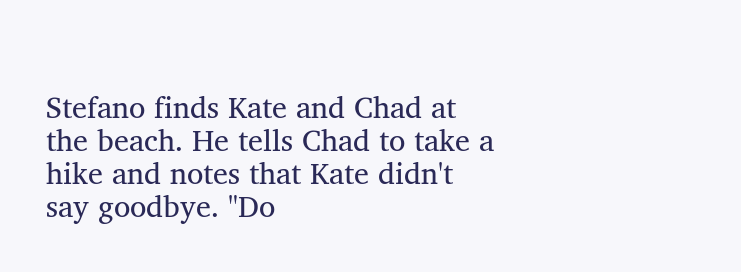Stefano finds Kate and Chad at the beach. He tells Chad to take a hike and notes that Kate didn't say goodbye. "Do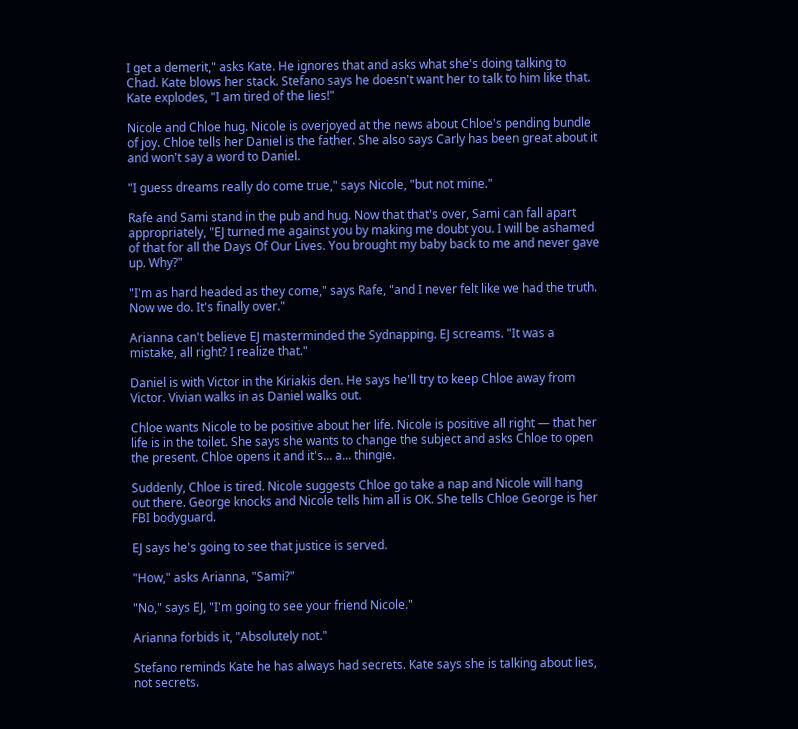I get a demerit," asks Kate. He ignores that and asks what she's doing talking to Chad. Kate blows her stack. Stefano says he doesn't want her to talk to him like that. Kate explodes, "I am tired of the lies!"

Nicole and Chloe hug. Nicole is overjoyed at the news about Chloe's pending bundle of joy. Chloe tells her Daniel is the father. She also says Carly has been great about it and won't say a word to Daniel.

"I guess dreams really do come true," says Nicole, "but not mine."

Rafe and Sami stand in the pub and hug. Now that that's over, Sami can fall apart appropriately, "EJ turned me against you by making me doubt you. I will be ashamed of that for all the Days Of Our Lives. You brought my baby back to me and never gave up. Why?"

"I'm as hard headed as they come," says Rafe, "and I never felt like we had the truth. Now we do. It's finally over."

Arianna can't believe EJ masterminded the Sydnapping. EJ screams. "It was a mistake, all right? I realize that."

Daniel is with Victor in the Kiriakis den. He says he'll try to keep Chloe away from Victor. Vivian walks in as Daniel walks out.

Chloe wants Nicole to be positive about her life. Nicole is positive all right — that her life is in the toilet. She says she wants to change the subject and asks Chloe to open the present. Chloe opens it and it's... a... thingie.

Suddenly, Chloe is tired. Nicole suggests Chloe go take a nap and Nicole will hang out there. George knocks and Nicole tells him all is OK. She tells Chloe George is her FBI bodyguard.

EJ says he's going to see that justice is served.

"How," asks Arianna, "Sami?"

"No," says EJ, "I'm going to see your friend Nicole."

Arianna forbids it, "Absolutely not."

Stefano reminds Kate he has always had secrets. Kate says she is talking about lies, not secrets.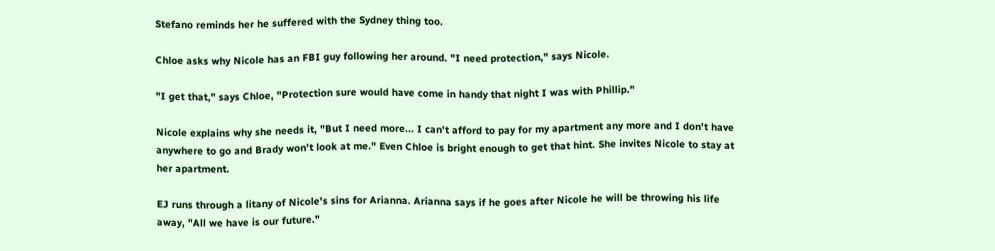Stefano reminds her he suffered with the Sydney thing too.

Chloe asks why Nicole has an FBI guy following her around. "I need protection," says Nicole.

"I get that," says Chloe, "Protection sure would have come in handy that night I was with Phillip."

Nicole explains why she needs it, "But I need more... I can't afford to pay for my apartment any more and I don't have anywhere to go and Brady won't look at me." Even Chloe is bright enough to get that hint. She invites Nicole to stay at her apartment.

EJ runs through a litany of Nicole's sins for Arianna. Arianna says if he goes after Nicole he will be throwing his life away, "All we have is our future."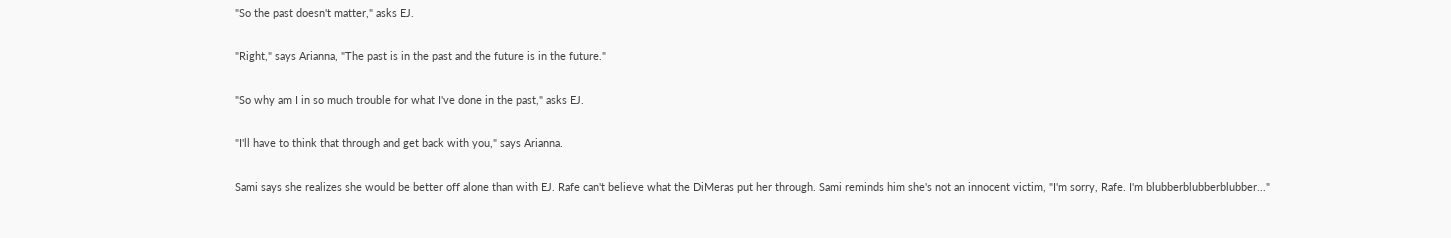"So the past doesn't matter," asks EJ.

"Right," says Arianna, "The past is in the past and the future is in the future."

"So why am I in so much trouble for what I've done in the past," asks EJ.

"I'll have to think that through and get back with you," says Arianna.

Sami says she realizes she would be better off alone than with EJ. Rafe can't believe what the DiMeras put her through. Sami reminds him she's not an innocent victim, "I'm sorry, Rafe. I'm blubberblubberblubber..."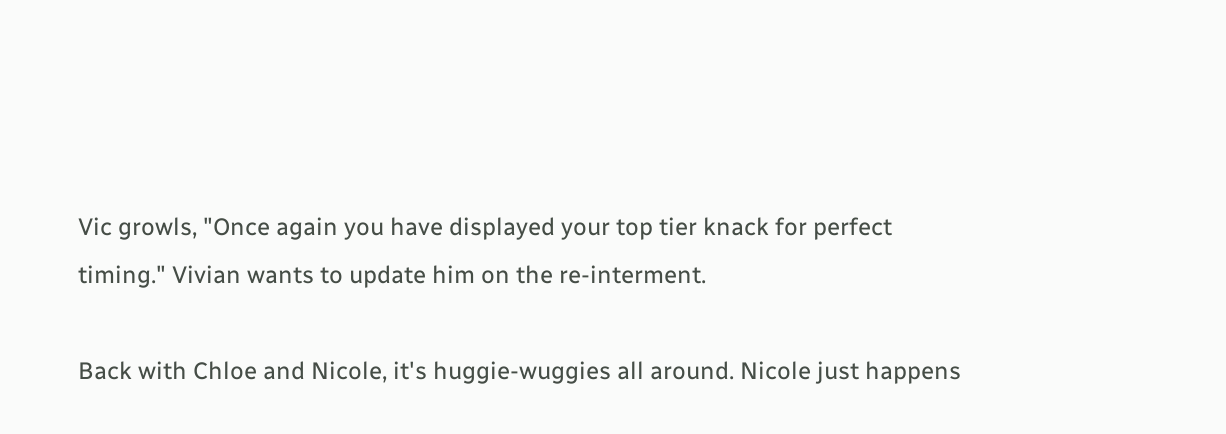Vic growls, "Once again you have displayed your top tier knack for perfect timing." Vivian wants to update him on the re-interment.

Back with Chloe and Nicole, it's huggie-wuggies all around. Nicole just happens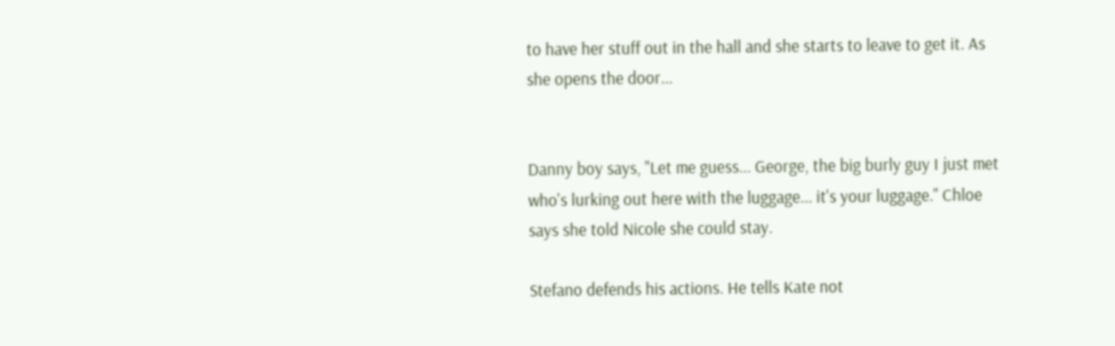to have her stuff out in the hall and she starts to leave to get it. As she opens the door...


Danny boy says, "Let me guess... George, the big burly guy I just met who's lurking out here with the luggage... it's your luggage." Chloe says she told Nicole she could stay.

Stefano defends his actions. He tells Kate not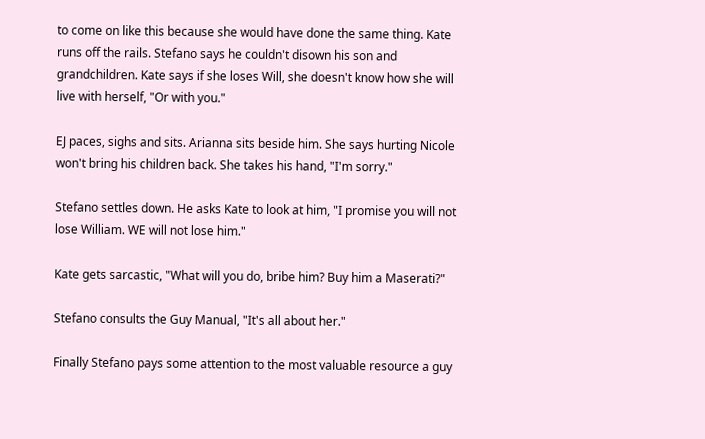to come on like this because she would have done the same thing. Kate runs off the rails. Stefano says he couldn't disown his son and grandchildren. Kate says if she loses Will, she doesn't know how she will live with herself, "Or with you."

EJ paces, sighs and sits. Arianna sits beside him. She says hurting Nicole won't bring his children back. She takes his hand, "I'm sorry."

Stefano settles down. He asks Kate to look at him, "I promise you will not lose William. WE will not lose him."

Kate gets sarcastic, "What will you do, bribe him? Buy him a Maserati?"

Stefano consults the Guy Manual, "It's all about her."

Finally Stefano pays some attention to the most valuable resource a guy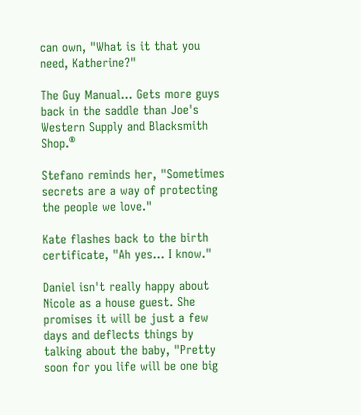can own, "What is it that you need, Katherine?"

The Guy Manual... Gets more guys back in the saddle than Joe's Western Supply and Blacksmith Shop.®

Stefano reminds her, "Sometimes secrets are a way of protecting the people we love."

Kate flashes back to the birth certificate, "Ah yes... I know."

Daniel isn't really happy about Nicole as a house guest. She promises it will be just a few days and deflects things by talking about the baby, "Pretty soon for you life will be one big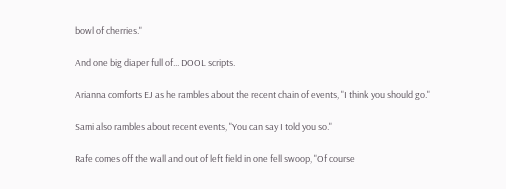bowl of cherries."

And one big diaper full of... DOOL scripts.

Arianna comforts EJ as he rambles about the recent chain of events, "I think you should go."

Sami also rambles about recent events, "You can say I told you so."

Rafe comes off the wall and out of left field in one fell swoop, "Of course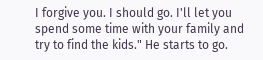I forgive you. I should go. I'll let you spend some time with your family and try to find the kids." He starts to go.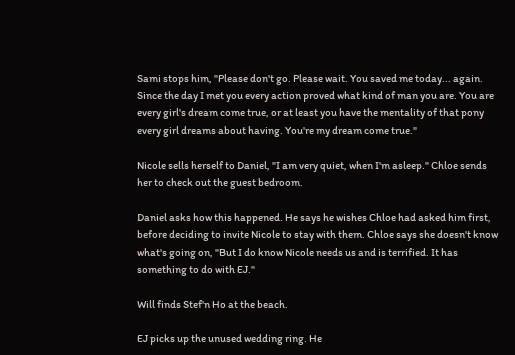Sami stops him, "Please don't go. Please wait. You saved me today... again. Since the day I met you every action proved what kind of man you are. You are every girl's dream come true, or at least you have the mentality of that pony every girl dreams about having. You're my dream come true."

Nicole sells herself to Daniel, "I am very quiet, when I'm asleep." Chloe sends her to check out the guest bedroom.

Daniel asks how this happened. He says he wishes Chloe had asked him first, before deciding to invite Nicole to stay with them. Chloe says she doesn't know what's going on, "But I do know Nicole needs us and is terrified. It has something to do with EJ."

Will finds Stef'n Ho at the beach.

EJ picks up the unused wedding ring. He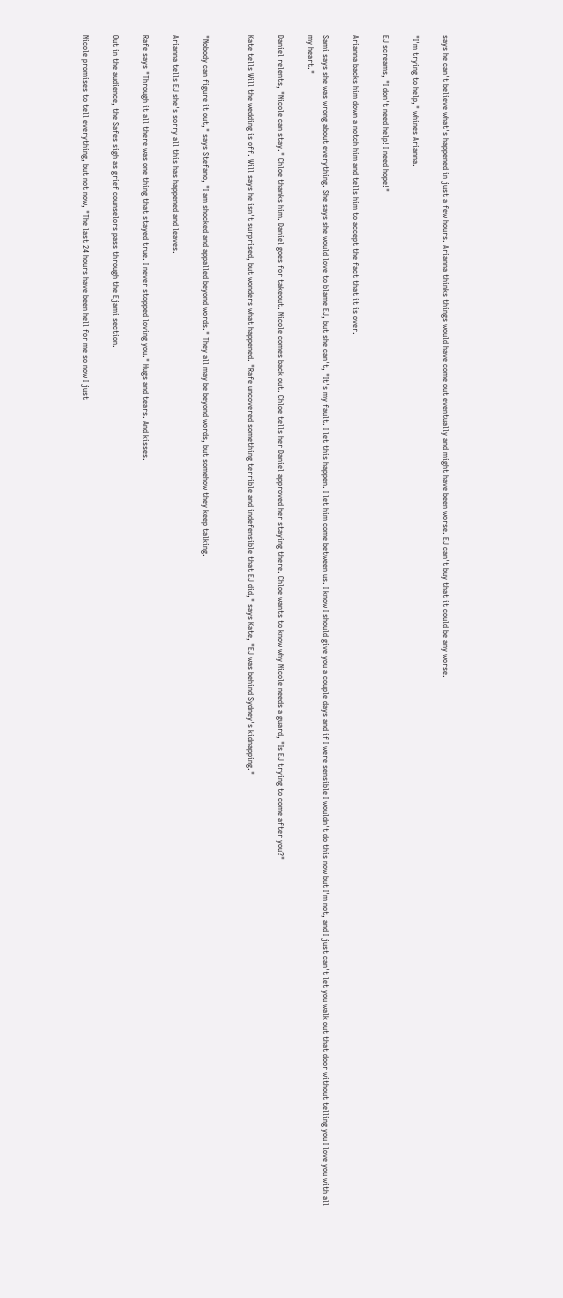says he can't believe what's happened in just a few hours. Arianna thinks things would have come out eventually and might have been worse. EJ can't buy that it could be any worse.

"I'm trying to help," whines Arianna.

EJ screams, "I don't need help! I need hope!"

Arianna backs him down a notch him and tells him to accept the fact that it is over.

Sami says she was wrong about everything. She says she would love to blame EJ, but she can't, "It's my fault. I let this happen. I let him come between us. I know I should give you a couple days and if I were sensible I wouldn't do this now but I'm not, and I just can't let you walk out that door without telling you I love you with all my heart."

Daniel relents, "Nicole can stay." Chloe thanks him. Daniel goes for takeout. Nicole comes back out. Chloe tells her Daniel approved her staying there. Chloe wants to know why Nicole needs a guard, "Is EJ trying to come after you?"

Kate tells Will the wedding is off. Will says he isn't surprised, but wonders what happened. "Rafe uncovered something terrible and indefensible that EJ did," says Kate, "EJ was behind Sydney's kidnapping."


"Nobody can figure it out," says Stefano, "I am shocked and appalled beyond words." They all may be beyond words, but somehow they keep talking.

Arianna tells EJ she's sorry all this has happened and leaves.

Rafe says "Through it all there was one thing that stayed true. I never stopped loving you." Hugs and tears. And kisses.

Out in the audience, the Safes sigh as grief counselors pass through the Ejami section.

Nicole promises to tell everything, but not now, "The last 24 hours have been hell for me so now I just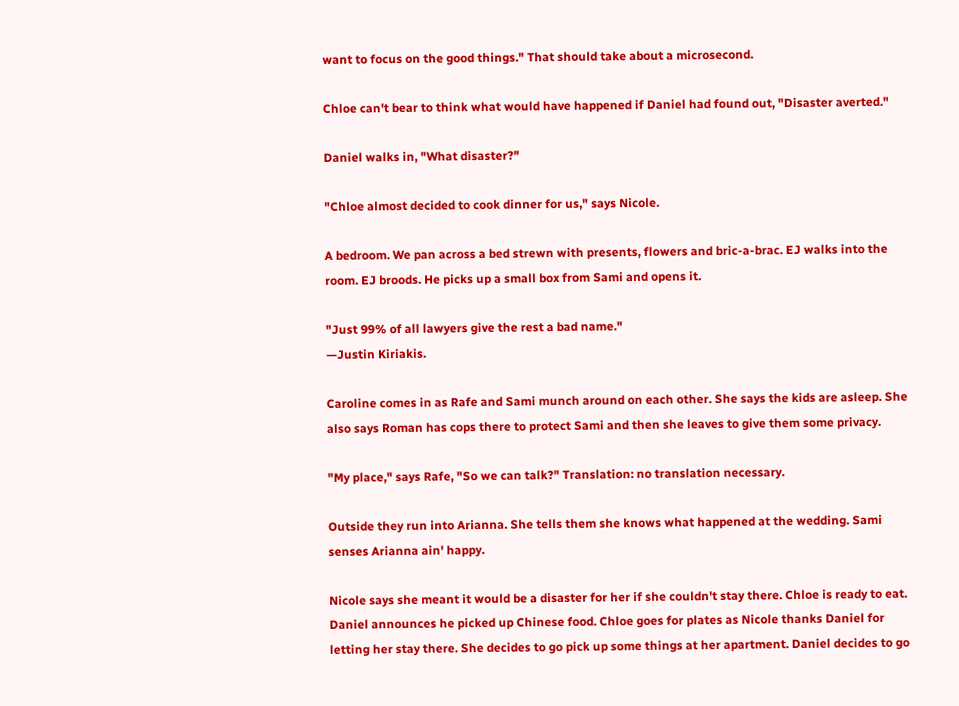want to focus on the good things." That should take about a microsecond.

Chloe can't bear to think what would have happened if Daniel had found out, "Disaster averted."

Daniel walks in, "What disaster?"

"Chloe almost decided to cook dinner for us," says Nicole.

A bedroom. We pan across a bed strewn with presents, flowers and bric-a-brac. EJ walks into the room. EJ broods. He picks up a small box from Sami and opens it.

"Just 99% of all lawyers give the rest a bad name."
—Justin Kiriakis.

Caroline comes in as Rafe and Sami munch around on each other. She says the kids are asleep. She also says Roman has cops there to protect Sami and then she leaves to give them some privacy.

"My place," says Rafe, "So we can talk?" Translation: no translation necessary.

Outside they run into Arianna. She tells them she knows what happened at the wedding. Sami senses Arianna ain' happy.

Nicole says she meant it would be a disaster for her if she couldn't stay there. Chloe is ready to eat. Daniel announces he picked up Chinese food. Chloe goes for plates as Nicole thanks Daniel for letting her stay there. She decides to go pick up some things at her apartment. Daniel decides to go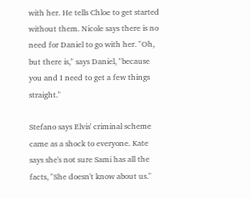with her. He tells Chloe to get started without them. Nicole says there is no need for Daniel to go with her. "Oh, but there is," says Daniel, "because you and I need to get a few things straight."

Stefano says Elvis' criminal scheme came as a shock to everyone. Kate says she's not sure Sami has all the facts, "She doesn't know about us."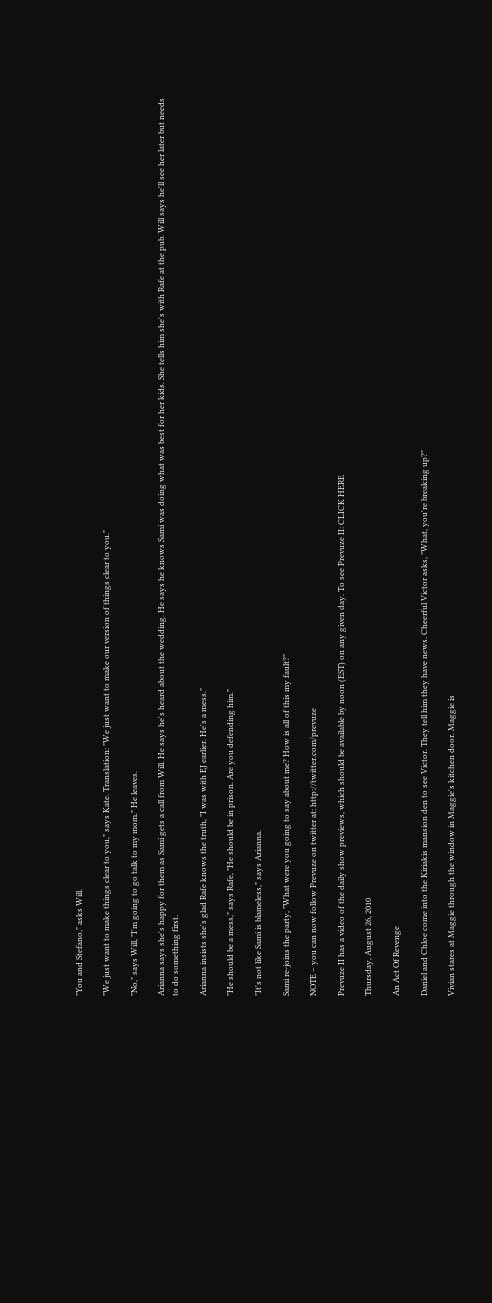"You and Stefano," asks Will.

"We just want to make things clear to you," says Kate. Translation: "We just want to make our version of things clear to you."

"No," says Will, "I'm going to go talk to my mom." He leaves.

Arianna says she's happy for them as Sami gets a call from Will. He says he's heard about the wedding. He says he knows Sami was doing what was best for her kids. She tells him she's with Rafe at the pub. Will says he'll see her later but needs to do something first.

Arianna insists she's glad Rafe knows the truth, "I was with EJ earlier. He's a mess."

"He should be a mess," says Rafe, "He should be in prison. Are you defending him."

"It's not like Sami is blameless," says Arianna.

Sami re-joins the party, "What were you going to say about me? How is all of this my fault?"

NOTE – you can now follow Prevuze on twitter at: http://twitter.com/prevuze

Prevuze II has a video of the daily show previews, which should be available by noon (EST) on any given day. To see Prevuze II: CLICK HERE

Thursday, August 26, 2010

An Act Of Revenge

Daniel and Chloe come into the Kiriakis mansion den to see Victor. They tell him they have news. Cheerful Victor asks, "What, you're breaking up?"

Vivian stares at Maggie through the window in Maggie's kitchen door. Maggie is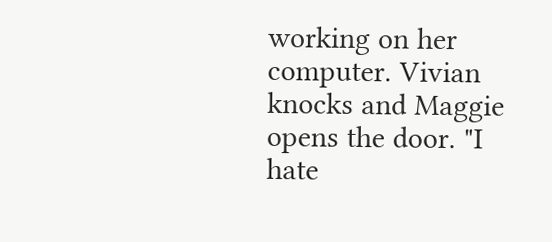working on her computer. Vivian knocks and Maggie opens the door. "I hate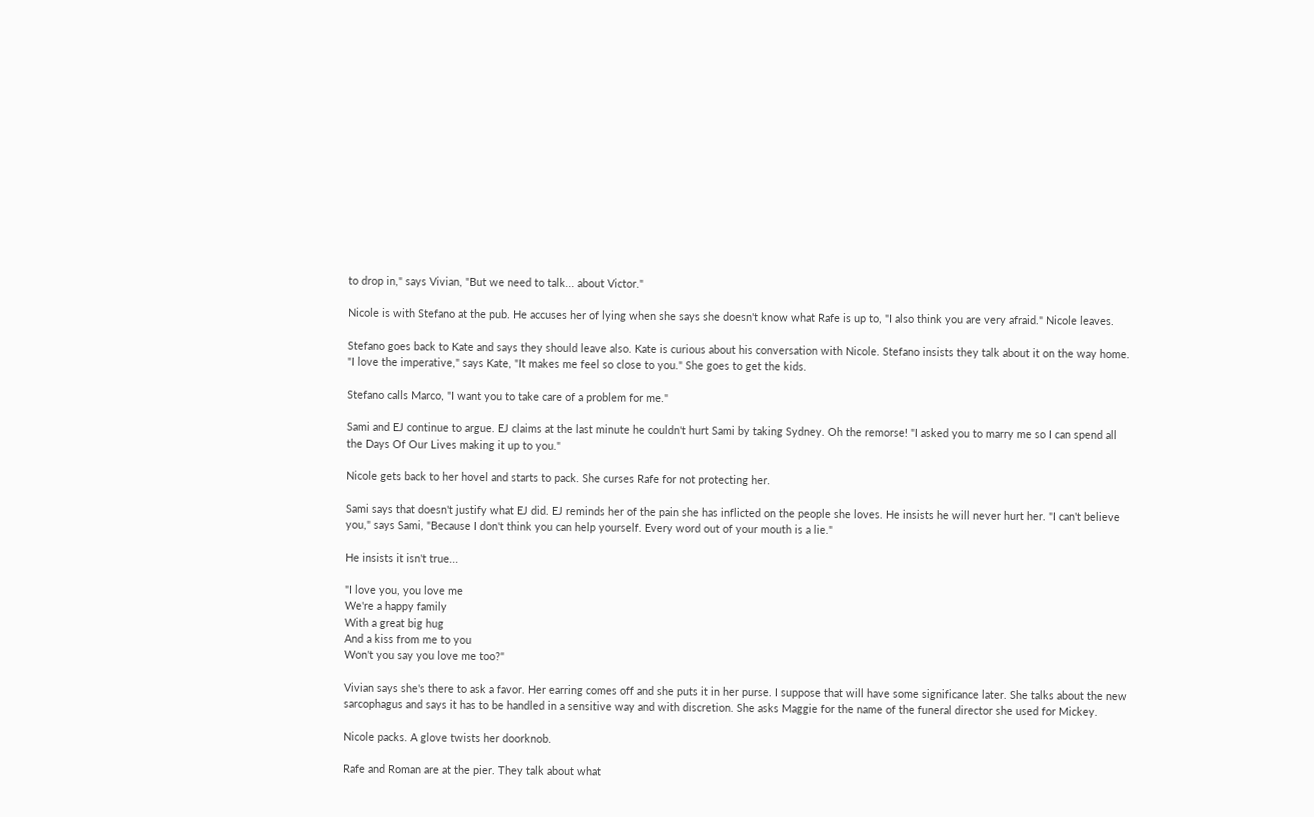to drop in," says Vivian, "But we need to talk... about Victor."

Nicole is with Stefano at the pub. He accuses her of lying when she says she doesn't know what Rafe is up to, "I also think you are very afraid." Nicole leaves.

Stefano goes back to Kate and says they should leave also. Kate is curious about his conversation with Nicole. Stefano insists they talk about it on the way home. "I love the imperative," says Kate, "It makes me feel so close to you." She goes to get the kids.

Stefano calls Marco, "I want you to take care of a problem for me."

Sami and EJ continue to argue. EJ claims at the last minute he couldn't hurt Sami by taking Sydney. Oh the remorse! "I asked you to marry me so I can spend all the Days Of Our Lives making it up to you."

Nicole gets back to her hovel and starts to pack. She curses Rafe for not protecting her.

Sami says that doesn't justify what EJ did. EJ reminds her of the pain she has inflicted on the people she loves. He insists he will never hurt her. "I can't believe you," says Sami, "Because I don't think you can help yourself. Every word out of your mouth is a lie."

He insists it isn't true...

"I love you, you love me
We're a happy family
With a great big hug
And a kiss from me to you
Won't you say you love me too?"

Vivian says she's there to ask a favor. Her earring comes off and she puts it in her purse. I suppose that will have some significance later. She talks about the new sarcophagus and says it has to be handled in a sensitive way and with discretion. She asks Maggie for the name of the funeral director she used for Mickey.

Nicole packs. A glove twists her doorknob.

Rafe and Roman are at the pier. They talk about what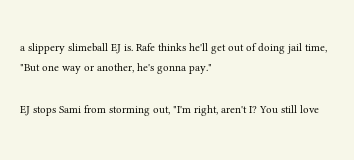a slippery slimeball EJ is. Rafe thinks he'll get out of doing jail time, "But one way or another, he's gonna pay."

EJ stops Sami from storming out, "I'm right, aren't I? You still love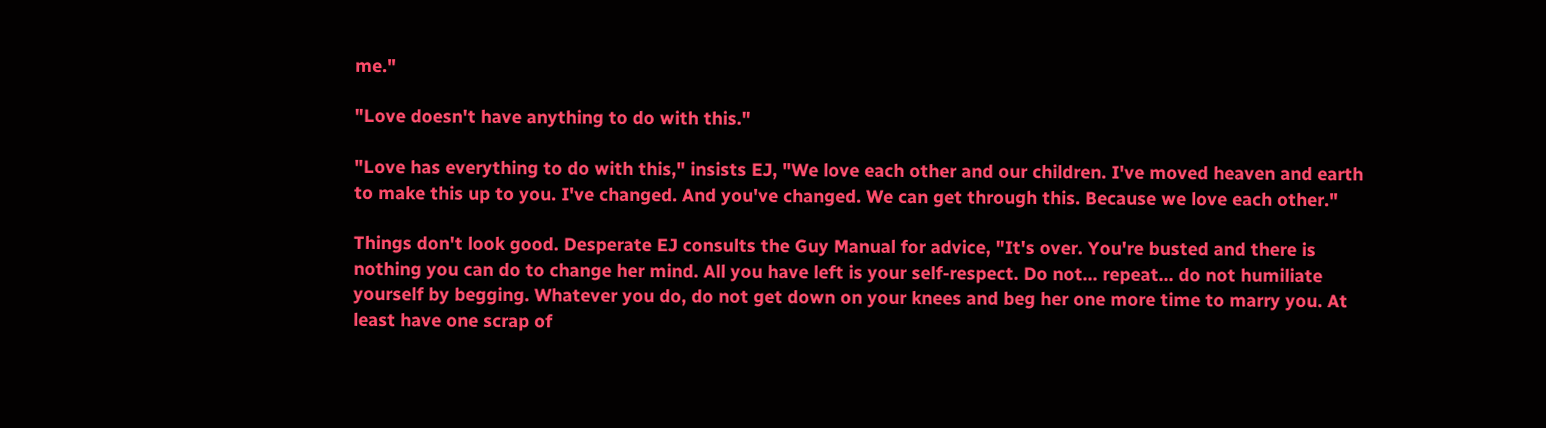me."

"Love doesn't have anything to do with this."

"Love has everything to do with this," insists EJ, "We love each other and our children. I've moved heaven and earth to make this up to you. I've changed. And you've changed. We can get through this. Because we love each other."

Things don't look good. Desperate EJ consults the Guy Manual for advice, "It's over. You're busted and there is nothing you can do to change her mind. All you have left is your self-respect. Do not... repeat... do not humiliate yourself by begging. Whatever you do, do not get down on your knees and beg her one more time to marry you. At least have one scrap of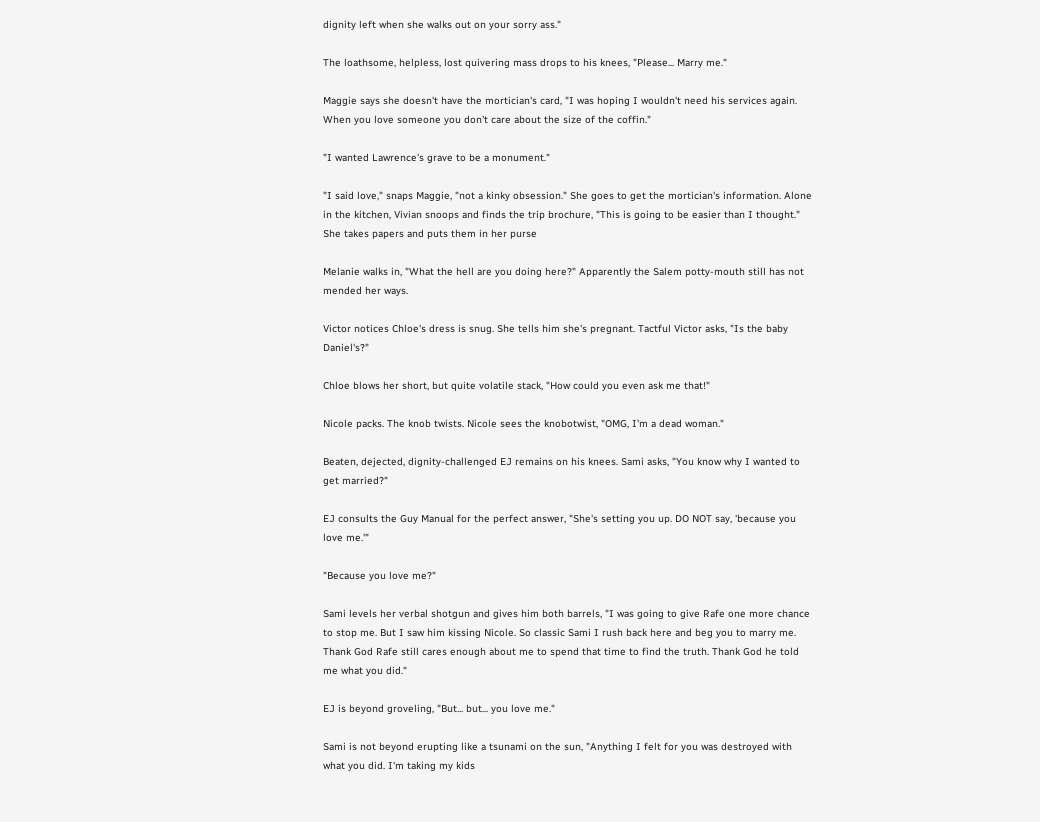dignity left when she walks out on your sorry ass."

The loathsome, helpless, lost quivering mass drops to his knees, "Please... Marry me."

Maggie says she doesn't have the mortician's card, "I was hoping I wouldn't need his services again. When you love someone you don't care about the size of the coffin."

"I wanted Lawrence's grave to be a monument."

"I said love," snaps Maggie, "not a kinky obsession." She goes to get the mortician's information. Alone in the kitchen, Vivian snoops and finds the trip brochure, "This is going to be easier than I thought." She takes papers and puts them in her purse

Melanie walks in, "What the hell are you doing here?" Apparently the Salem potty-mouth still has not mended her ways.

Victor notices Chloe's dress is snug. She tells him she's pregnant. Tactful Victor asks, "Is the baby Daniel's?"

Chloe blows her short, but quite volatile stack, "How could you even ask me that!"

Nicole packs. The knob twists. Nicole sees the knobotwist, "OMG, I'm a dead woman."

Beaten, dejected, dignity-challenged EJ remains on his knees. Sami asks, "You know why I wanted to get married?"

EJ consults the Guy Manual for the perfect answer, "She's setting you up. DO NOT say, 'because you love me.'"

"Because you love me?"

Sami levels her verbal shotgun and gives him both barrels, "I was going to give Rafe one more chance to stop me. But I saw him kissing Nicole. So classic Sami I rush back here and beg you to marry me. Thank God Rafe still cares enough about me to spend that time to find the truth. Thank God he told me what you did."

EJ is beyond groveling, "But... but... you love me."

Sami is not beyond erupting like a tsunami on the sun, "Anything I felt for you was destroyed with what you did. I'm taking my kids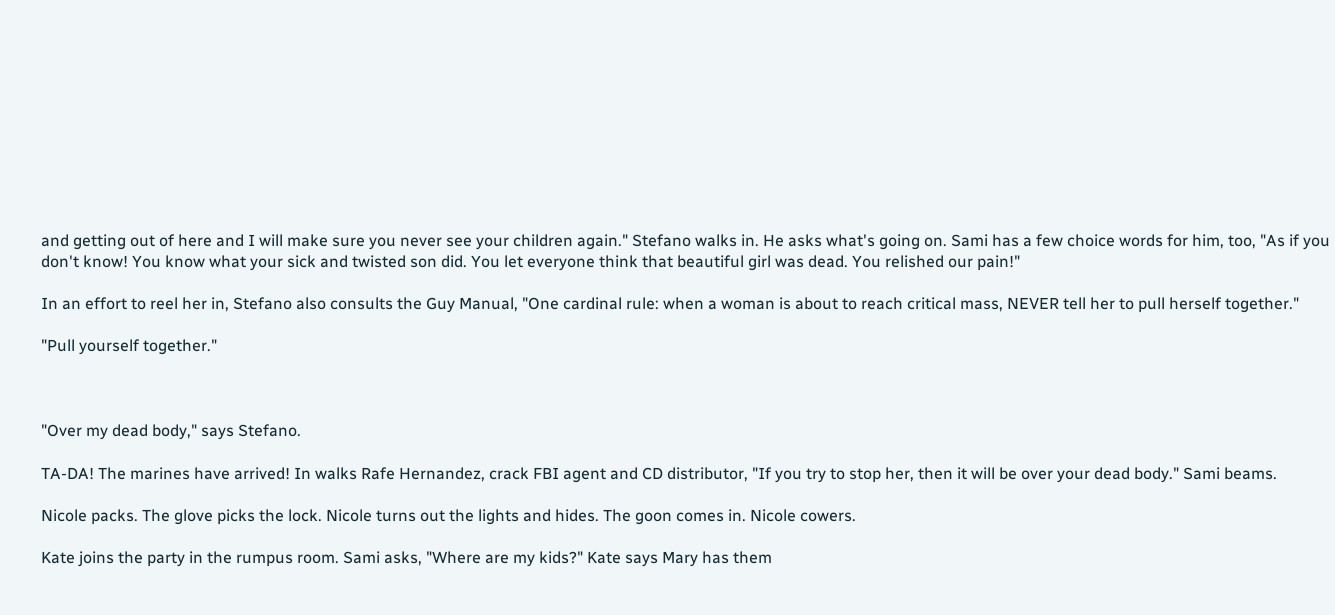and getting out of here and I will make sure you never see your children again." Stefano walks in. He asks what's going on. Sami has a few choice words for him, too, "As if you don't know! You know what your sick and twisted son did. You let everyone think that beautiful girl was dead. You relished our pain!"

In an effort to reel her in, Stefano also consults the Guy Manual, "One cardinal rule: when a woman is about to reach critical mass, NEVER tell her to pull herself together."

"Pull yourself together."



"Over my dead body," says Stefano.

TA-DA! The marines have arrived! In walks Rafe Hernandez, crack FBI agent and CD distributor, "If you try to stop her, then it will be over your dead body." Sami beams.

Nicole packs. The glove picks the lock. Nicole turns out the lights and hides. The goon comes in. Nicole cowers.

Kate joins the party in the rumpus room. Sami asks, "Where are my kids?" Kate says Mary has them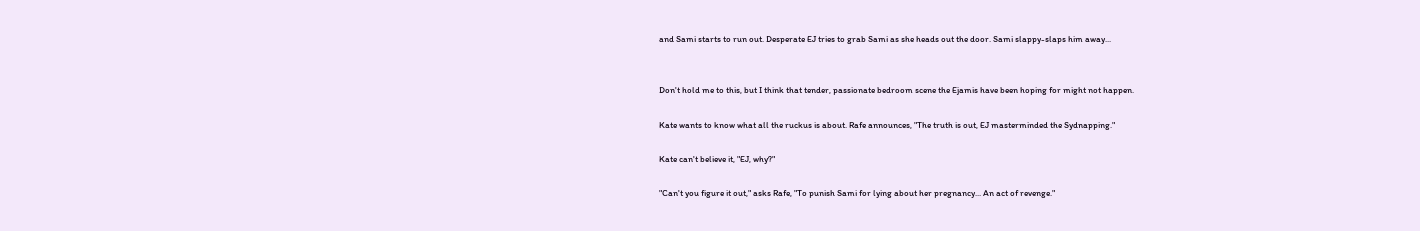and Sami starts to run out. Desperate EJ tries to grab Sami as she heads out the door. Sami slappy-slaps him away...


Don't hold me to this, but I think that tender, passionate bedroom scene the Ejamis have been hoping for might not happen.

Kate wants to know what all the ruckus is about. Rafe announces, "The truth is out, EJ masterminded the Sydnapping."

Kate can't believe it, "EJ, why?"

"Can't you figure it out," asks Rafe, "To punish Sami for lying about her pregnancy... An act of revenge."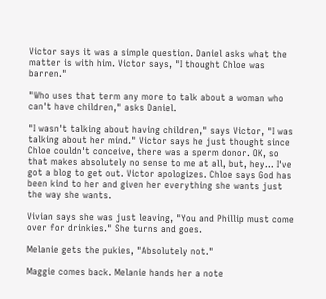Victor says it was a simple question. Daniel asks what the matter is with him. Victor says, "I thought Chloe was barren."

"Who uses that term any more to talk about a woman who can't have children," asks Daniel.

"I wasn't talking about having children," says Victor, "I was talking about her mind." Victor says he just thought since Chloe couldn't conceive, there was a sperm donor. OK, so that makes absolutely no sense to me at all, but, hey... I've got a blog to get out. Victor apologizes. Chloe says God has been kind to her and given her everything she wants just the way she wants.

Vivian says she was just leaving, "You and Phillip must come over for drinkies." She turns and goes.

Melanie gets the pukies, "Absolutely not."

Maggie comes back. Melanie hands her a note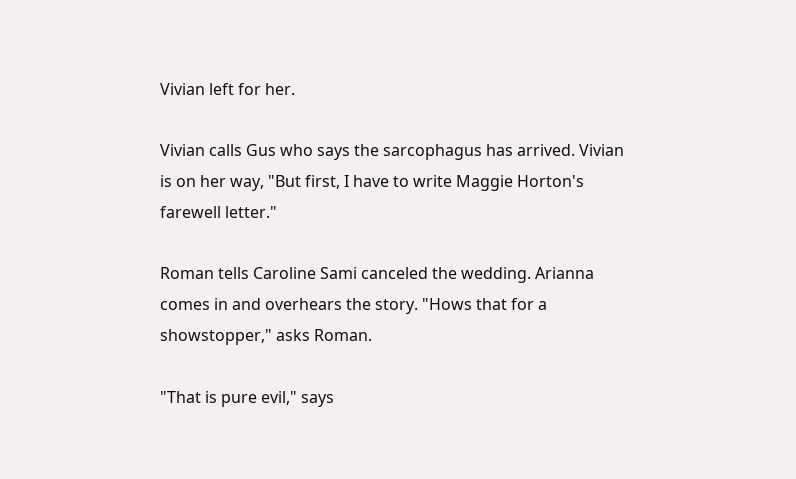Vivian left for her.

Vivian calls Gus who says the sarcophagus has arrived. Vivian is on her way, "But first, I have to write Maggie Horton's farewell letter."

Roman tells Caroline Sami canceled the wedding. Arianna comes in and overhears the story. "Hows that for a showstopper," asks Roman.

"That is pure evil," says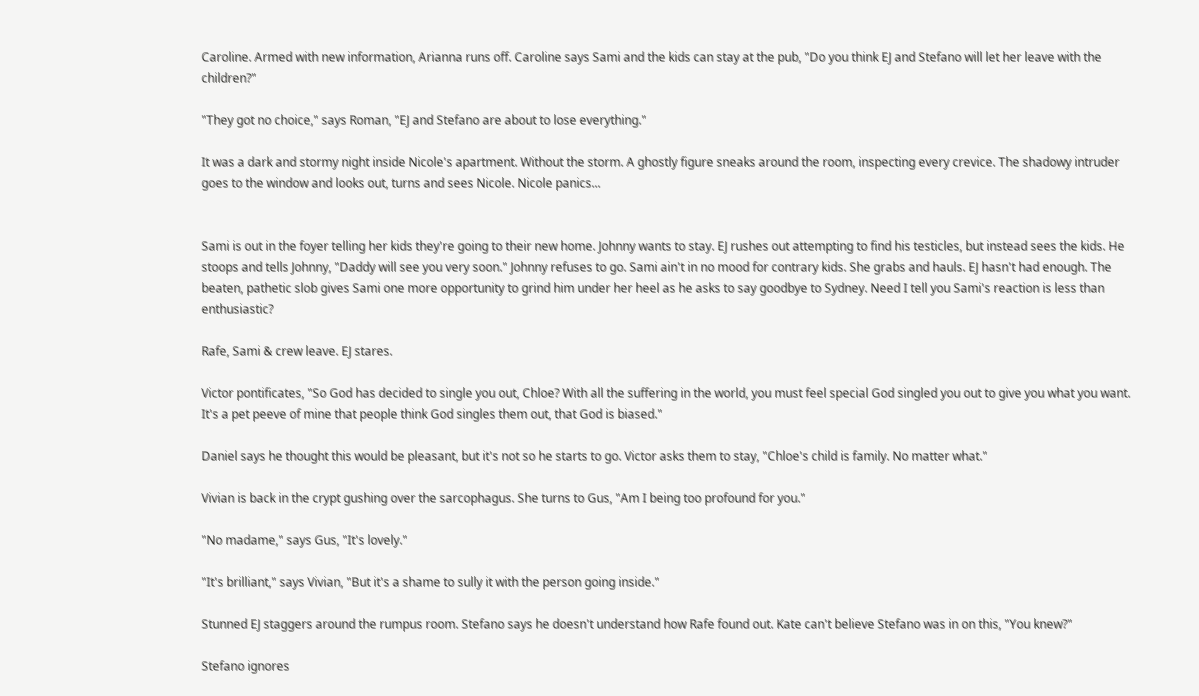Caroline. Armed with new information, Arianna runs off. Caroline says Sami and the kids can stay at the pub, "Do you think EJ and Stefano will let her leave with the children?"

"They got no choice," says Roman, "EJ and Stefano are about to lose everything."

It was a dark and stormy night inside Nicole's apartment. Without the storm. A ghostly figure sneaks around the room, inspecting every crevice. The shadowy intruder goes to the window and looks out, turns and sees Nicole. Nicole panics...


Sami is out in the foyer telling her kids they're going to their new home. Johnny wants to stay. EJ rushes out attempting to find his testicles, but instead sees the kids. He stoops and tells Johnny, "Daddy will see you very soon." Johnny refuses to go. Sami ain't in no mood for contrary kids. She grabs and hauls. EJ hasn't had enough. The beaten, pathetic slob gives Sami one more opportunity to grind him under her heel as he asks to say goodbye to Sydney. Need I tell you Sami's reaction is less than enthusiastic?

Rafe, Sami & crew leave. EJ stares.

Victor pontificates, "So God has decided to single you out, Chloe? With all the suffering in the world, you must feel special God singled you out to give you what you want. It's a pet peeve of mine that people think God singles them out, that God is biased."

Daniel says he thought this would be pleasant, but it's not so he starts to go. Victor asks them to stay, "Chloe's child is family. No matter what."

Vivian is back in the crypt gushing over the sarcophagus. She turns to Gus, "Am I being too profound for you."

"No madame," says Gus, "It's lovely."

"It's brilliant," says Vivian, "But it's a shame to sully it with the person going inside."

Stunned EJ staggers around the rumpus room. Stefano says he doesn't understand how Rafe found out. Kate can't believe Stefano was in on this, "You knew?"

Stefano ignores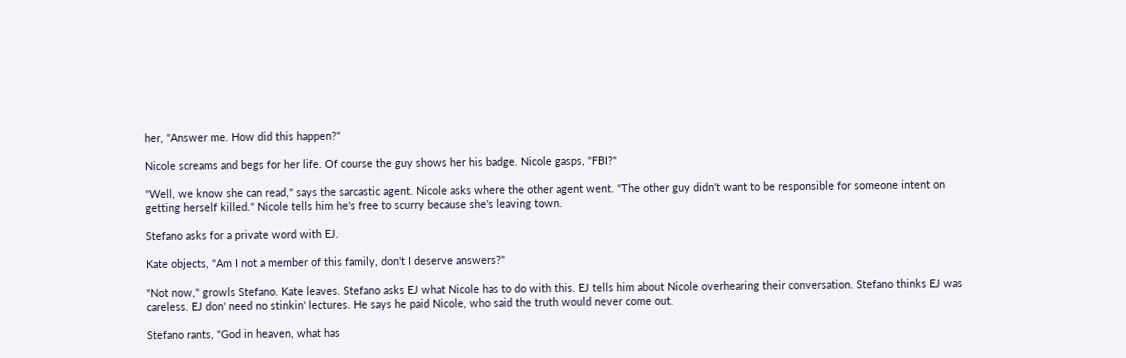her, "Answer me. How did this happen?"

Nicole screams and begs for her life. Of course the guy shows her his badge. Nicole gasps, "FBI?"

"Well, we know she can read," says the sarcastic agent. Nicole asks where the other agent went. "The other guy didn't want to be responsible for someone intent on getting herself killed." Nicole tells him he's free to scurry because she's leaving town.

Stefano asks for a private word with EJ.

Kate objects, "Am I not a member of this family, don't I deserve answers?"

"Not now," growls Stefano. Kate leaves. Stefano asks EJ what Nicole has to do with this. EJ tells him about Nicole overhearing their conversation. Stefano thinks EJ was careless. EJ don' need no stinkin' lectures. He says he paid Nicole, who said the truth would never come out.

Stefano rants, "God in heaven, what has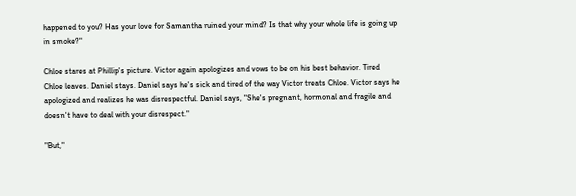happened to you? Has your love for Samantha ruined your mind? Is that why your whole life is going up in smoke?"

Chloe stares at Phillip's picture. Victor again apologizes and vows to be on his best behavior. Tired Chloe leaves. Daniel stays. Daniel says he's sick and tired of the way Victor treats Chloe. Victor says he apologized and realizes he was disrespectful. Daniel says, "She's pregnant, hormonal and fragile and doesn't have to deal with your disrespect."

"But,"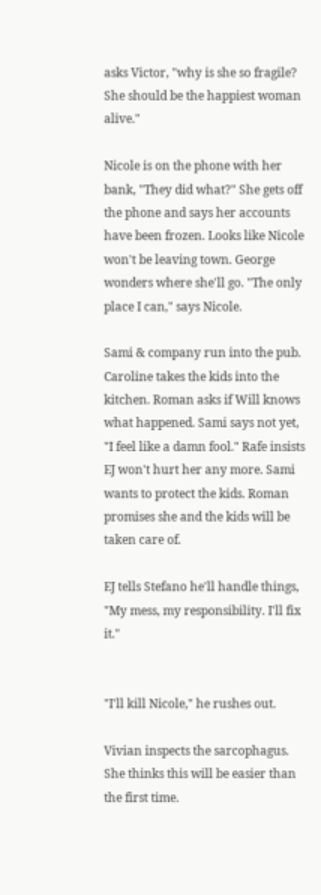asks Victor, "why is she so fragile? She should be the happiest woman alive."

Nicole is on the phone with her bank, "They did what?" She gets off the phone and says her accounts have been frozen. Looks like Nicole won't be leaving town. George wonders where she'll go. "The only place I can," says Nicole.

Sami & company run into the pub. Caroline takes the kids into the kitchen. Roman asks if Will knows what happened. Sami says not yet, "I feel like a damn fool." Rafe insists EJ won't hurt her any more. Sami wants to protect the kids. Roman promises she and the kids will be taken care of.

EJ tells Stefano he'll handle things, "My mess, my responsibility. I'll fix it."


"I'll kill Nicole," he rushes out.

Vivian inspects the sarcophagus. She thinks this will be easier than the first time.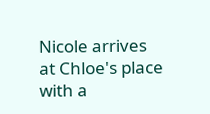Nicole arrives at Chloe's place with a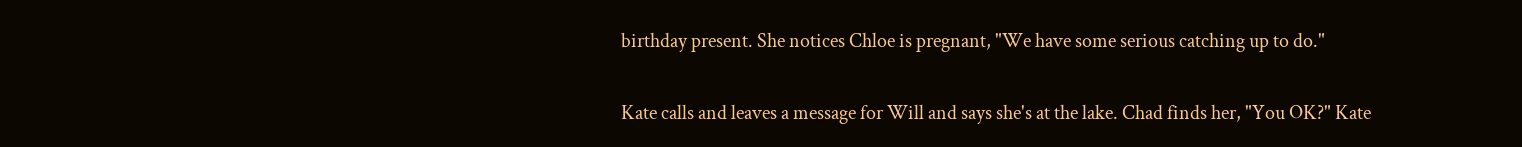birthday present. She notices Chloe is pregnant, "We have some serious catching up to do."

Kate calls and leaves a message for Will and says she's at the lake. Chad finds her, "You OK?" Kate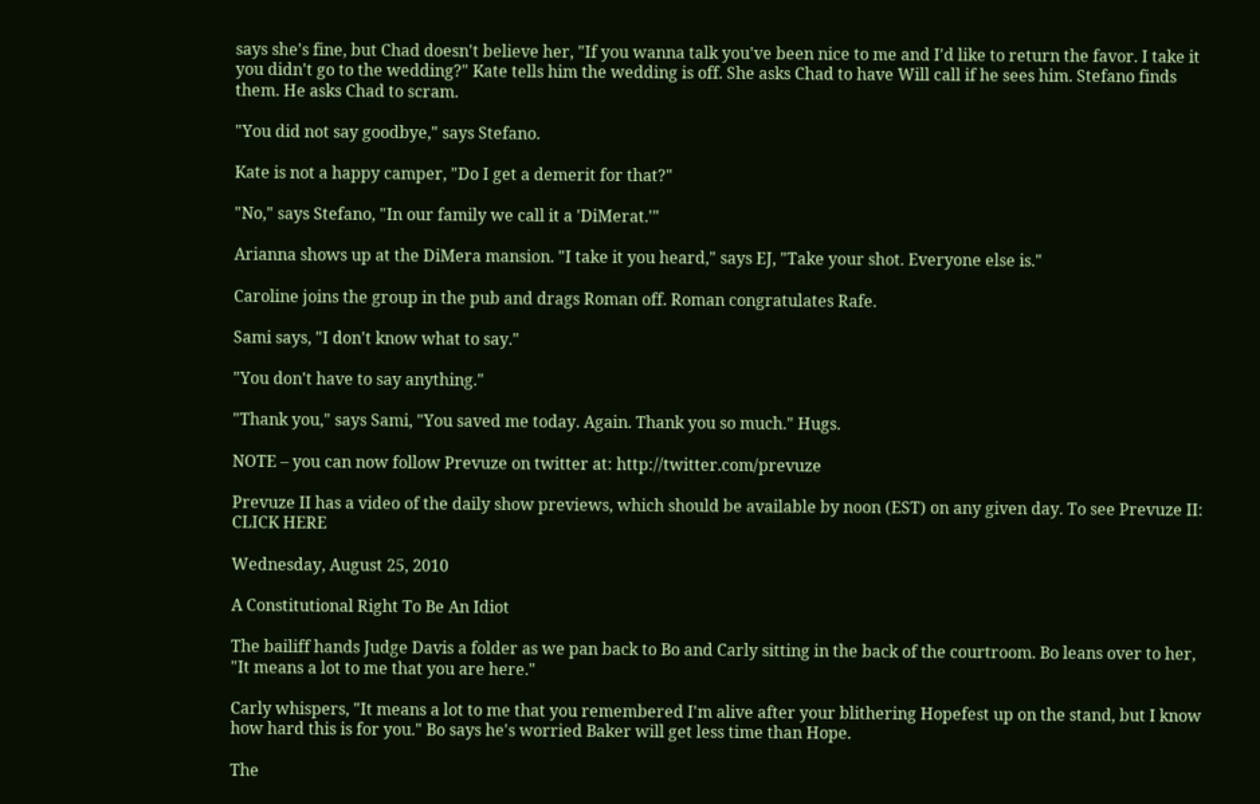says she's fine, but Chad doesn't believe her, "If you wanna talk you've been nice to me and I'd like to return the favor. I take it you didn't go to the wedding?" Kate tells him the wedding is off. She asks Chad to have Will call if he sees him. Stefano finds them. He asks Chad to scram.

"You did not say goodbye," says Stefano.

Kate is not a happy camper, "Do I get a demerit for that?"

"No," says Stefano, "In our family we call it a 'DiMerat.'"

Arianna shows up at the DiMera mansion. "I take it you heard," says EJ, "Take your shot. Everyone else is."

Caroline joins the group in the pub and drags Roman off. Roman congratulates Rafe.

Sami says, "I don't know what to say."

"You don't have to say anything."

"Thank you," says Sami, "You saved me today. Again. Thank you so much." Hugs.

NOTE – you can now follow Prevuze on twitter at: http://twitter.com/prevuze

Prevuze II has a video of the daily show previews, which should be available by noon (EST) on any given day. To see Prevuze II: CLICK HERE

Wednesday, August 25, 2010

A Constitutional Right To Be An Idiot

The bailiff hands Judge Davis a folder as we pan back to Bo and Carly sitting in the back of the courtroom. Bo leans over to her, "It means a lot to me that you are here."

Carly whispers, "It means a lot to me that you remembered I'm alive after your blithering Hopefest up on the stand, but I know how hard this is for you." Bo says he's worried Baker will get less time than Hope.

The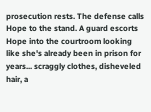prosecution rests. The defense calls Hope to the stand. A guard escorts Hope into the courtroom looking like she's already been in prison for years... scraggly clothes, disheveled hair, a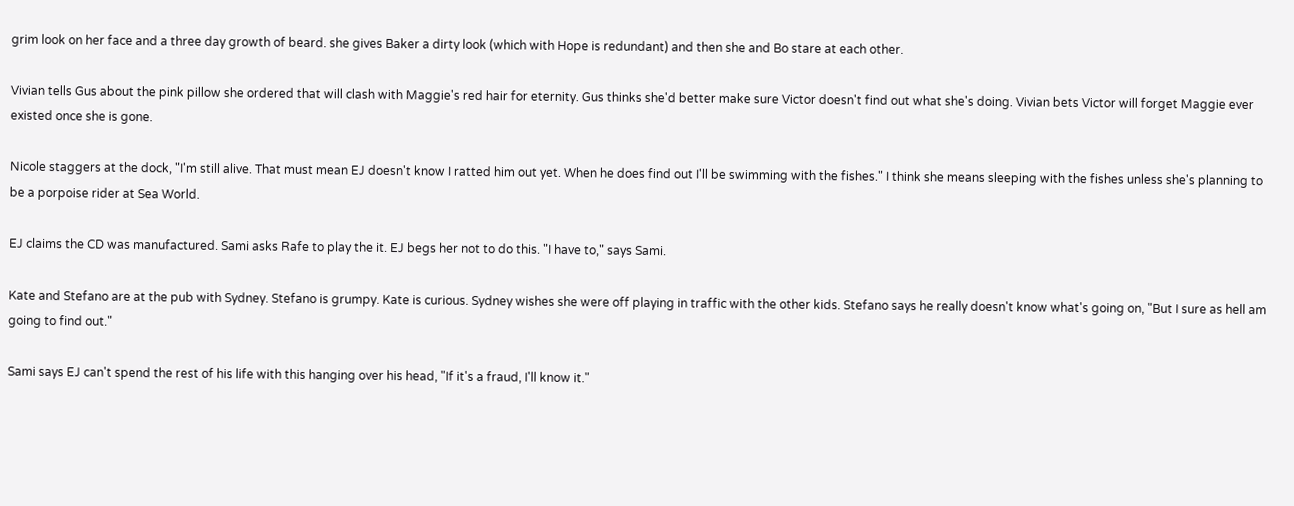grim look on her face and a three day growth of beard. she gives Baker a dirty look (which with Hope is redundant) and then she and Bo stare at each other.

Vivian tells Gus about the pink pillow she ordered that will clash with Maggie's red hair for eternity. Gus thinks she'd better make sure Victor doesn't find out what she's doing. Vivian bets Victor will forget Maggie ever existed once she is gone.

Nicole staggers at the dock, "I'm still alive. That must mean EJ doesn't know I ratted him out yet. When he does find out I'll be swimming with the fishes." I think she means sleeping with the fishes unless she's planning to be a porpoise rider at Sea World.

EJ claims the CD was manufactured. Sami asks Rafe to play the it. EJ begs her not to do this. "I have to," says Sami.

Kate and Stefano are at the pub with Sydney. Stefano is grumpy. Kate is curious. Sydney wishes she were off playing in traffic with the other kids. Stefano says he really doesn't know what's going on, "But I sure as hell am going to find out."

Sami says EJ can't spend the rest of his life with this hanging over his head, "If it's a fraud, I'll know it."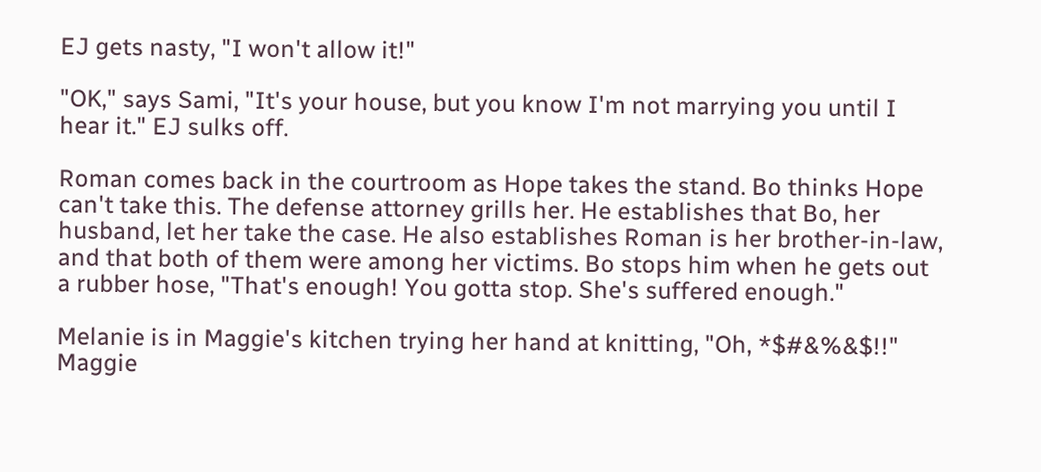EJ gets nasty, "I won't allow it!"

"OK," says Sami, "It's your house, but you know I'm not marrying you until I hear it." EJ sulks off.

Roman comes back in the courtroom as Hope takes the stand. Bo thinks Hope can't take this. The defense attorney grills her. He establishes that Bo, her husband, let her take the case. He also establishes Roman is her brother-in-law, and that both of them were among her victims. Bo stops him when he gets out a rubber hose, "That's enough! You gotta stop. She's suffered enough."

Melanie is in Maggie's kitchen trying her hand at knitting, "Oh, *$#&%&$!!" Maggie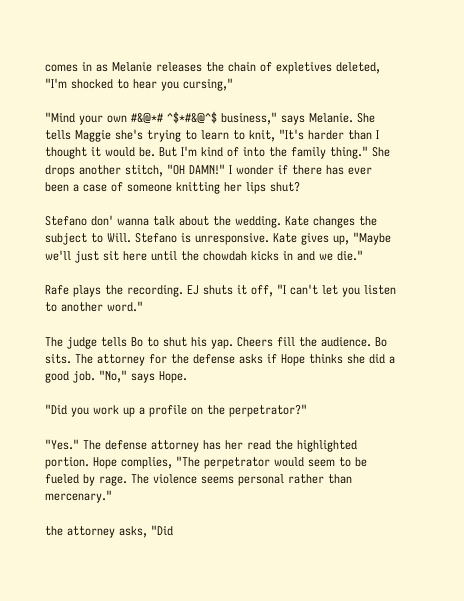comes in as Melanie releases the chain of expletives deleted, "I'm shocked to hear you cursing,"

"Mind your own #&@*# ^$*#&@^$ business," says Melanie. She tells Maggie she's trying to learn to knit, "It's harder than I thought it would be. But I'm kind of into the family thing." She drops another stitch, "OH DAMN!" I wonder if there has ever been a case of someone knitting her lips shut?

Stefano don' wanna talk about the wedding. Kate changes the subject to Will. Stefano is unresponsive. Kate gives up, "Maybe we'll just sit here until the chowdah kicks in and we die."

Rafe plays the recording. EJ shuts it off, "I can't let you listen to another word."

The judge tells Bo to shut his yap. Cheers fill the audience. Bo sits. The attorney for the defense asks if Hope thinks she did a good job. "No," says Hope.

"Did you work up a profile on the perpetrator?"

"Yes." The defense attorney has her read the highlighted portion. Hope complies, "The perpetrator would seem to be fueled by rage. The violence seems personal rather than mercenary."

the attorney asks, "Did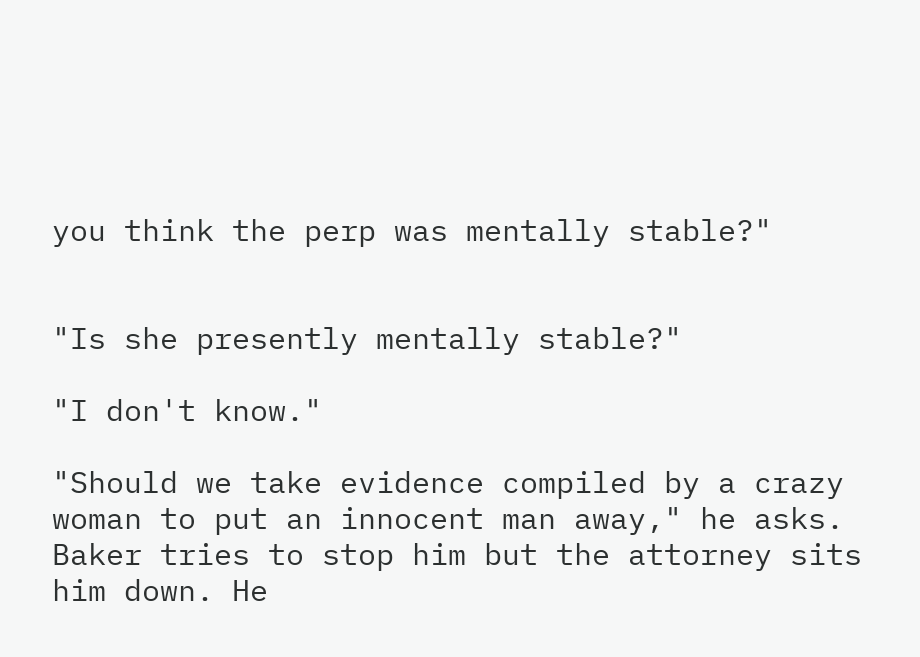you think the perp was mentally stable?"


"Is she presently mentally stable?"

"I don't know."

"Should we take evidence compiled by a crazy woman to put an innocent man away," he asks. Baker tries to stop him but the attorney sits him down. He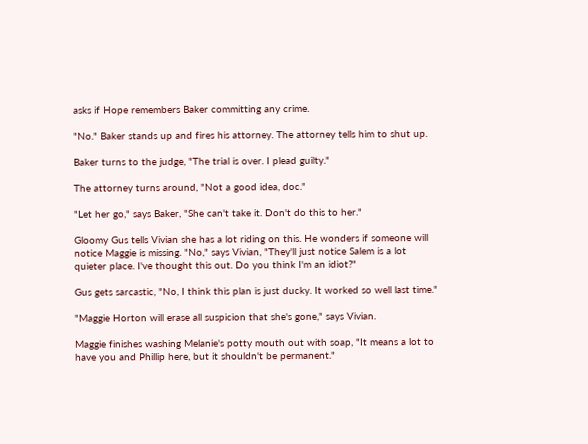asks if Hope remembers Baker committing any crime.

"No." Baker stands up and fires his attorney. The attorney tells him to shut up.

Baker turns to the judge, "The trial is over. I plead guilty."

The attorney turns around, "Not a good idea, doc."

"Let her go," says Baker, "She can't take it. Don't do this to her."

Gloomy Gus tells Vivian she has a lot riding on this. He wonders if someone will notice Maggie is missing. "No," says Vivian, "They'll just notice Salem is a lot quieter place. I've thought this out. Do you think I'm an idiot?"

Gus gets sarcastic, "No, I think this plan is just ducky. It worked so well last time."

"Maggie Horton will erase all suspicion that she's gone," says Vivian.

Maggie finishes washing Melanie's potty mouth out with soap, "It means a lot to have you and Phillip here, but it shouldn't be permanent."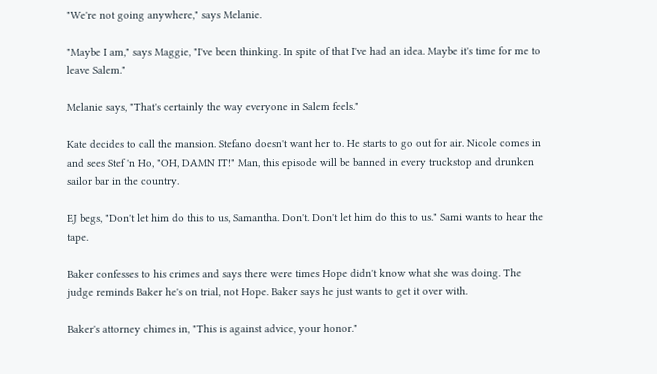"We're not going anywhere," says Melanie.

"Maybe I am," says Maggie, "I've been thinking. In spite of that I've had an idea. Maybe it's time for me to leave Salem."

Melanie says, "That's certainly the way everyone in Salem feels."

Kate decides to call the mansion. Stefano doesn't want her to. He starts to go out for air. Nicole comes in and sees Stef 'n Ho, "OH, DAMN IT!" Man, this episode will be banned in every truckstop and drunken sailor bar in the country.

EJ begs, "Don't let him do this to us, Samantha. Don't. Don't let him do this to us." Sami wants to hear the tape.

Baker confesses to his crimes and says there were times Hope didn't know what she was doing. The judge reminds Baker he's on trial, not Hope. Baker says he just wants to get it over with.

Baker's attorney chimes in, "This is against advice, your honor."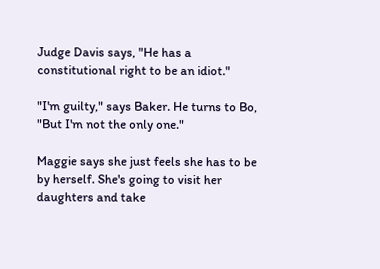Judge Davis says, "He has a constitutional right to be an idiot."

"I'm guilty," says Baker. He turns to Bo, "But I'm not the only one."

Maggie says she just feels she has to be by herself. She's going to visit her daughters and take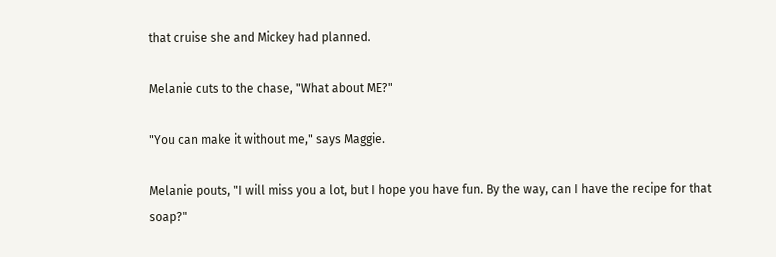that cruise she and Mickey had planned.

Melanie cuts to the chase, "What about ME?"

"You can make it without me," says Maggie.

Melanie pouts, "I will miss you a lot, but I hope you have fun. By the way, can I have the recipe for that soap?"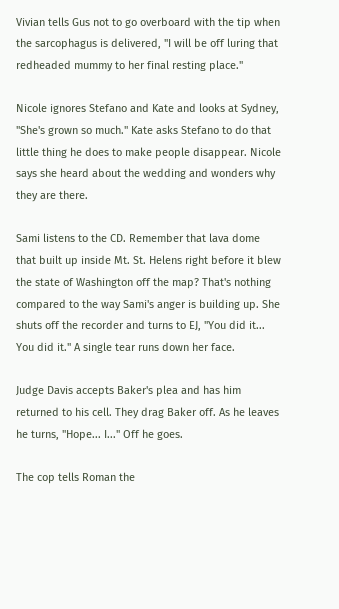Vivian tells Gus not to go overboard with the tip when the sarcophagus is delivered, "I will be off luring that redheaded mummy to her final resting place."

Nicole ignores Stefano and Kate and looks at Sydney, "She's grown so much." Kate asks Stefano to do that little thing he does to make people disappear. Nicole says she heard about the wedding and wonders why they are there.

Sami listens to the CD. Remember that lava dome that built up inside Mt. St. Helens right before it blew the state of Washington off the map? That's nothing compared to the way Sami's anger is building up. She shuts off the recorder and turns to EJ, "You did it... You did it." A single tear runs down her face.

Judge Davis accepts Baker's plea and has him returned to his cell. They drag Baker off. As he leaves he turns, "Hope... I..." Off he goes.

The cop tells Roman the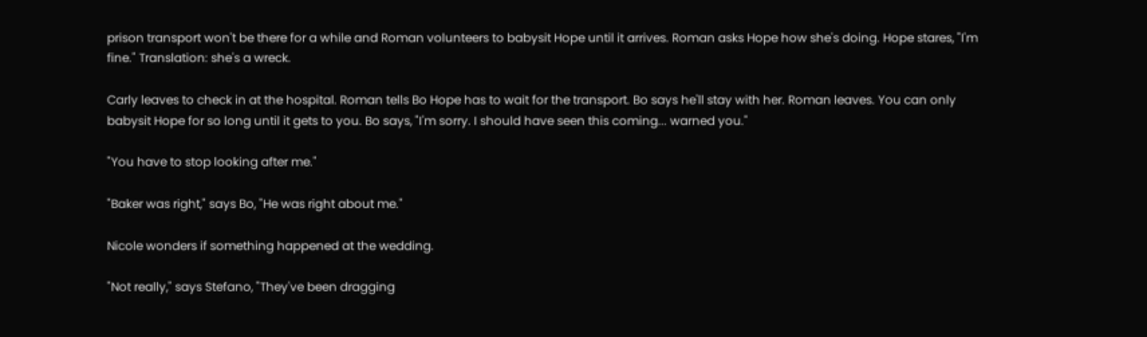prison transport won't be there for a while and Roman volunteers to babysit Hope until it arrives. Roman asks Hope how she's doing. Hope stares, "I'm fine." Translation: she's a wreck.

Carly leaves to check in at the hospital. Roman tells Bo Hope has to wait for the transport. Bo says he'll stay with her. Roman leaves. You can only babysit Hope for so long until it gets to you. Bo says, "I'm sorry. I should have seen this coming... warned you."

"You have to stop looking after me."

"Baker was right," says Bo, "He was right about me."

Nicole wonders if something happened at the wedding.

"Not really," says Stefano, "They've been dragging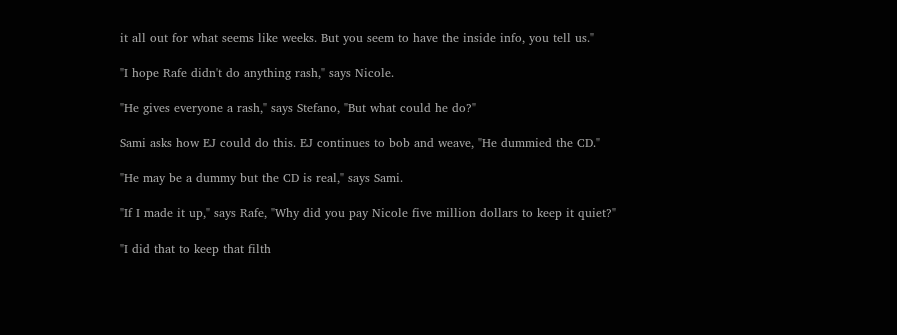it all out for what seems like weeks. But you seem to have the inside info, you tell us."

"I hope Rafe didn't do anything rash," says Nicole.

"He gives everyone a rash," says Stefano, "But what could he do?"

Sami asks how EJ could do this. EJ continues to bob and weave, "He dummied the CD."

"He may be a dummy but the CD is real," says Sami.

"If I made it up," says Rafe, "Why did you pay Nicole five million dollars to keep it quiet?"

"I did that to keep that filth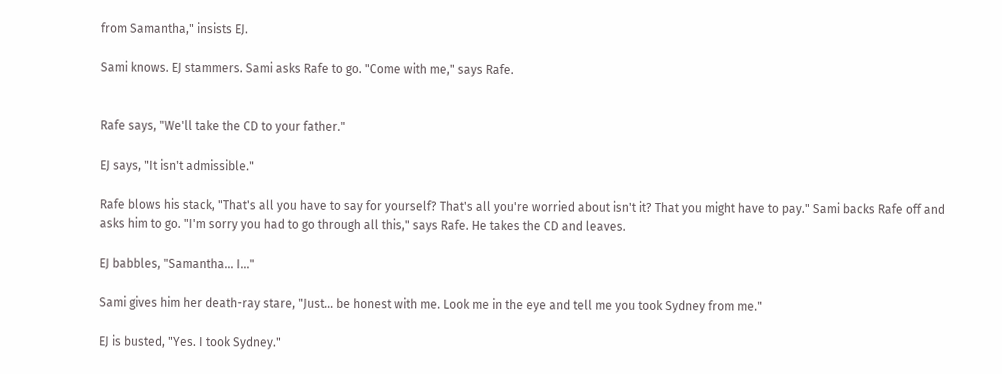from Samantha," insists EJ.

Sami knows. EJ stammers. Sami asks Rafe to go. "Come with me," says Rafe.


Rafe says, "We'll take the CD to your father."

EJ says, "It isn't admissible."

Rafe blows his stack, "That's all you have to say for yourself? That's all you're worried about isn't it? That you might have to pay." Sami backs Rafe off and asks him to go. "I'm sorry you had to go through all this," says Rafe. He takes the CD and leaves.

EJ babbles, "Samantha... I..."

Sami gives him her death-ray stare, "Just... be honest with me. Look me in the eye and tell me you took Sydney from me."

EJ is busted, "Yes. I took Sydney."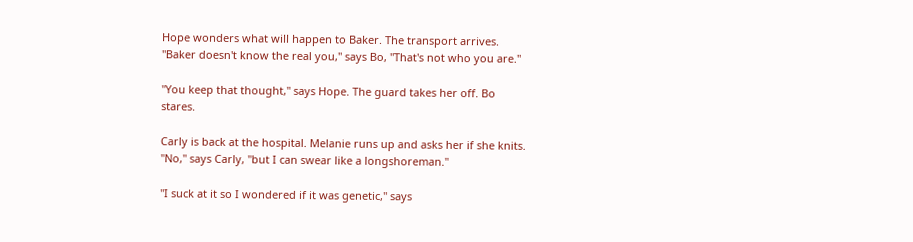Hope wonders what will happen to Baker. The transport arrives. "Baker doesn't know the real you," says Bo, "That's not who you are."

"You keep that thought," says Hope. The guard takes her off. Bo stares.

Carly is back at the hospital. Melanie runs up and asks her if she knits. "No," says Carly, "but I can swear like a longshoreman."

"I suck at it so I wondered if it was genetic," says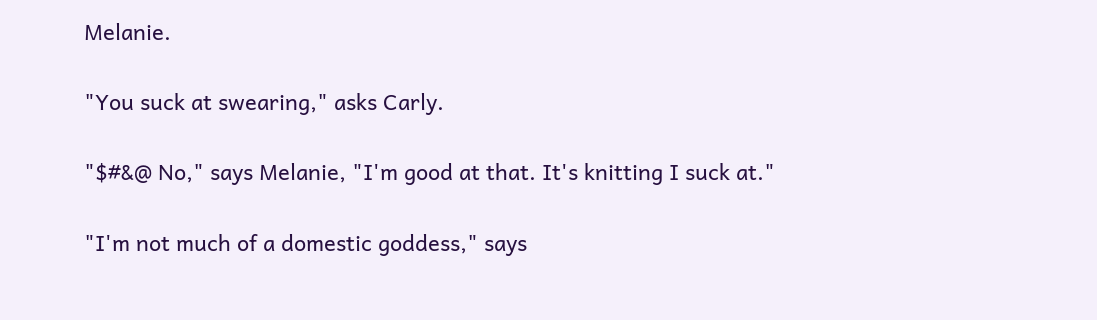Melanie.

"You suck at swearing," asks Carly.

"$#&@ No," says Melanie, "I'm good at that. It's knitting I suck at."

"I'm not much of a domestic goddess," says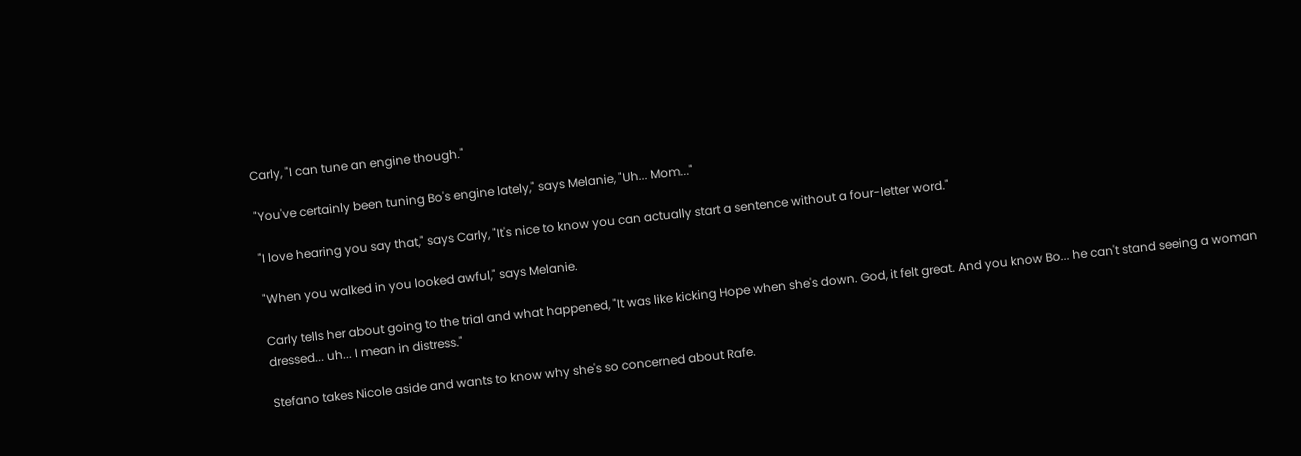Carly, "I can tune an engine though."

"You've certainly been tuning Bo's engine lately," says Melanie, "Uh... Mom..."

"I love hearing you say that," says Carly, "It's nice to know you can actually start a sentence without a four-letter word."

"When you walked in you looked awful," says Melanie.

Carly tells her about going to the trial and what happened, "It was like kicking Hope when she's down. God, it felt great. And you know Bo... he can't stand seeing a woman dressed... uh... I mean in distress."

Stefano takes Nicole aside and wants to know why she's so concerned about Rafe.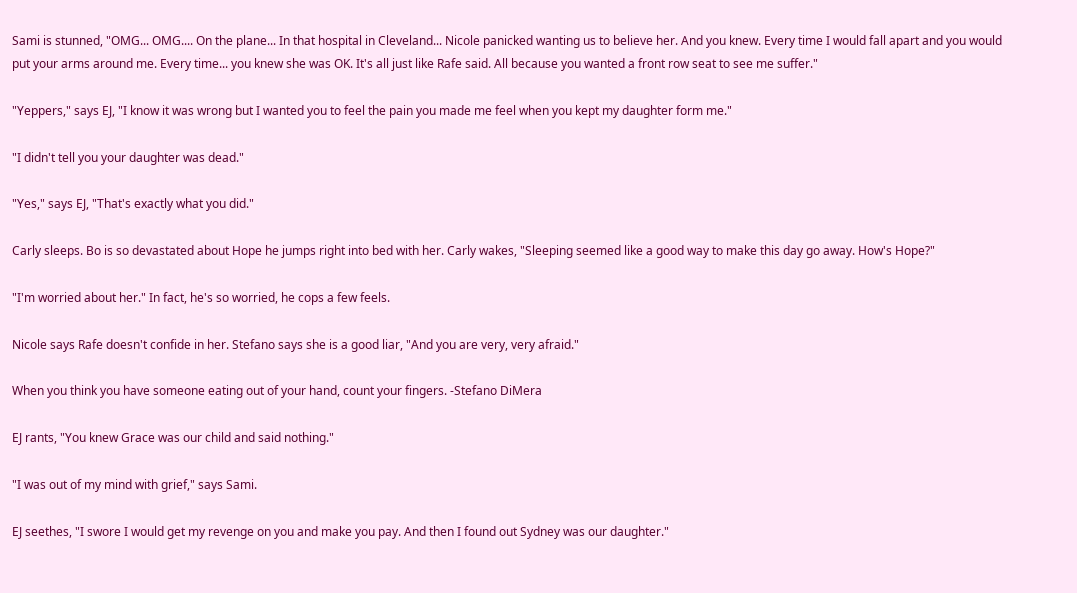Sami is stunned, "OMG... OMG.... On the plane... In that hospital in Cleveland... Nicole panicked wanting us to believe her. And you knew. Every time I would fall apart and you would put your arms around me. Every time... you knew she was OK. It's all just like Rafe said. All because you wanted a front row seat to see me suffer."

"Yeppers," says EJ, "I know it was wrong but I wanted you to feel the pain you made me feel when you kept my daughter form me."

"I didn't tell you your daughter was dead."

"Yes," says EJ, "That's exactly what you did."

Carly sleeps. Bo is so devastated about Hope he jumps right into bed with her. Carly wakes, "Sleeping seemed like a good way to make this day go away. How's Hope?"

"I'm worried about her." In fact, he's so worried, he cops a few feels.

Nicole says Rafe doesn't confide in her. Stefano says she is a good liar, "And you are very, very afraid."

When you think you have someone eating out of your hand, count your fingers. -Stefano DiMera

EJ rants, "You knew Grace was our child and said nothing."

"I was out of my mind with grief," says Sami.

EJ seethes, "I swore I would get my revenge on you and make you pay. And then I found out Sydney was our daughter."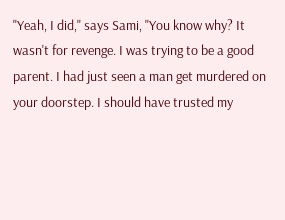"Yeah, I did," says Sami, "You know why? It wasn't for revenge. I was trying to be a good parent. I had just seen a man get murdered on your doorstep. I should have trusted my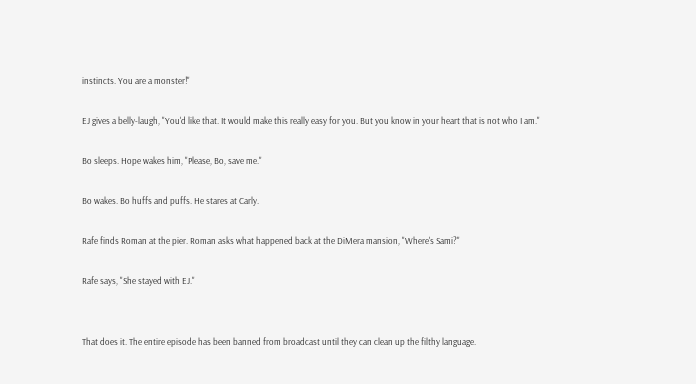instincts. You are a monster!"

EJ gives a belly-laugh, "You'd like that. It would make this really easy for you. But you know in your heart that is not who I am."

Bo sleeps. Hope wakes him, "Please, Bo, save me."

Bo wakes. Bo huffs and puffs. He stares at Carly.

Rafe finds Roman at the pier. Roman asks what happened back at the DiMera mansion, "Where's Sami?"

Rafe says, "She stayed with EJ."


That does it. The entire episode has been banned from broadcast until they can clean up the filthy language.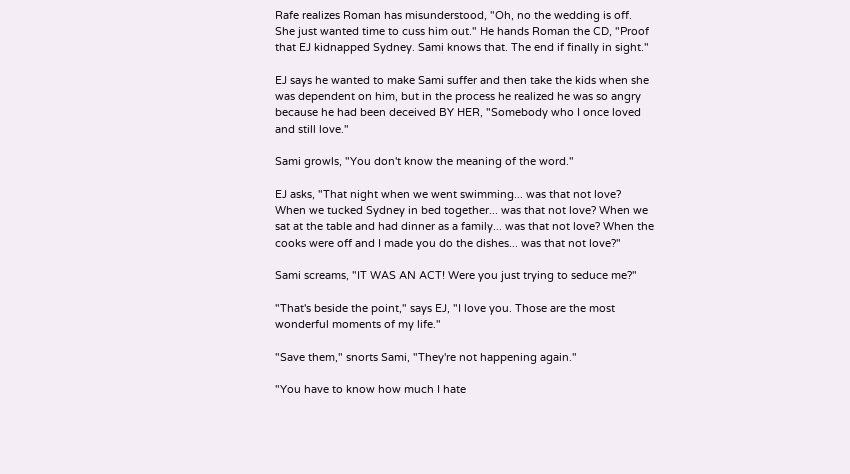Rafe realizes Roman has misunderstood, "Oh, no the wedding is off. She just wanted time to cuss him out." He hands Roman the CD, "Proof that EJ kidnapped Sydney. Sami knows that. The end if finally in sight."

EJ says he wanted to make Sami suffer and then take the kids when she was dependent on him, but in the process he realized he was so angry because he had been deceived BY HER, "Somebody who I once loved and still love."

Sami growls, "You don't know the meaning of the word."

EJ asks, "That night when we went swimming... was that not love? When we tucked Sydney in bed together... was that not love? When we sat at the table and had dinner as a family... was that not love? When the cooks were off and I made you do the dishes... was that not love?"

Sami screams, "IT WAS AN ACT! Were you just trying to seduce me?"

"That's beside the point," says EJ, "I love you. Those are the most wonderful moments of my life."

"Save them," snorts Sami, "They're not happening again."

"You have to know how much I hate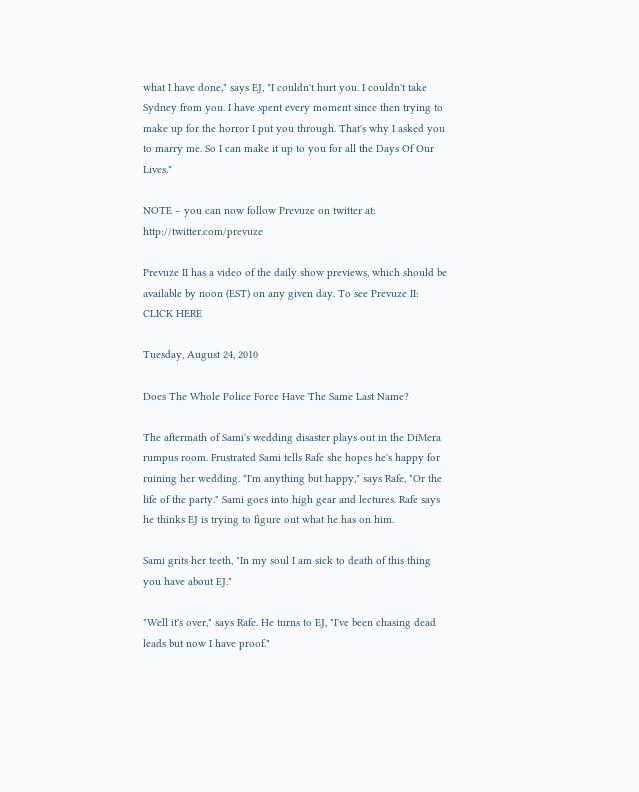what I have done," says EJ, "I couldn't hurt you. I couldn't take Sydney from you. I have spent every moment since then trying to make up for the horror I put you through. That's why I asked you to marry me. So I can make it up to you for all the Days Of Our Lives."

NOTE – you can now follow Prevuze on twitter at: http://twitter.com/prevuze

Prevuze II has a video of the daily show previews, which should be available by noon (EST) on any given day. To see Prevuze II: CLICK HERE

Tuesday, August 24, 2010

Does The Whole Police Force Have The Same Last Name?

The aftermath of Sami's wedding disaster plays out in the DiMera rumpus room. Frustrated Sami tells Rafe she hopes he's happy for ruining her wedding. "I'm anything but happy," says Rafe, "Or the life of the party." Sami goes into high gear and lectures. Rafe says he thinks EJ is trying to figure out what he has on him.

Sami grits her teeth, "In my soul I am sick to death of this thing you have about EJ."

"Well it's over," says Rafe. He turns to EJ, "I've been chasing dead leads but now I have proof."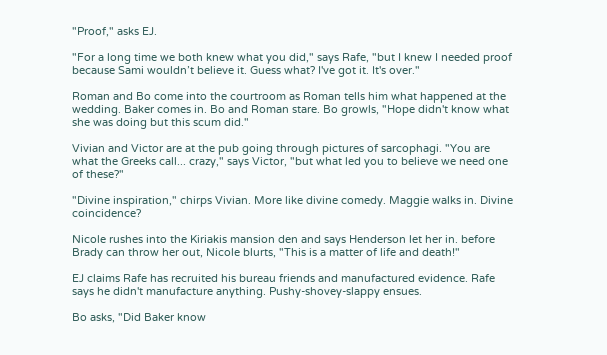"Proof," asks EJ.

"For a long time we both knew what you did," says Rafe, "but I knew I needed proof because Sami wouldn’t believe it. Guess what? I've got it. It's over."

Roman and Bo come into the courtroom as Roman tells him what happened at the wedding. Baker comes in. Bo and Roman stare. Bo growls, "Hope didn't know what she was doing but this scum did."

Vivian and Victor are at the pub going through pictures of sarcophagi. "You are what the Greeks call... crazy," says Victor, "but what led you to believe we need one of these?"

"Divine inspiration," chirps Vivian. More like divine comedy. Maggie walks in. Divine coincidence?

Nicole rushes into the Kiriakis mansion den and says Henderson let her in. before Brady can throw her out, Nicole blurts, "This is a matter of life and death!"

EJ claims Rafe has recruited his bureau friends and manufactured evidence. Rafe says he didn't manufacture anything. Pushy-shovey-slappy ensues.

Bo asks, "Did Baker know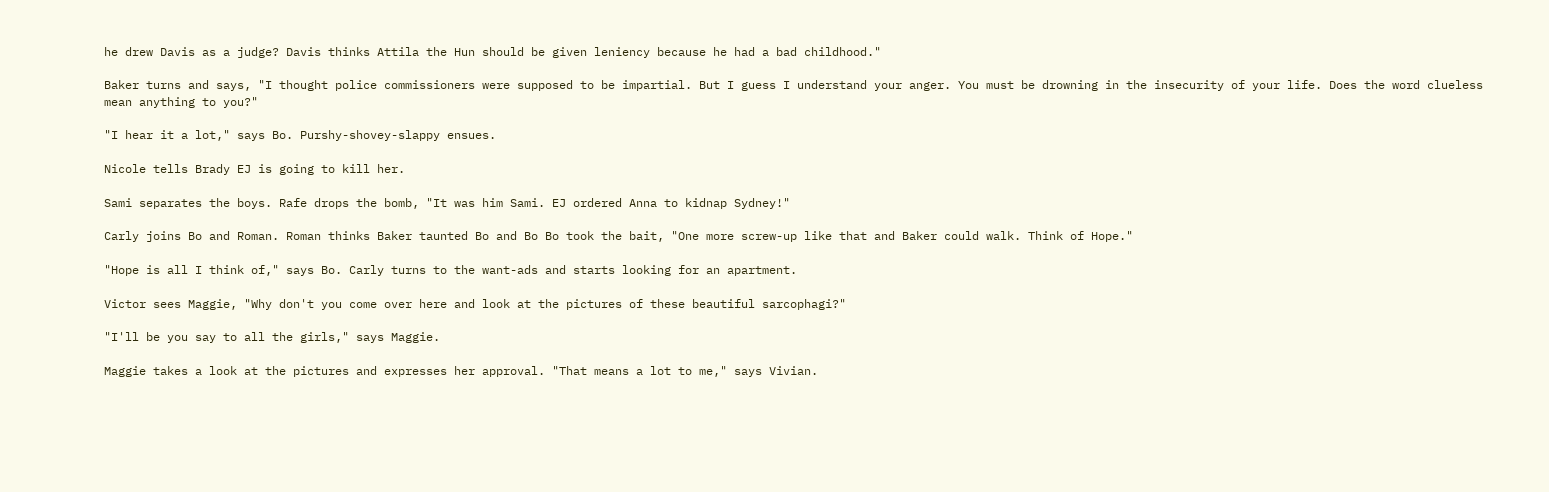he drew Davis as a judge? Davis thinks Attila the Hun should be given leniency because he had a bad childhood."

Baker turns and says, "I thought police commissioners were supposed to be impartial. But I guess I understand your anger. You must be drowning in the insecurity of your life. Does the word clueless mean anything to you?"

"I hear it a lot," says Bo. Purshy-shovey-slappy ensues.

Nicole tells Brady EJ is going to kill her.

Sami separates the boys. Rafe drops the bomb, "It was him Sami. EJ ordered Anna to kidnap Sydney!"

Carly joins Bo and Roman. Roman thinks Baker taunted Bo and Bo Bo took the bait, "One more screw-up like that and Baker could walk. Think of Hope."

"Hope is all I think of," says Bo. Carly turns to the want-ads and starts looking for an apartment.

Victor sees Maggie, "Why don't you come over here and look at the pictures of these beautiful sarcophagi?"

"I'll be you say to all the girls," says Maggie.

Maggie takes a look at the pictures and expresses her approval. "That means a lot to me," says Vivian.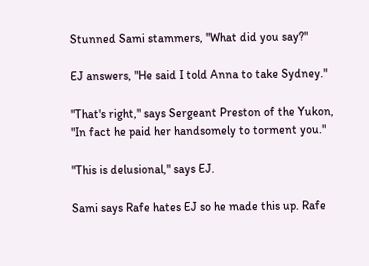Stunned Sami stammers, "What did you say?"

EJ answers, "He said I told Anna to take Sydney."

"That's right," says Sergeant Preston of the Yukon, "In fact he paid her handsomely to torment you."

"This is delusional," says EJ.

Sami says Rafe hates EJ so he made this up. Rafe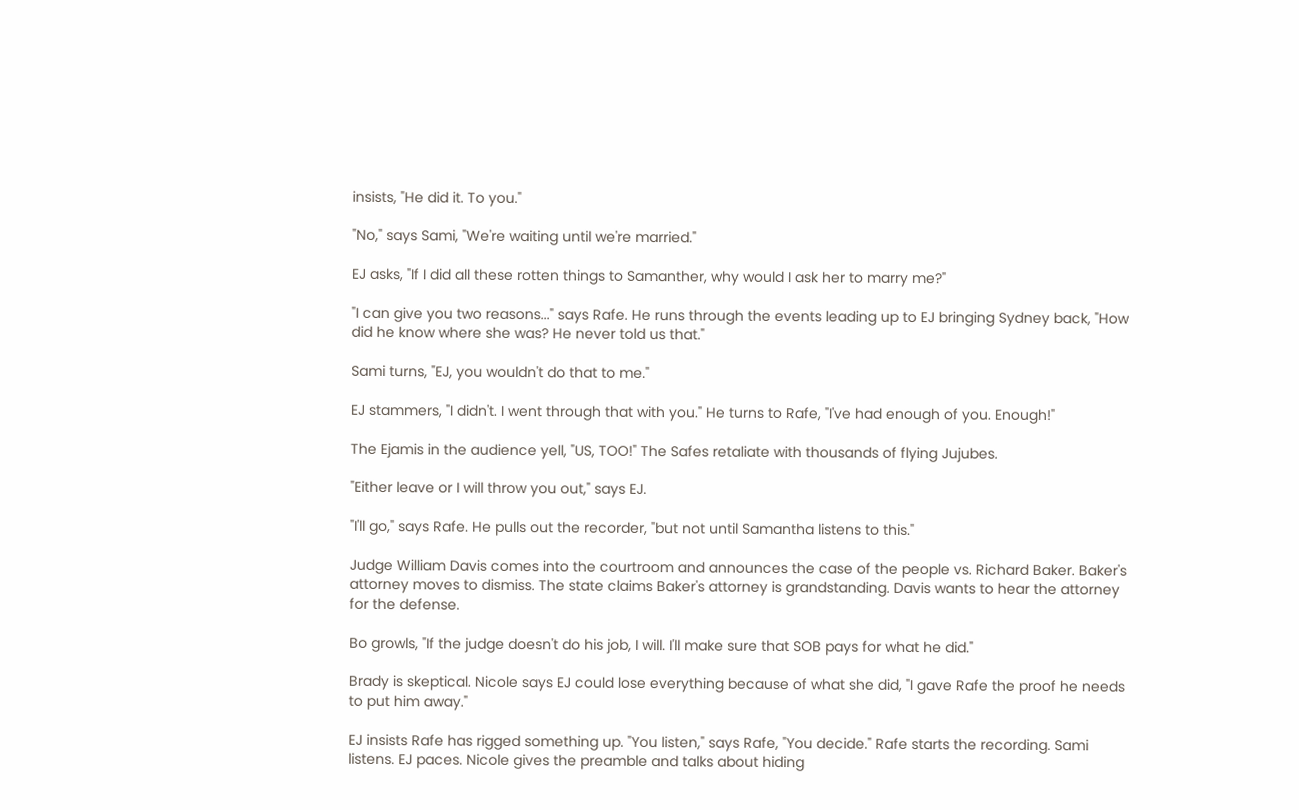insists, "He did it. To you."

"No," says Sami, "We're waiting until we're married."

EJ asks, "If I did all these rotten things to Samanther, why would I ask her to marry me?"

"I can give you two reasons..." says Rafe. He runs through the events leading up to EJ bringing Sydney back, "How did he know where she was? He never told us that."

Sami turns, "EJ, you wouldn't do that to me."

EJ stammers, "I didn't. I went through that with you." He turns to Rafe, "I've had enough of you. Enough!"

The Ejamis in the audience yell, "US, TOO!" The Safes retaliate with thousands of flying Jujubes.

"Either leave or I will throw you out," says EJ.

"I'll go," says Rafe. He pulls out the recorder, "but not until Samantha listens to this."

Judge William Davis comes into the courtroom and announces the case of the people vs. Richard Baker. Baker's attorney moves to dismiss. The state claims Baker's attorney is grandstanding. Davis wants to hear the attorney for the defense.

Bo growls, "If the judge doesn't do his job, I will. I'll make sure that SOB pays for what he did."

Brady is skeptical. Nicole says EJ could lose everything because of what she did, "I gave Rafe the proof he needs to put him away."

EJ insists Rafe has rigged something up. "You listen," says Rafe, "You decide." Rafe starts the recording. Sami listens. EJ paces. Nicole gives the preamble and talks about hiding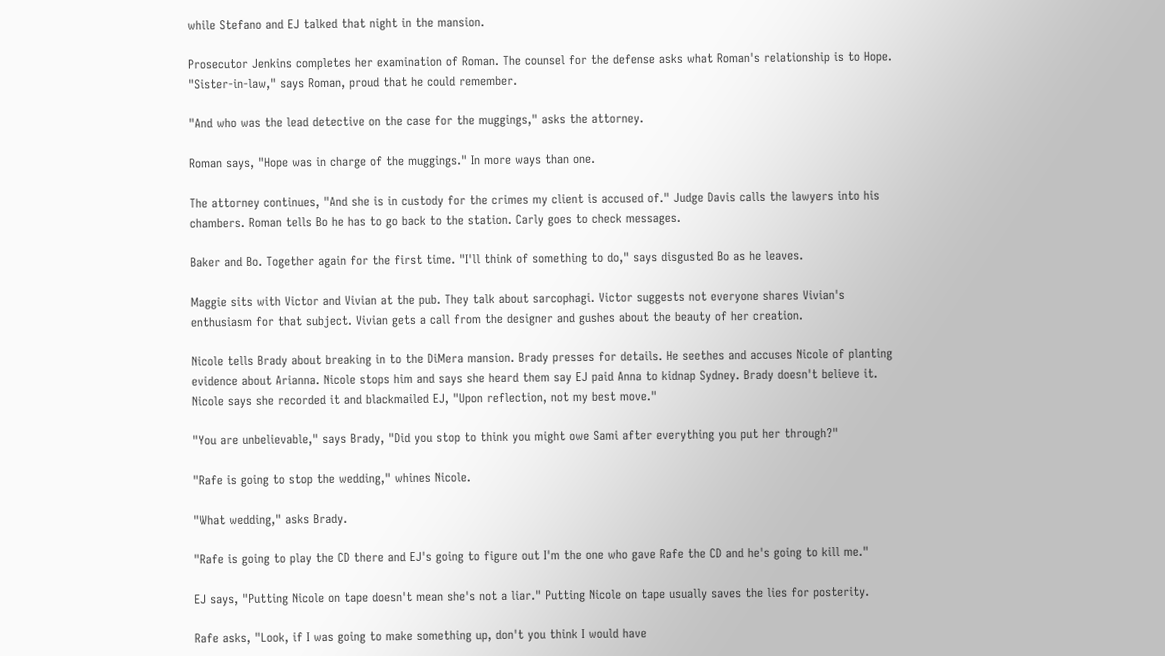while Stefano and EJ talked that night in the mansion.

Prosecutor Jenkins completes her examination of Roman. The counsel for the defense asks what Roman's relationship is to Hope. "Sister-in-law," says Roman, proud that he could remember.

"And who was the lead detective on the case for the muggings," asks the attorney.

Roman says, "Hope was in charge of the muggings." In more ways than one.

The attorney continues, "And she is in custody for the crimes my client is accused of." Judge Davis calls the lawyers into his chambers. Roman tells Bo he has to go back to the station. Carly goes to check messages.

Baker and Bo. Together again for the first time. "I'll think of something to do," says disgusted Bo as he leaves.

Maggie sits with Victor and Vivian at the pub. They talk about sarcophagi. Victor suggests not everyone shares Vivian's enthusiasm for that subject. Vivian gets a call from the designer and gushes about the beauty of her creation.

Nicole tells Brady about breaking in to the DiMera mansion. Brady presses for details. He seethes and accuses Nicole of planting evidence about Arianna. Nicole stops him and says she heard them say EJ paid Anna to kidnap Sydney. Brady doesn't believe it. Nicole says she recorded it and blackmailed EJ, "Upon reflection, not my best move."

"You are unbelievable," says Brady, "Did you stop to think you might owe Sami after everything you put her through?"

"Rafe is going to stop the wedding," whines Nicole.

"What wedding," asks Brady.

"Rafe is going to play the CD there and EJ's going to figure out I'm the one who gave Rafe the CD and he's going to kill me."

EJ says, "Putting Nicole on tape doesn't mean she's not a liar." Putting Nicole on tape usually saves the lies for posterity.

Rafe asks, "Look, if I was going to make something up, don't you think I would have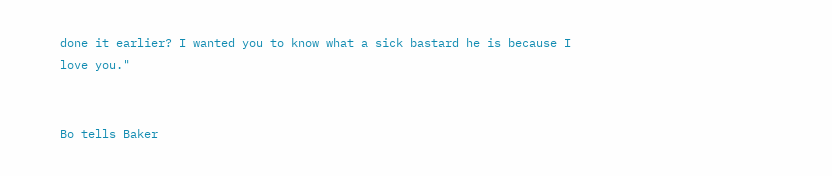done it earlier? I wanted you to know what a sick bastard he is because I love you."


Bo tells Baker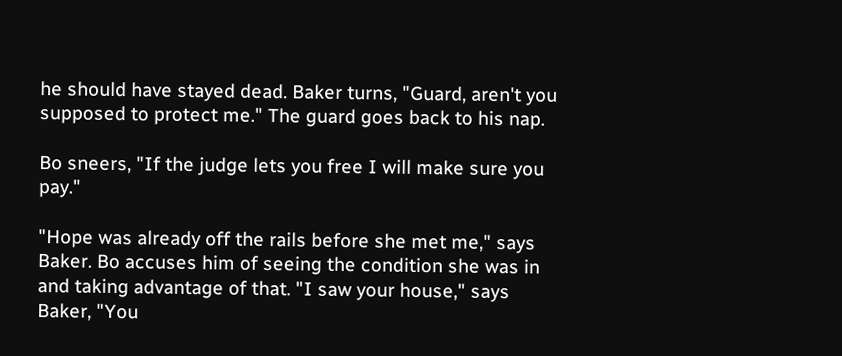he should have stayed dead. Baker turns, "Guard, aren't you supposed to protect me." The guard goes back to his nap.

Bo sneers, "If the judge lets you free I will make sure you pay."

"Hope was already off the rails before she met me," says Baker. Bo accuses him of seeing the condition she was in and taking advantage of that. "I saw your house," says Baker, "You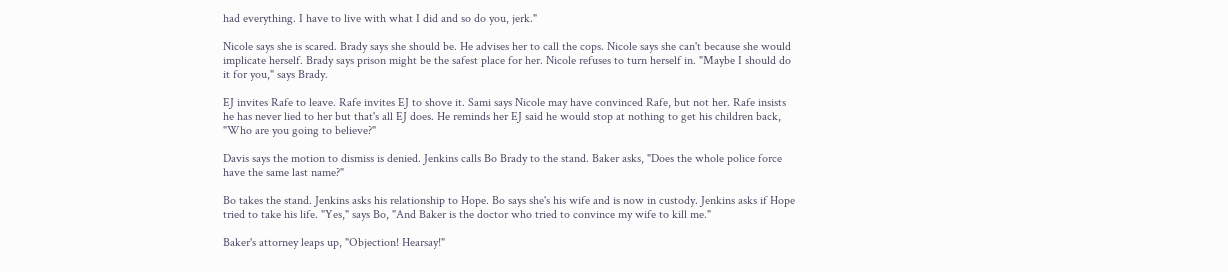had everything. I have to live with what I did and so do you, jerk."

Nicole says she is scared. Brady says she should be. He advises her to call the cops. Nicole says she can't because she would implicate herself. Brady says prison might be the safest place for her. Nicole refuses to turn herself in. "Maybe I should do it for you," says Brady.

EJ invites Rafe to leave. Rafe invites EJ to shove it. Sami says Nicole may have convinced Rafe, but not her. Rafe insists he has never lied to her but that's all EJ does. He reminds her EJ said he would stop at nothing to get his children back, "Who are you going to believe?"

Davis says the motion to dismiss is denied. Jenkins calls Bo Brady to the stand. Baker asks, "Does the whole police force have the same last name?"

Bo takes the stand. Jenkins asks his relationship to Hope. Bo says she's his wife and is now in custody. Jenkins asks if Hope tried to take his life. "Yes," says Bo, "And Baker is the doctor who tried to convince my wife to kill me."

Baker's attorney leaps up, "Objection! Hearsay!"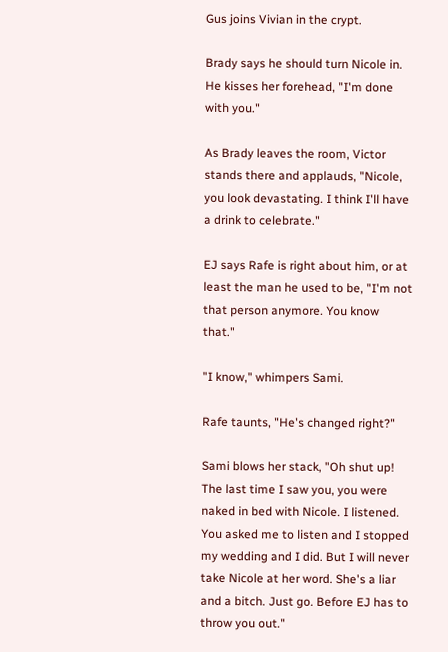Gus joins Vivian in the crypt.

Brady says he should turn Nicole in. He kisses her forehead, "I'm done with you."

As Brady leaves the room, Victor stands there and applauds, "Nicole, you look devastating. I think I'll have a drink to celebrate."

EJ says Rafe is right about him, or at least the man he used to be, "I'm not that person anymore. You know that."

"I know," whimpers Sami.

Rafe taunts, "He's changed right?"

Sami blows her stack, "Oh shut up! The last time I saw you, you were naked in bed with Nicole. I listened. You asked me to listen and I stopped my wedding and I did. But I will never take Nicole at her word. She's a liar and a bitch. Just go. Before EJ has to throw you out."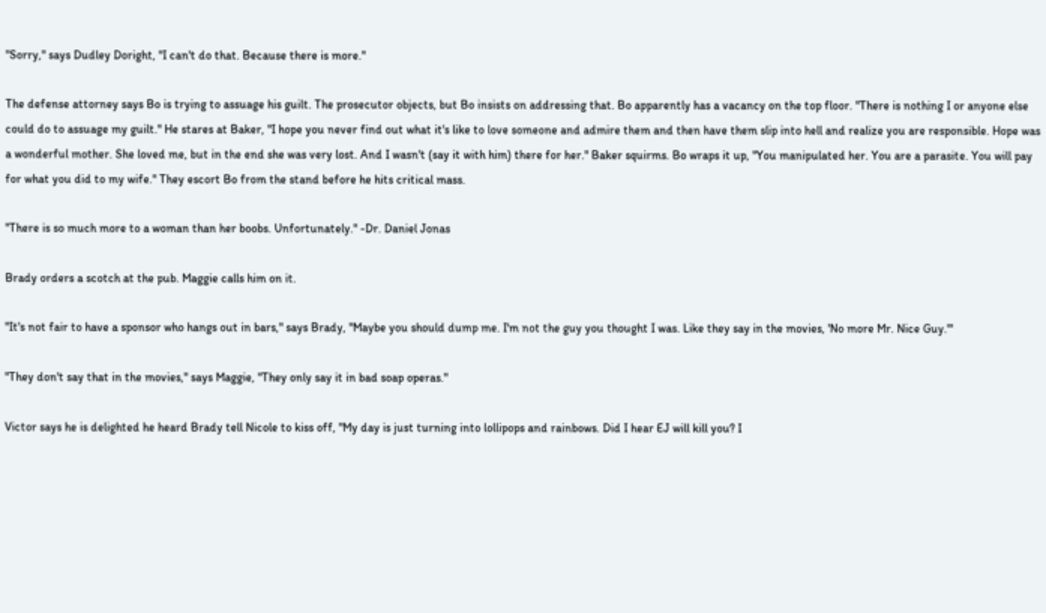"Sorry," says Dudley Doright, "I can't do that. Because there is more."

The defense attorney says Bo is trying to assuage his guilt. The prosecutor objects, but Bo insists on addressing that. Bo apparently has a vacancy on the top floor. "There is nothing I or anyone else could do to assuage my guilt." He stares at Baker, "I hope you never find out what it's like to love someone and admire them and then have them slip into hell and realize you are responsible. Hope was a wonderful mother. She loved me, but in the end she was very lost. And I wasn't (say it with him) there for her." Baker squirms. Bo wraps it up, "You manipulated her. You are a parasite. You will pay for what you did to my wife." They escort Bo from the stand before he hits critical mass.

"There is so much more to a woman than her boobs. Unfortunately." -Dr. Daniel Jonas

Brady orders a scotch at the pub. Maggie calls him on it.

"It's not fair to have a sponsor who hangs out in bars," says Brady, "Maybe you should dump me. I'm not the guy you thought I was. Like they say in the movies, 'No more Mr. Nice Guy.'"

"They don't say that in the movies," says Maggie, "They only say it in bad soap operas."

Victor says he is delighted he heard Brady tell Nicole to kiss off, "My day is just turning into lollipops and rainbows. Did I hear EJ will kill you? I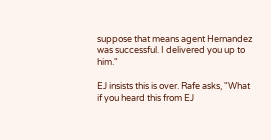suppose that means agent Hernandez was successful. I delivered you up to him."

EJ insists this is over. Rafe asks, "What if you heard this from EJ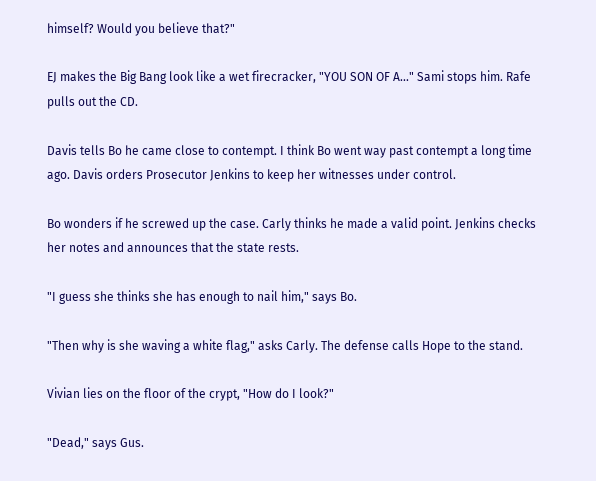himself? Would you believe that?"

EJ makes the Big Bang look like a wet firecracker, "YOU SON OF A..." Sami stops him. Rafe pulls out the CD.

Davis tells Bo he came close to contempt. I think Bo went way past contempt a long time ago. Davis orders Prosecutor Jenkins to keep her witnesses under control.

Bo wonders if he screwed up the case. Carly thinks he made a valid point. Jenkins checks her notes and announces that the state rests.

"I guess she thinks she has enough to nail him," says Bo.

"Then why is she waving a white flag," asks Carly. The defense calls Hope to the stand.

Vivian lies on the floor of the crypt, "How do I look?"

"Dead," says Gus.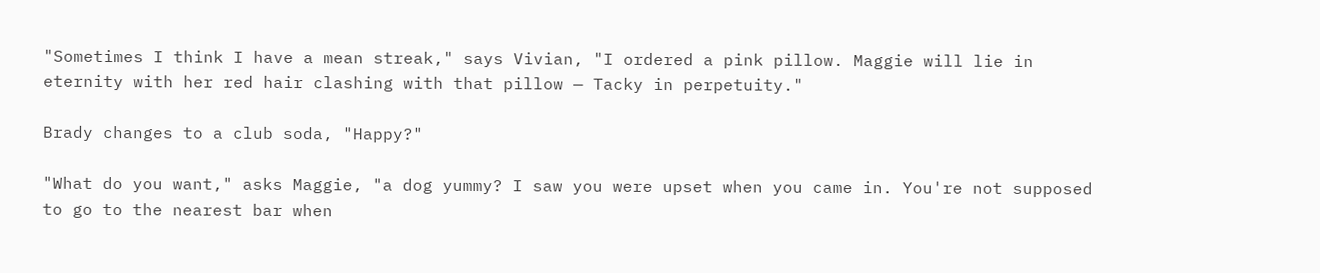"Sometimes I think I have a mean streak," says Vivian, "I ordered a pink pillow. Maggie will lie in eternity with her red hair clashing with that pillow — Tacky in perpetuity."

Brady changes to a club soda, "Happy?"

"What do you want," asks Maggie, "a dog yummy? I saw you were upset when you came in. You're not supposed to go to the nearest bar when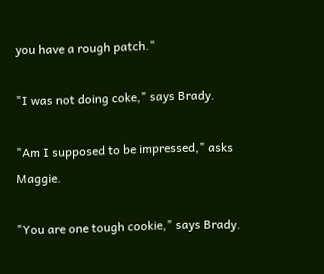you have a rough patch."

"I was not doing coke," says Brady.

"Am I supposed to be impressed," asks Maggie.

"You are one tough cookie," says Brady.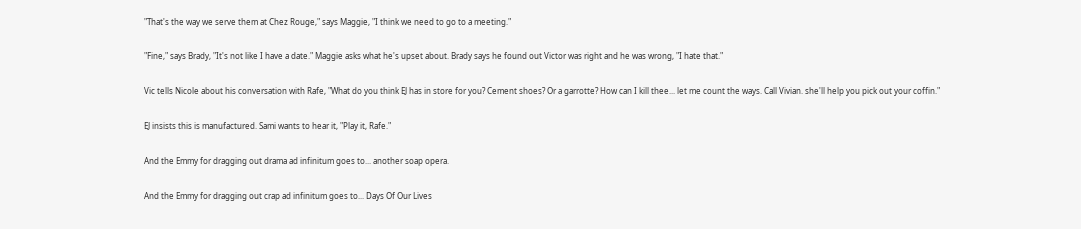"That's the way we serve them at Chez Rouge," says Maggie, "I think we need to go to a meeting."

"Fine," says Brady, "It's not like I have a date." Maggie asks what he's upset about. Brady says he found out Victor was right and he was wrong, "I hate that."

Vic tells Nicole about his conversation with Rafe, "What do you think EJ has in store for you? Cement shoes? Or a garrotte? How can I kill thee... let me count the ways. Call Vivian. she'll help you pick out your coffin."

EJ insists this is manufactured. Sami wants to hear it, "Play it, Rafe."

And the Emmy for dragging out drama ad infinitum goes to... another soap opera.

And the Emmy for dragging out crap ad infinitum goes to... Days Of Our Lives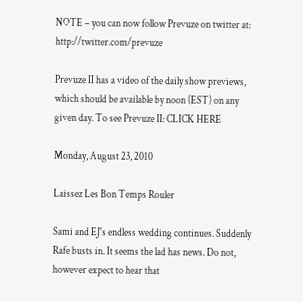NOTE – you can now follow Prevuze on twitter at: http://twitter.com/prevuze

Prevuze II has a video of the daily show previews, which should be available by noon (EST) on any given day. To see Prevuze II: CLICK HERE

Monday, August 23, 2010

Laissez Les Bon Temps Rouler

Sami and EJ's endless wedding continues. Suddenly Rafe busts in. It seems the lad has news. Do not, however expect to hear that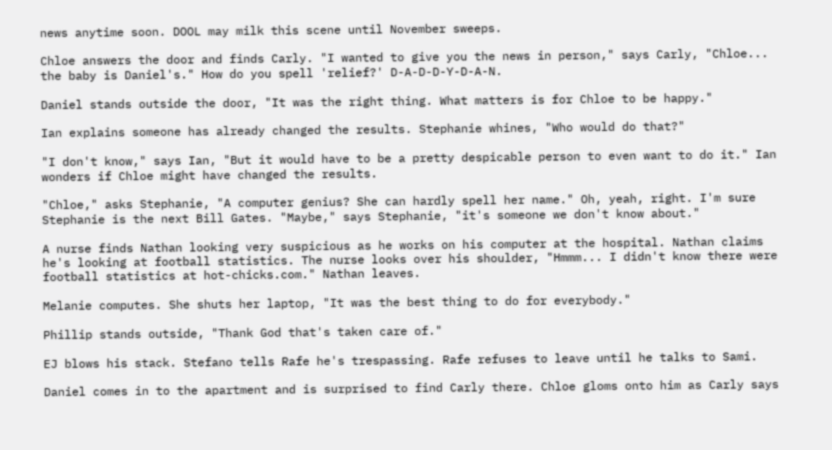news anytime soon. DOOL may milk this scene until November sweeps.

Chloe answers the door and finds Carly. "I wanted to give you the news in person," says Carly, "Chloe... the baby is Daniel's." How do you spell 'relief?' D-A-D-D-Y-D-A-N.

Daniel stands outside the door, "It was the right thing. What matters is for Chloe to be happy."

Ian explains someone has already changed the results. Stephanie whines, "Who would do that?"

"I don't know," says Ian, "But it would have to be a pretty despicable person to even want to do it." Ian wonders if Chloe might have changed the results.

"Chloe," asks Stephanie, "A computer genius? She can hardly spell her name." Oh, yeah, right. I'm sure Stephanie is the next Bill Gates. "Maybe," says Stephanie, "it's someone we don't know about."

A nurse finds Nathan looking very suspicious as he works on his computer at the hospital. Nathan claims he's looking at football statistics. The nurse looks over his shoulder, "Hmmm... I didn't know there were football statistics at hot-chicks.com." Nathan leaves.

Melanie computes. She shuts her laptop, "It was the best thing to do for everybody."

Phillip stands outside, "Thank God that's taken care of."

EJ blows his stack. Stefano tells Rafe he's trespassing. Rafe refuses to leave until he talks to Sami.

Daniel comes in to the apartment and is surprised to find Carly there. Chloe gloms onto him as Carly says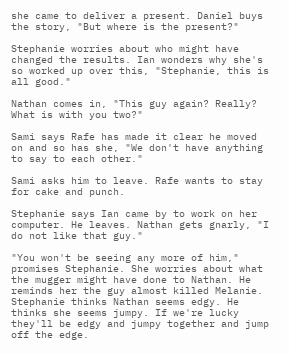she came to deliver a present. Daniel buys the story, "But where is the present?"

Stephanie worries about who might have changed the results. Ian wonders why she's so worked up over this, "Stephanie, this is all good."

Nathan comes in, "This guy again? Really? What is with you two?"

Sami says Rafe has made it clear he moved on and so has she, "We don't have anything to say to each other."

Sami asks him to leave. Rafe wants to stay for cake and punch.

Stephanie says Ian came by to work on her computer. He leaves. Nathan gets gnarly, "I do not like that guy."

"You won't be seeing any more of him," promises Stephanie. She worries about what the mugger might have done to Nathan. He reminds her the guy almost killed Melanie. Stephanie thinks Nathan seems edgy. He thinks she seems jumpy. If we're lucky they'll be edgy and jumpy together and jump off the edge.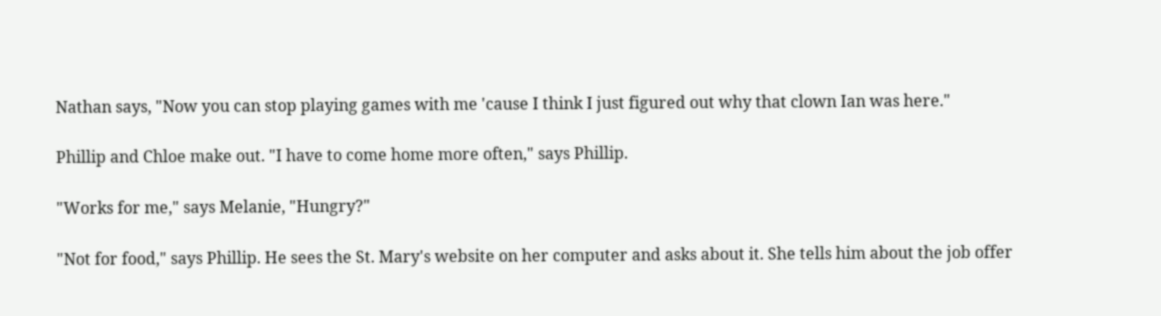Nathan says, "Now you can stop playing games with me 'cause I think I just figured out why that clown Ian was here."

Phillip and Chloe make out. "I have to come home more often," says Phillip.

"Works for me," says Melanie, "Hungry?"

"Not for food," says Phillip. He sees the St. Mary's website on her computer and asks about it. She tells him about the job offer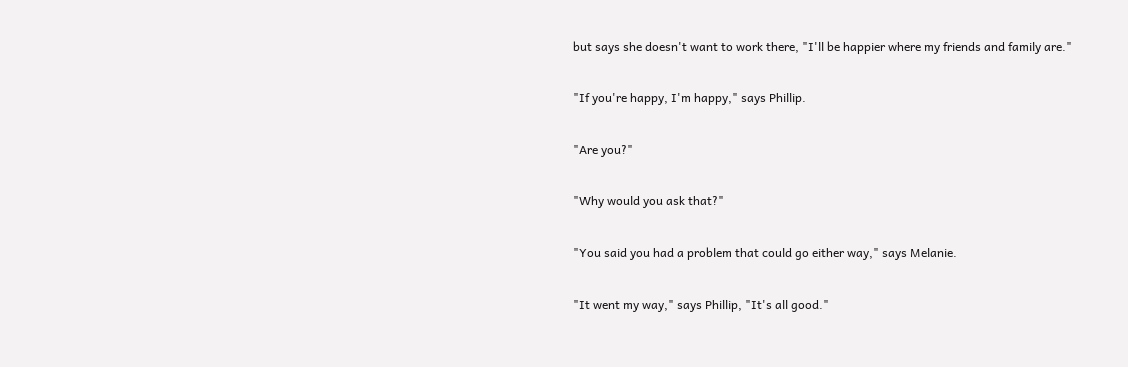but says she doesn't want to work there, "I'll be happier where my friends and family are."

"If you're happy, I'm happy," says Phillip.

"Are you?"

"Why would you ask that?"

"You said you had a problem that could go either way," says Melanie.

"It went my way," says Phillip, "It's all good."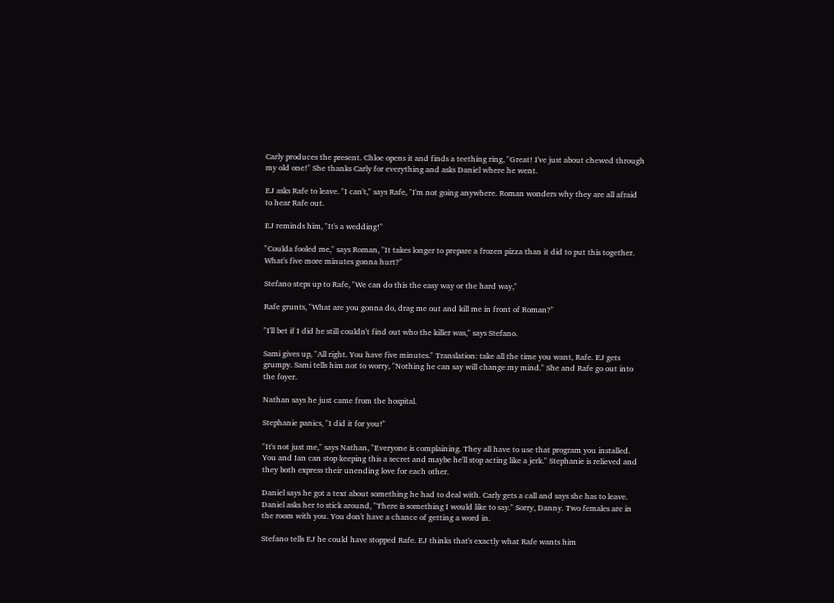Carly produces the present. Chloe opens it and finds a teething ring, "Great! I've just about chewed through my old one!" She thanks Carly for everything and asks Daniel where he went.

EJ asks Rafe to leave. "I can't," says Rafe, "I'm not going anywhere. Roman wonders why they are all afraid to hear Rafe out.

EJ reminds him, "It's a wedding!"

"Coulda fooled me," says Roman, "It takes longer to prepare a frozen pizza than it did to put this together. What's five more minutes gonna hurt?"

Stefano steps up to Rafe, "We can do this the easy way or the hard way,"

Rafe grunts, "What are you gonna do, drag me out and kill me in front of Roman?"

"I'll bet if I did he still couldn't find out who the killer was," says Stefano.

Sami gives up, "All right. You have five minutes." Translation: take all the time you want, Rafe. EJ gets grumpy. Sami tells him not to worry, "Nothing he can say will change my mind." She and Rafe go out into the foyer.

Nathan says he just came from the hospital.

Stephanie panics, "I did it for you!"

"It's not just me," says Nathan, "Everyone is complaining. They all have to use that program you installed. You and Ian can stop keeping this a secret and maybe he'll stop acting like a jerk." Stephanie is relieved and they both express their unending love for each other.

Daniel says he got a text about something he had to deal with. Carly gets a call and says she has to leave. Daniel asks her to stick around, "There is something I would like to say." Sorry, Danny. Two females are in the room with you. You don't have a chance of getting a word in.

Stefano tells EJ he could have stopped Rafe. EJ thinks that's exactly what Rafe wants him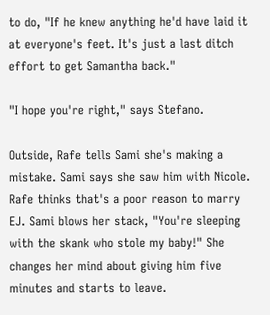to do, "If he knew anything he'd have laid it at everyone's feet. It's just a last ditch effort to get Samantha back."

"I hope you're right," says Stefano.

Outside, Rafe tells Sami she's making a mistake. Sami says she saw him with Nicole. Rafe thinks that's a poor reason to marry EJ. Sami blows her stack, "You're sleeping with the skank who stole my baby!" She changes her mind about giving him five minutes and starts to leave.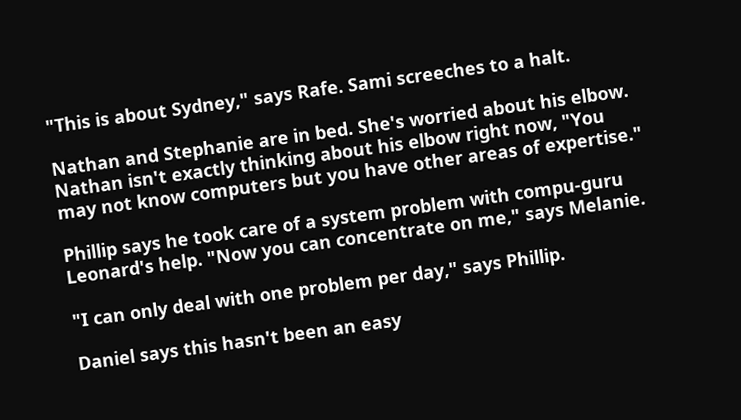"This is about Sydney," says Rafe. Sami screeches to a halt.

Nathan and Stephanie are in bed. She's worried about his elbow. Nathan isn't exactly thinking about his elbow right now, "You may not know computers but you have other areas of expertise."

Phillip says he took care of a system problem with compu-guru Leonard's help. "Now you can concentrate on me," says Melanie.

"I can only deal with one problem per day," says Phillip.

Daniel says this hasn't been an easy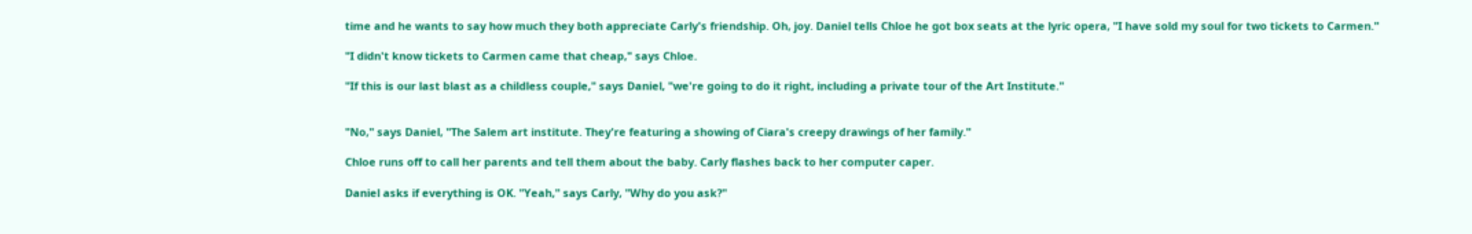time and he wants to say how much they both appreciate Carly's friendship. Oh, joy. Daniel tells Chloe he got box seats at the lyric opera, "I have sold my soul for two tickets to Carmen."

"I didn't know tickets to Carmen came that cheap," says Chloe.

"If this is our last blast as a childless couple," says Daniel, "we're going to do it right, including a private tour of the Art Institute."


"No," says Daniel, "The Salem art institute. They're featuring a showing of Ciara's creepy drawings of her family."

Chloe runs off to call her parents and tell them about the baby. Carly flashes back to her computer caper.

Daniel asks if everything is OK. "Yeah," says Carly, "Why do you ask?"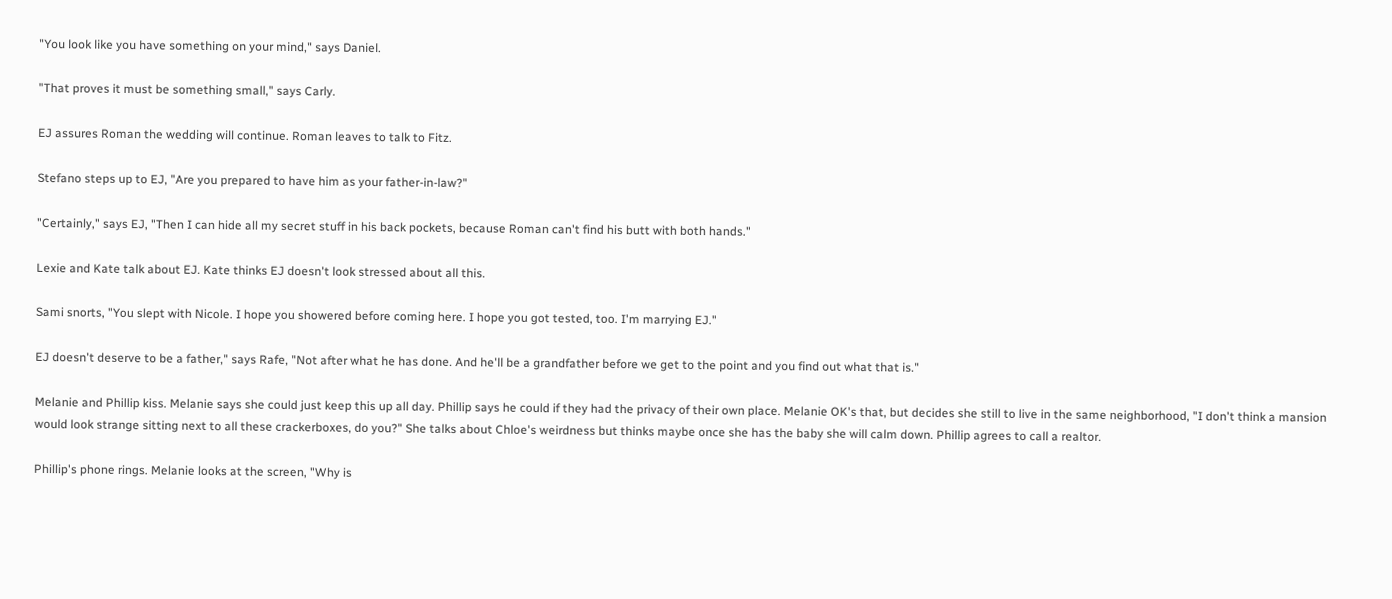"You look like you have something on your mind," says Daniel.

"That proves it must be something small," says Carly.

EJ assures Roman the wedding will continue. Roman leaves to talk to Fitz.

Stefano steps up to EJ, "Are you prepared to have him as your father-in-law?"

"Certainly," says EJ, "Then I can hide all my secret stuff in his back pockets, because Roman can't find his butt with both hands."

Lexie and Kate talk about EJ. Kate thinks EJ doesn't look stressed about all this.

Sami snorts, "You slept with Nicole. I hope you showered before coming here. I hope you got tested, too. I'm marrying EJ."

EJ doesn't deserve to be a father," says Rafe, "Not after what he has done. And he'll be a grandfather before we get to the point and you find out what that is."

Melanie and Phillip kiss. Melanie says she could just keep this up all day. Phillip says he could if they had the privacy of their own place. Melanie OK's that, but decides she still to live in the same neighborhood, "I don't think a mansion would look strange sitting next to all these crackerboxes, do you?" She talks about Chloe's weirdness but thinks maybe once she has the baby she will calm down. Phillip agrees to call a realtor.

Phillip's phone rings. Melanie looks at the screen, "Why is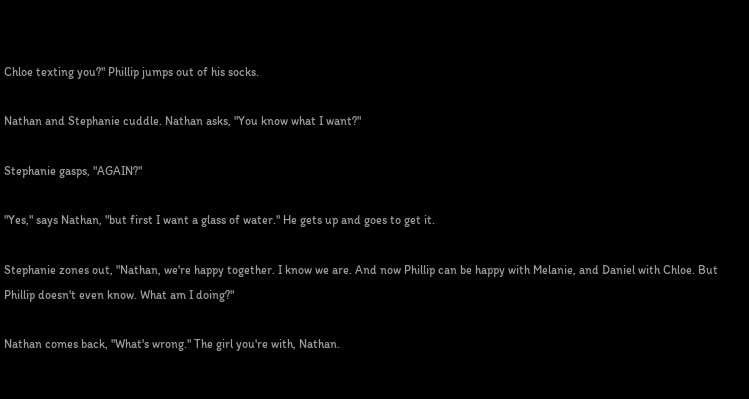Chloe texting you?" Phillip jumps out of his socks.

Nathan and Stephanie cuddle. Nathan asks, "You know what I want?"

Stephanie gasps, "AGAIN?"

"Yes," says Nathan, "but first I want a glass of water." He gets up and goes to get it.

Stephanie zones out, "Nathan, we're happy together. I know we are. And now Phillip can be happy with Melanie, and Daniel with Chloe. But Phillip doesn't even know. What am I doing?"

Nathan comes back, "What's wrong." The girl you're with, Nathan.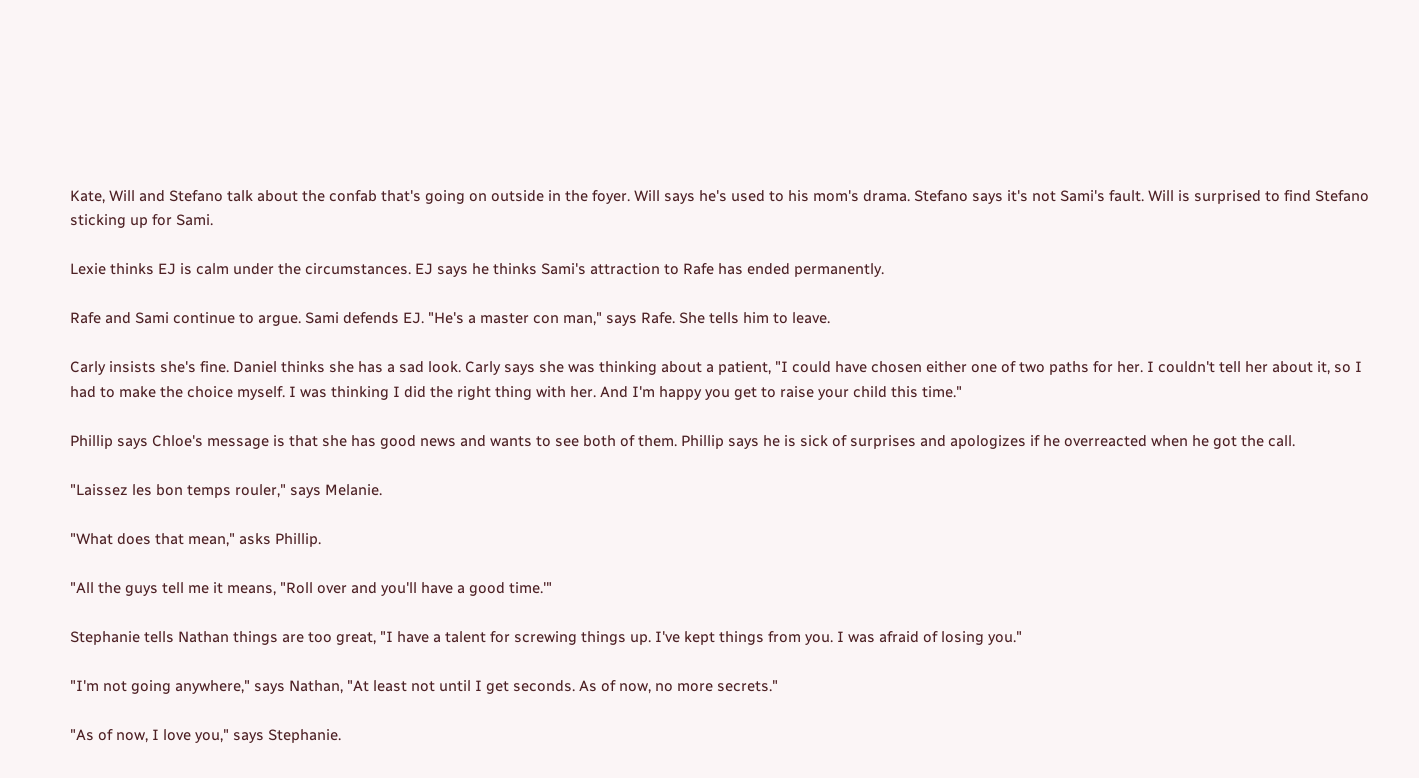Kate, Will and Stefano talk about the confab that's going on outside in the foyer. Will says he's used to his mom's drama. Stefano says it's not Sami's fault. Will is surprised to find Stefano sticking up for Sami.

Lexie thinks EJ is calm under the circumstances. EJ says he thinks Sami's attraction to Rafe has ended permanently.

Rafe and Sami continue to argue. Sami defends EJ. "He's a master con man," says Rafe. She tells him to leave.

Carly insists she's fine. Daniel thinks she has a sad look. Carly says she was thinking about a patient, "I could have chosen either one of two paths for her. I couldn't tell her about it, so I had to make the choice myself. I was thinking I did the right thing with her. And I'm happy you get to raise your child this time."

Phillip says Chloe's message is that she has good news and wants to see both of them. Phillip says he is sick of surprises and apologizes if he overreacted when he got the call.

"Laissez les bon temps rouler," says Melanie.

"What does that mean," asks Phillip.

"All the guys tell me it means, "Roll over and you'll have a good time.'"

Stephanie tells Nathan things are too great, "I have a talent for screwing things up. I've kept things from you. I was afraid of losing you."

"I'm not going anywhere," says Nathan, "At least not until I get seconds. As of now, no more secrets."

"As of now, I love you," says Stephanie.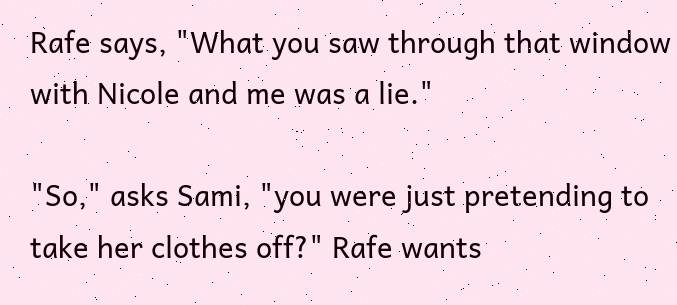Rafe says, "What you saw through that window with Nicole and me was a lie."

"So," asks Sami, "you were just pretending to take her clothes off?" Rafe wants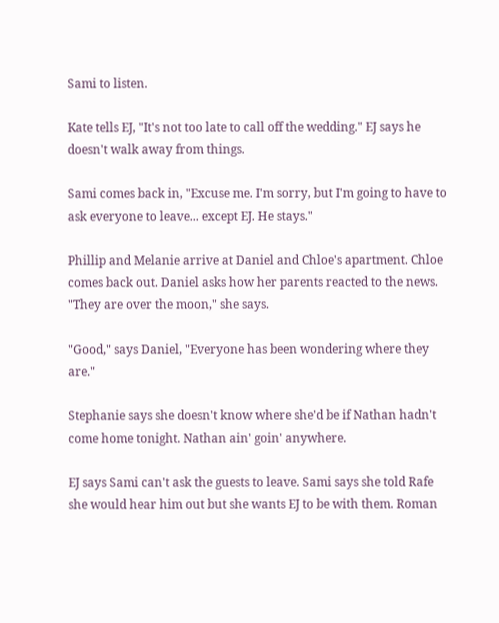Sami to listen.

Kate tells EJ, "It's not too late to call off the wedding." EJ says he doesn't walk away from things.

Sami comes back in, "Excuse me. I'm sorry, but I'm going to have to ask everyone to leave... except EJ. He stays."

Phillip and Melanie arrive at Daniel and Chloe's apartment. Chloe comes back out. Daniel asks how her parents reacted to the news. "They are over the moon," she says.

"Good," says Daniel, "Everyone has been wondering where they are."

Stephanie says she doesn't know where she'd be if Nathan hadn't come home tonight. Nathan ain' goin' anywhere.

EJ says Sami can't ask the guests to leave. Sami says she told Rafe she would hear him out but she wants EJ to be with them. Roman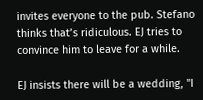invites everyone to the pub. Stefano thinks that’s ridiculous. EJ tries to convince him to leave for a while.

EJ insists there will be a wedding, "I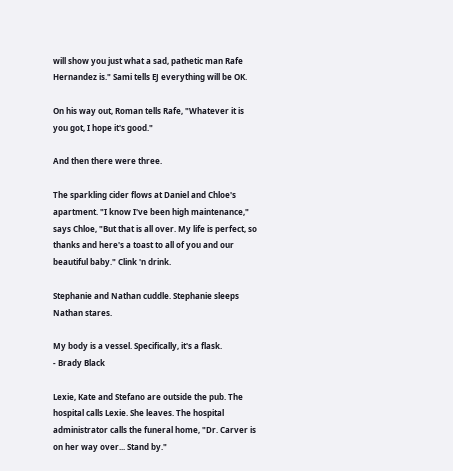will show you just what a sad, pathetic man Rafe Hernandez is." Sami tells EJ everything will be OK.

On his way out, Roman tells Rafe, "Whatever it is you got, I hope it's good."

And then there were three.

The sparkling cider flows at Daniel and Chloe's apartment. "I know I've been high maintenance," says Chloe, "But that is all over. My life is perfect, so thanks and here's a toast to all of you and our beautiful baby." Clink 'n drink.

Stephanie and Nathan cuddle. Stephanie sleeps Nathan stares.

My body is a vessel. Specifically, it's a flask.
- Brady Black

Lexie, Kate and Stefano are outside the pub. The hospital calls Lexie. She leaves. The hospital administrator calls the funeral home, "Dr. Carver is on her way over... Stand by."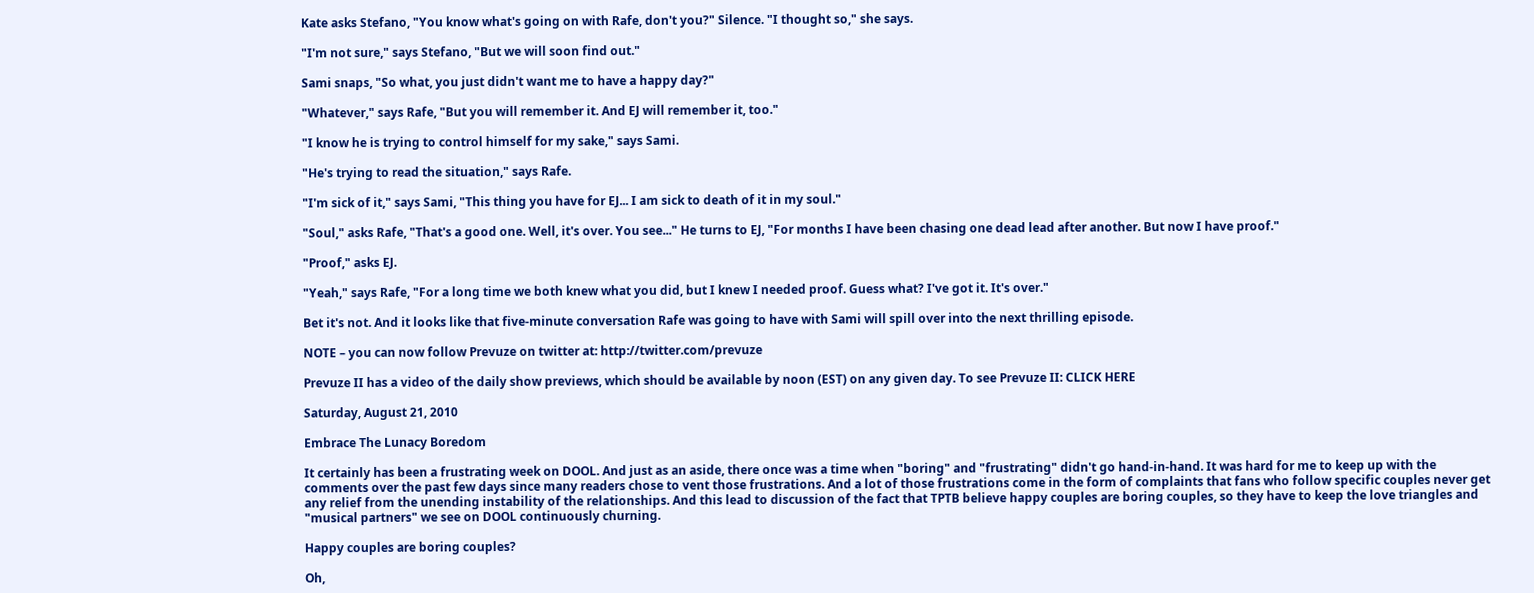Kate asks Stefano, "You know what's going on with Rafe, don't you?" Silence. "I thought so," she says.

"I'm not sure," says Stefano, "But we will soon find out."

Sami snaps, "So what, you just didn't want me to have a happy day?"

"Whatever," says Rafe, "But you will remember it. And EJ will remember it, too."

"I know he is trying to control himself for my sake," says Sami.

"He's trying to read the situation," says Rafe.

"I'm sick of it," says Sami, "This thing you have for EJ... I am sick to death of it in my soul."

"Soul," asks Rafe, "That's a good one. Well, it's over. You see..." He turns to EJ, "For months I have been chasing one dead lead after another. But now I have proof."

"Proof," asks EJ.

"Yeah," says Rafe, "For a long time we both knew what you did, but I knew I needed proof. Guess what? I've got it. It's over."

Bet it's not. And it looks like that five-minute conversation Rafe was going to have with Sami will spill over into the next thrilling episode.

NOTE – you can now follow Prevuze on twitter at: http://twitter.com/prevuze

Prevuze II has a video of the daily show previews, which should be available by noon (EST) on any given day. To see Prevuze II: CLICK HERE

Saturday, August 21, 2010

Embrace The Lunacy Boredom

It certainly has been a frustrating week on DOOL. And just as an aside, there once was a time when "boring" and "frustrating" didn't go hand-in-hand. It was hard for me to keep up with the comments over the past few days since many readers chose to vent those frustrations. And a lot of those frustrations come in the form of complaints that fans who follow specific couples never get any relief from the unending instability of the relationships. And this lead to discussion of the fact that TPTB believe happy couples are boring couples, so they have to keep the love triangles and "musical partners" we see on DOOL continuously churning.

Happy couples are boring couples?

Oh,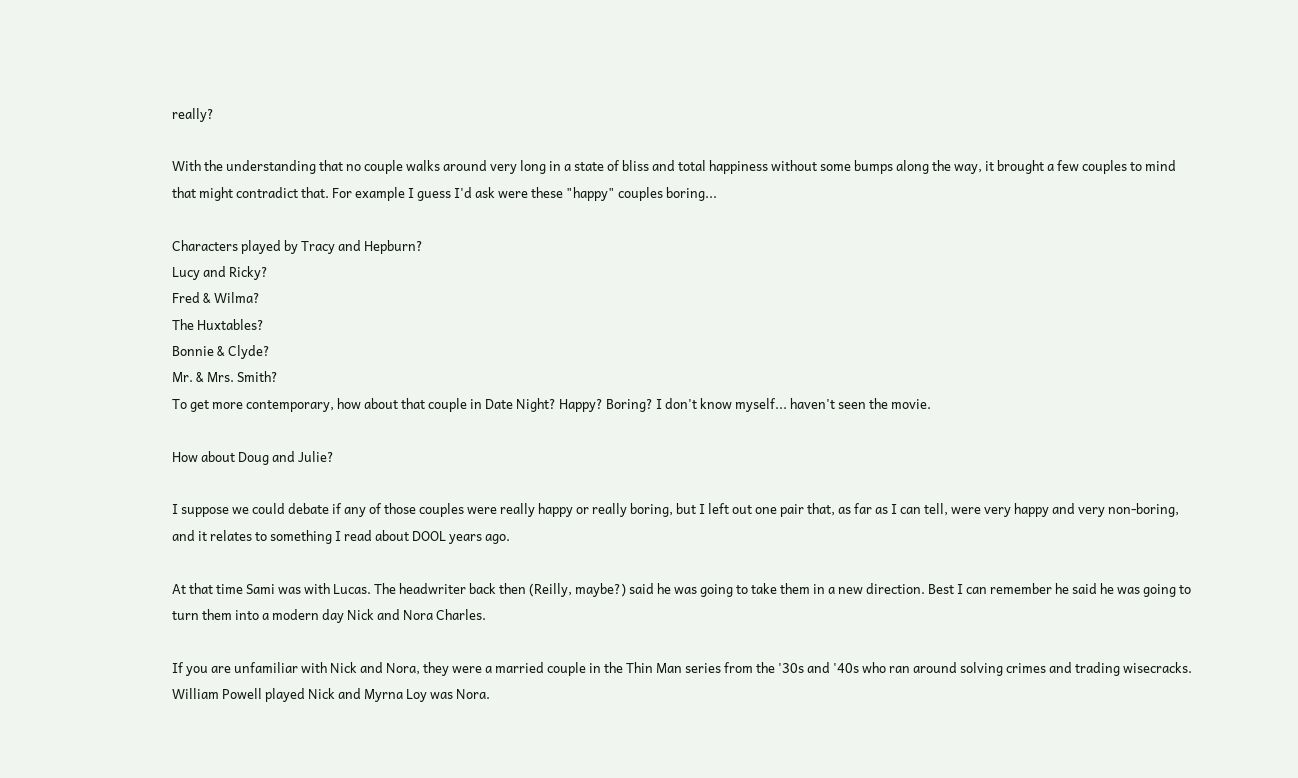really?

With the understanding that no couple walks around very long in a state of bliss and total happiness without some bumps along the way, it brought a few couples to mind that might contradict that. For example I guess I'd ask were these "happy" couples boring...

Characters played by Tracy and Hepburn?
Lucy and Ricky?
Fred & Wilma?
The Huxtables?
Bonnie & Clyde?
Mr. & Mrs. Smith?
To get more contemporary, how about that couple in Date Night? Happy? Boring? I don't know myself... haven't seen the movie.

How about Doug and Julie?

I suppose we could debate if any of those couples were really happy or really boring, but I left out one pair that, as far as I can tell, were very happy and very non-boring, and it relates to something I read about DOOL years ago.

At that time Sami was with Lucas. The headwriter back then (Reilly, maybe?) said he was going to take them in a new direction. Best I can remember he said he was going to turn them into a modern day Nick and Nora Charles.

If you are unfamiliar with Nick and Nora, they were a married couple in the Thin Man series from the '30s and '40s who ran around solving crimes and trading wisecracks. William Powell played Nick and Myrna Loy was Nora.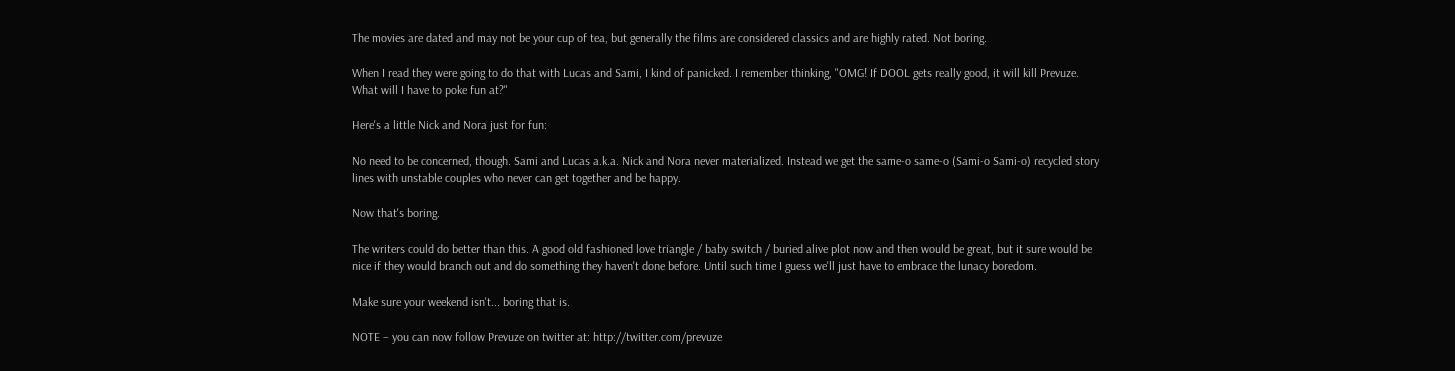The movies are dated and may not be your cup of tea, but generally the films are considered classics and are highly rated. Not boring.

When I read they were going to do that with Lucas and Sami, I kind of panicked. I remember thinking, "OMG! If DOOL gets really good, it will kill Prevuze. What will I have to poke fun at?"

Here's a little Nick and Nora just for fun:

No need to be concerned, though. Sami and Lucas a.k.a. Nick and Nora never materialized. Instead we get the same-o same-o (Sami-o Sami-o) recycled story lines with unstable couples who never can get together and be happy.

Now that's boring.

The writers could do better than this. A good old fashioned love triangle / baby switch / buried alive plot now and then would be great, but it sure would be nice if they would branch out and do something they haven't done before. Until such time I guess we'll just have to embrace the lunacy boredom.

Make sure your weekend isn't... boring that is.

NOTE – you can now follow Prevuze on twitter at: http://twitter.com/prevuze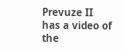Prevuze II has a video of the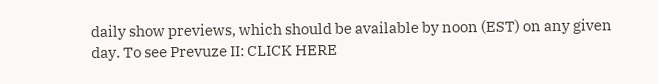daily show previews, which should be available by noon (EST) on any given day. To see Prevuze II: CLICK HERE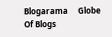Blogarama     Globe Of Blogs